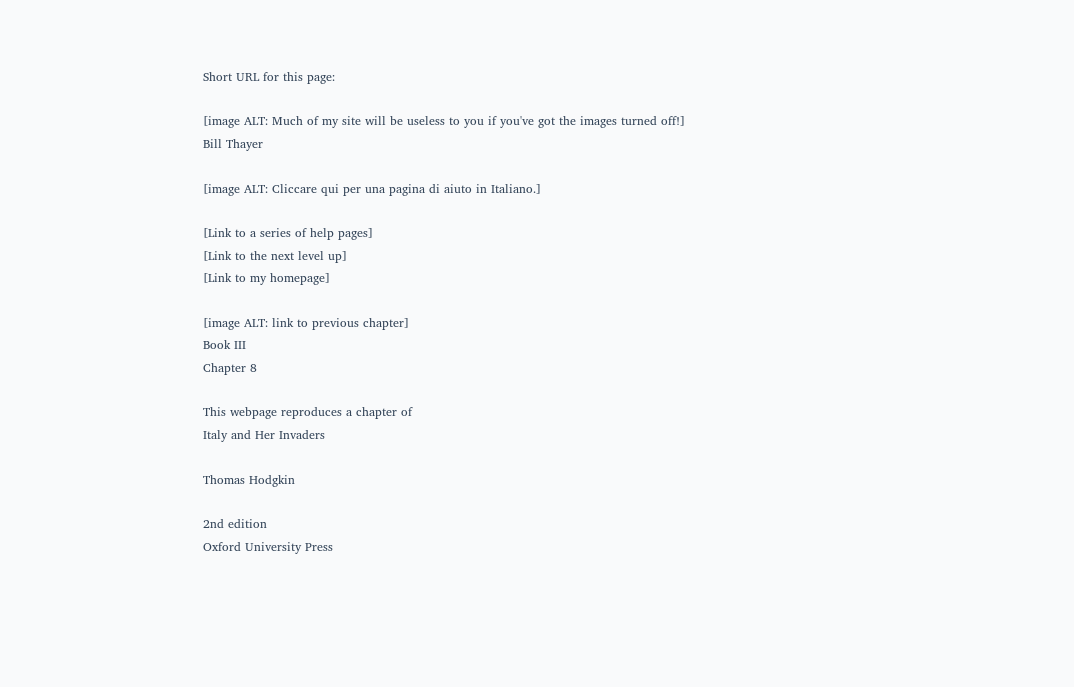Short URL for this page:

[image ALT: Much of my site will be useless to you if you've got the images turned off!]
Bill Thayer

[image ALT: Cliccare qui per una pagina di aiuto in Italiano.]

[Link to a series of help pages]
[Link to the next level up]
[Link to my homepage]

[image ALT: link to previous chapter]
Book III
Chapter 8

This webpage reproduces a chapter of
Italy and Her Invaders

Thomas Hodgkin

2nd edition
Oxford University Press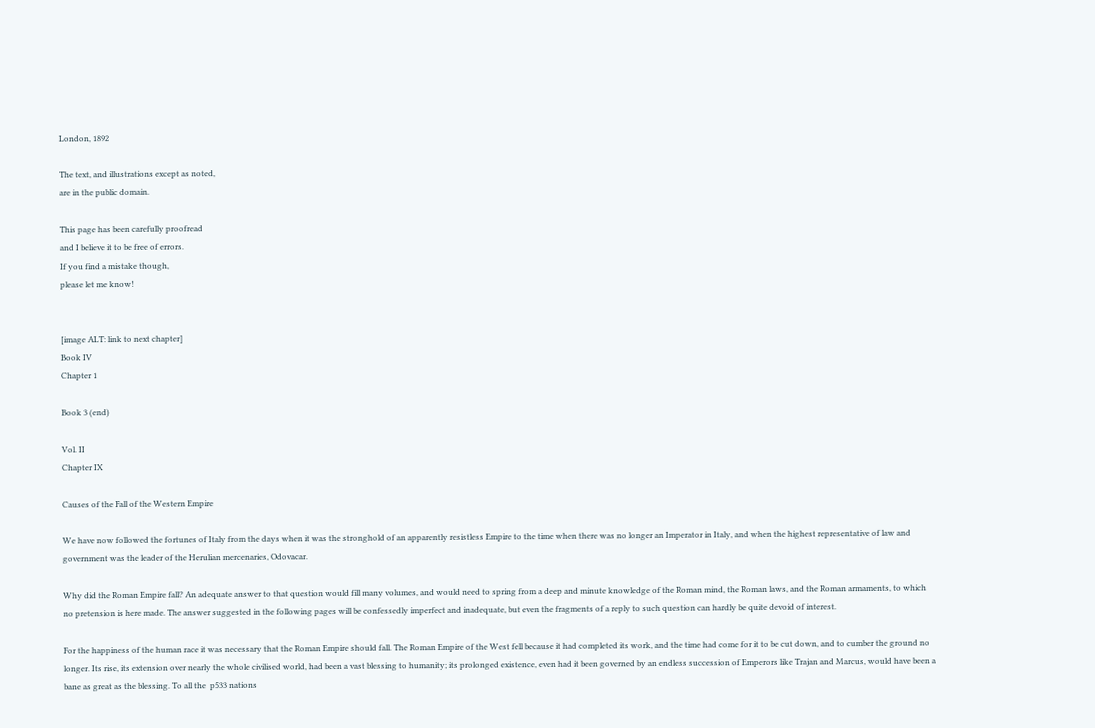London, 1892

The text, and illustrations except as noted,
are in the public domain.

This page has been carefully proofread
and I believe it to be free of errors.
If you find a mistake though,
please let me know!


[image ALT: link to next chapter]
Book IV
Chapter 1

Book 3 (end)

Vol. II
Chapter IX

Causes of the Fall of the Western Empire

We have now followed the fortunes of Italy from the days when it was the stronghold of an apparently resistless Empire to the time when there was no longer an Imperator in Italy, and when the highest representative of law and government was the leader of the Herulian mercenaries, Odovacar.

Why did the Roman Empire fall? An adequate answer to that question would fill many volumes, and would need to spring from a deep and minute knowledge of the Roman mind, the Roman laws, and the Roman armaments, to which no pretension is here made. The answer suggested in the following pages will be confessedly imperfect and inadequate, but even the fragments of a reply to such question can hardly be quite devoid of interest.

For the happiness of the human race it was necessary that the Roman Empire should fall. The Roman Empire of the West fell because it had completed its work, and the time had come for it to be cut down, and to cumber the ground no longer. Its rise, its extension over nearly the whole civilised world, had been a vast blessing to humanity; its prolonged existence, even had it been governed by an endless succession of Emperors like Trajan and Marcus, would have been a bane as great as the blessing. To all the  p533 nations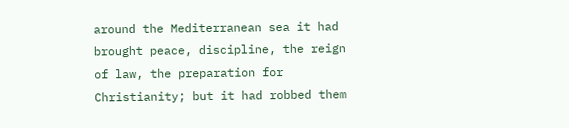around the Mediterranean sea it had brought peace, discipline, the reign of law, the preparation for Christianity; but it had robbed them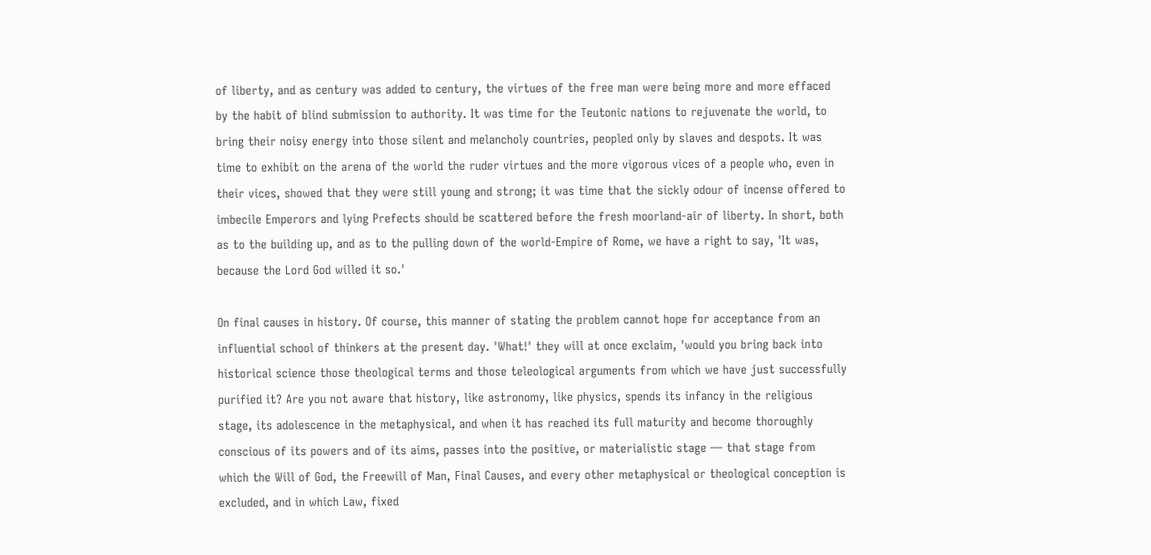of liberty, and as century was added to century, the virtues of the free man were being more and more effaced by the habit of blind submission to authority. It was time for the Teutonic nations to rejuvenate the world, to bring their noisy energy into those silent and melancholy countries, peopled only by slaves and despots. It was time to exhibit on the arena of the world the ruder virtues and the more vigorous vices of a people who, even in their vices, showed that they were still young and strong; it was time that the sickly odour of incense offered to imbecile Emperors and lying Prefects should be scattered before the fresh moorland‑air of liberty. In short, both as to the building up, and as to the pulling down of the world-Empire of Rome, we have a right to say, 'It was, because the Lord God willed it so.'

On final causes in history. Of course, this manner of stating the problem cannot hope for acceptance from an influential school of thinkers at the present day. 'What!' they will at once exclaim, 'would you bring back into historical science those theological terms and those teleological arguments from which we have just successfully purified it? Are you not aware that history, like astronomy, like physics, spends its infancy in the religious stage, its adolescence in the metaphysical, and when it has reached its full maturity and become thoroughly conscious of its powers and of its aims, passes into the positive, or materialistic stage — that stage from which the Will of God, the Freewill of Man, Final Causes, and every other metaphysical or theological conception is excluded, and in which Law, fixed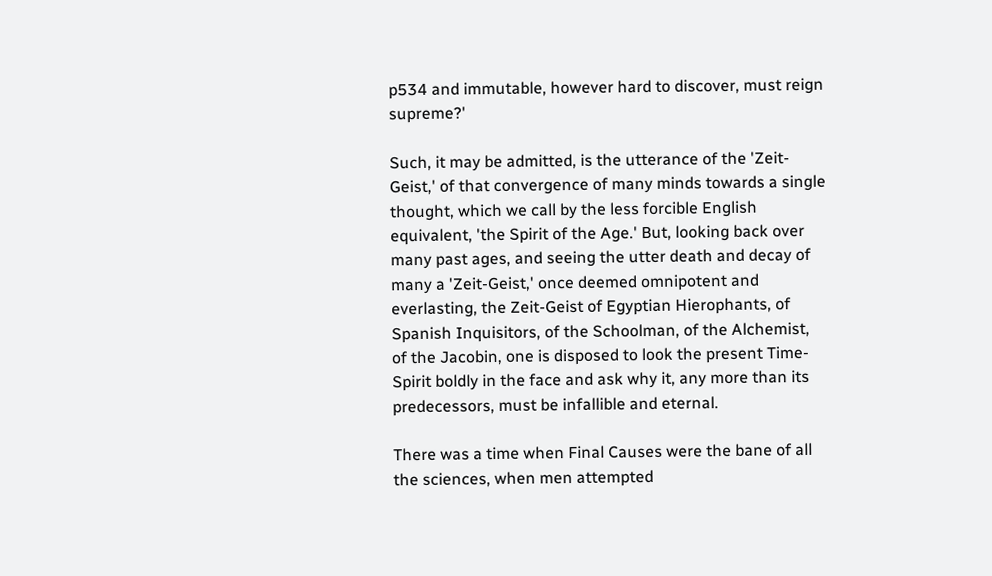p534 and immutable, however hard to discover, must reign supreme?'

Such, it may be admitted, is the utterance of the 'Zeit-Geist,' of that convergence of many minds towards a single thought, which we call by the less forcible English equivalent, 'the Spirit of the Age.' But, looking back over many past ages, and seeing the utter death and decay of many a 'Zeit-Geist,' once deemed omnipotent and everlasting, the Zeit-Geist of Egyptian Hierophants, of Spanish Inquisitors, of the Schoolman, of the Alchemist, of the Jacobin, one is disposed to look the present Time-Spirit boldly in the face and ask why it, any more than its predecessors, must be infallible and eternal.

There was a time when Final Causes were the bane of all the sciences, when men attempted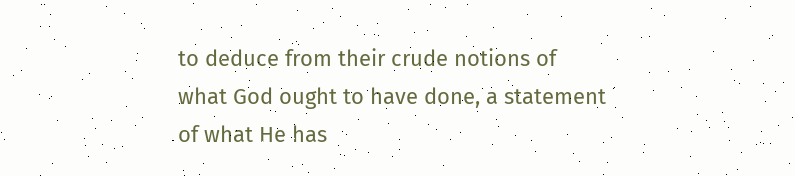to deduce from their crude notions of what God ought to have done, a statement of what He has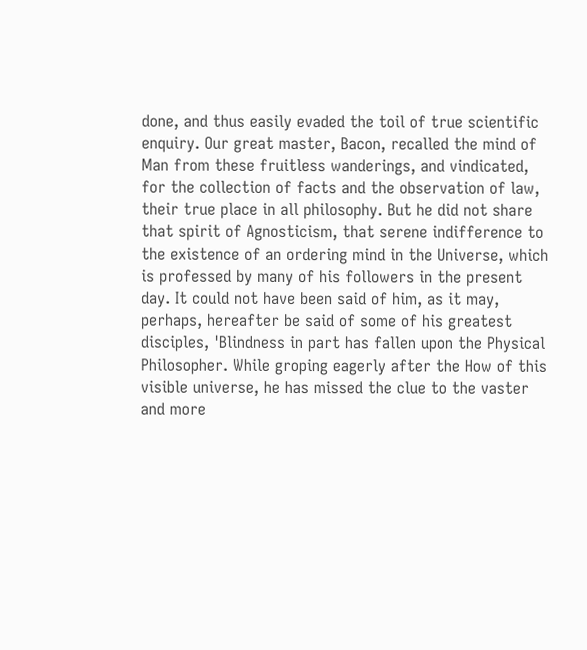done, and thus easily evaded the toil of true scientific enquiry. Our great master, Bacon, recalled the mind of Man from these fruitless wanderings, and vindicated, for the collection of facts and the observation of law, their true place in all philosophy. But he did not share that spirit of Agnosticism, that serene indifference to the existence of an ordering mind in the Universe, which is professed by many of his followers in the present day. It could not have been said of him, as it may, perhaps, hereafter be said of some of his greatest disciples, 'Blindness in part has fallen upon the Physical Philosopher. While groping eagerly after the How of this visible universe, he has missed the clue to the vaster and more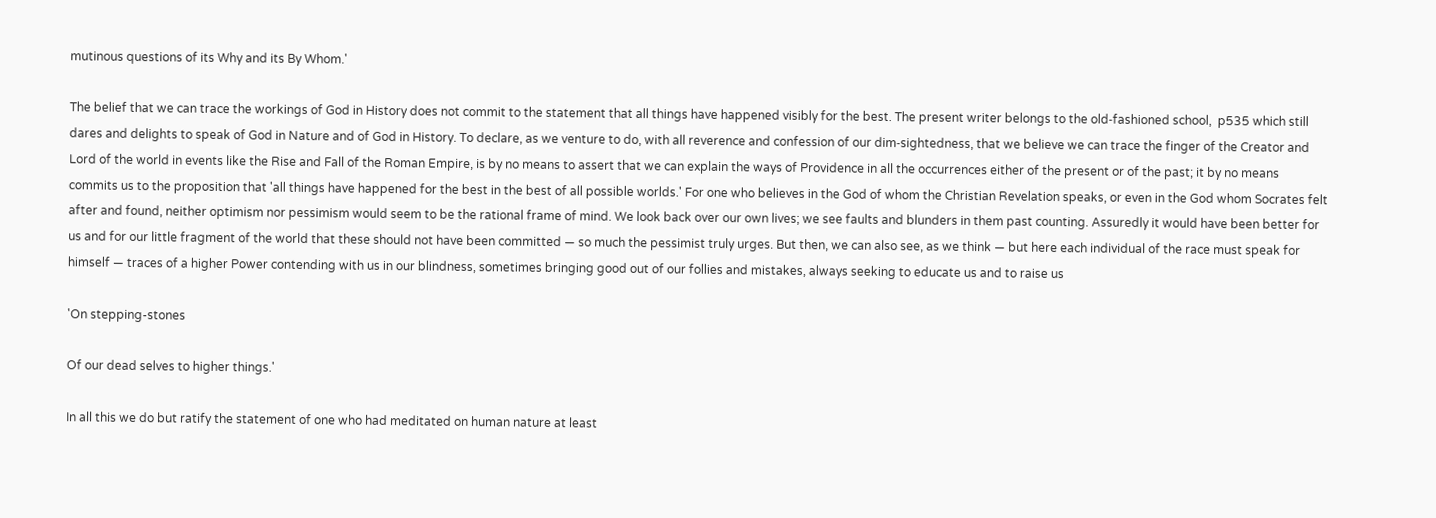mutinous questions of its Why and its By Whom.'

The belief that we can trace the workings of God in History does not commit to the statement that all things have happened visibly for the best. The present writer belongs to the old‑fashioned school,  p535 which still dares and delights to speak of God in Nature and of God in History. To declare, as we venture to do, with all reverence and confession of our dim‑sightedness, that we believe we can trace the finger of the Creator and Lord of the world in events like the Rise and Fall of the Roman Empire, is by no means to assert that we can explain the ways of Providence in all the occurrences either of the present or of the past; it by no means commits us to the proposition that 'all things have happened for the best in the best of all possible worlds.' For one who believes in the God of whom the Christian Revelation speaks, or even in the God whom Socrates felt after and found, neither optimism nor pessimism would seem to be the rational frame of mind. We look back over our own lives; we see faults and blunders in them past counting. Assuredly it would have been better for us and for our little fragment of the world that these should not have been committed — so much the pessimist truly urges. But then, we can also see, as we think — but here each individual of the race must speak for himself — traces of a higher Power contending with us in our blindness, sometimes bringing good out of our follies and mistakes, always seeking to educate us and to raise us

'On stepping-stones

Of our dead selves to higher things.'

In all this we do but ratify the statement of one who had meditated on human nature at least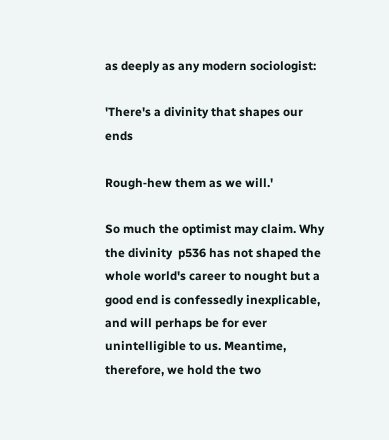as deeply as any modern sociologist:

'There's a divinity that shapes our ends

Rough‑hew them as we will.'

So much the optimist may claim. Why the divinity  p536 has not shaped the whole world's career to nought but a good end is confessedly inexplicable, and will perhaps be for ever unintelligible to us. Meantime, therefore, we hold the two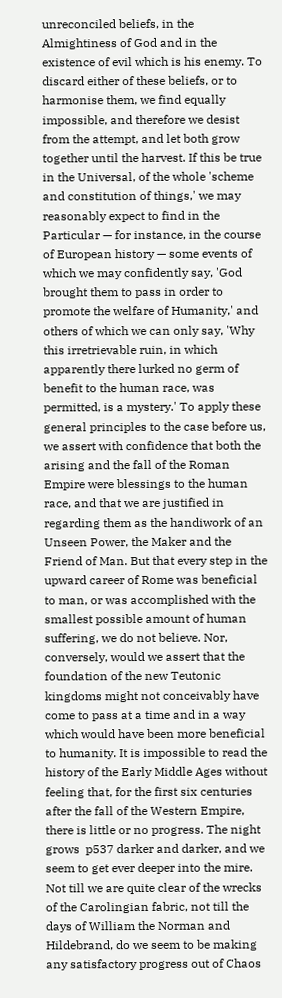unreconciled beliefs, in the Almightiness of God and in the existence of evil which is his enemy. To discard either of these beliefs, or to harmonise them, we find equally impossible, and therefore we desist from the attempt, and let both grow together until the harvest. If this be true in the Universal, of the whole 'scheme and constitution of things,' we may reasonably expect to find in the Particular — for instance, in the course of European history — some events of which we may confidently say, 'God brought them to pass in order to promote the welfare of Humanity,' and others of which we can only say, 'Why this irretrievable ruin, in which apparently there lurked no germ of benefit to the human race, was permitted, is a mystery.' To apply these general principles to the case before us, we assert with confidence that both the arising and the fall of the Roman Empire were blessings to the human race, and that we are justified in regarding them as the handiwork of an Unseen Power, the Maker and the Friend of Man. But that every step in the upward career of Rome was beneficial to man, or was accomplished with the smallest possible amount of human suffering, we do not believe. Nor, conversely, would we assert that the foundation of the new Teutonic kingdoms might not conceivably have come to pass at a time and in a way which would have been more beneficial to humanity. It is impossible to read the history of the Early Middle Ages without feeling that, for the first six centuries after the fall of the Western Empire, there is little or no progress. The night grows  p537 darker and darker, and we seem to get ever deeper into the mire. Not till we are quite clear of the wrecks of the Carolingian fabric, not till the days of William the Norman and Hildebrand, do we seem to be making any satisfactory progress out of Chaos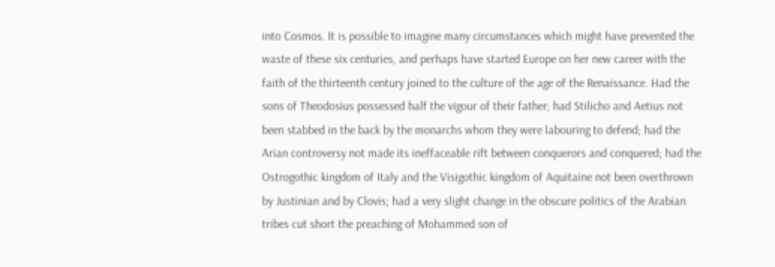into Cosmos. It is possible to imagine many circumstances which might have prevented the waste of these six centuries, and perhaps have started Europe on her new career with the faith of the thirteenth century joined to the culture of the age of the Renaissance. Had the sons of Theodosius possessed half the vigour of their father; had Stilicho and Aetius not been stabbed in the back by the monarchs whom they were labouring to defend; had the Arian controversy not made its ineffaceable rift between conquerors and conquered; had the Ostrogothic kingdom of Italy and the Visigothic kingdom of Aquitaine not been overthrown by Justinian and by Clovis; had a very slight change in the obscure politics of the Arabian tribes cut short the preaching of Mohammed son of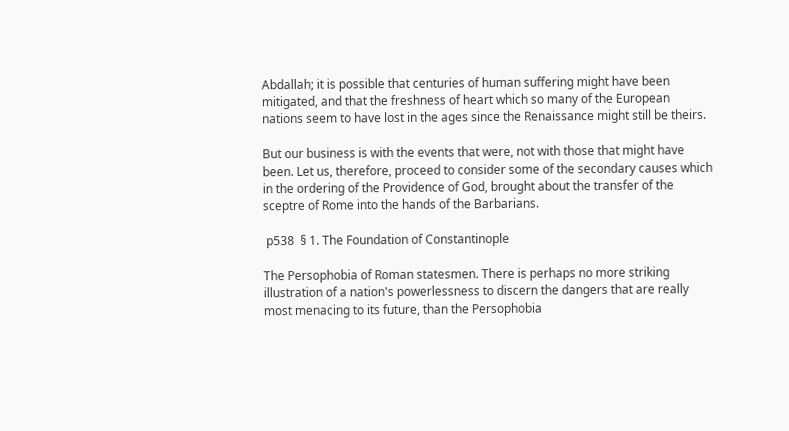Abdallah; it is possible that centuries of human suffering might have been mitigated, and that the freshness of heart which so many of the European nations seem to have lost in the ages since the Renaissance might still be theirs.

But our business is with the events that were, not with those that might have been. Let us, therefore, proceed to consider some of the secondary causes which in the ordering of the Providence of God, brought about the transfer of the sceptre of Rome into the hands of the Barbarians.

 p538  § 1. The Foundation of Constantinople

The Persophobia of Roman statesmen. There is perhaps no more striking illustration of a nation's powerlessness to discern the dangers that are really most menacing to its future, than the Persophobia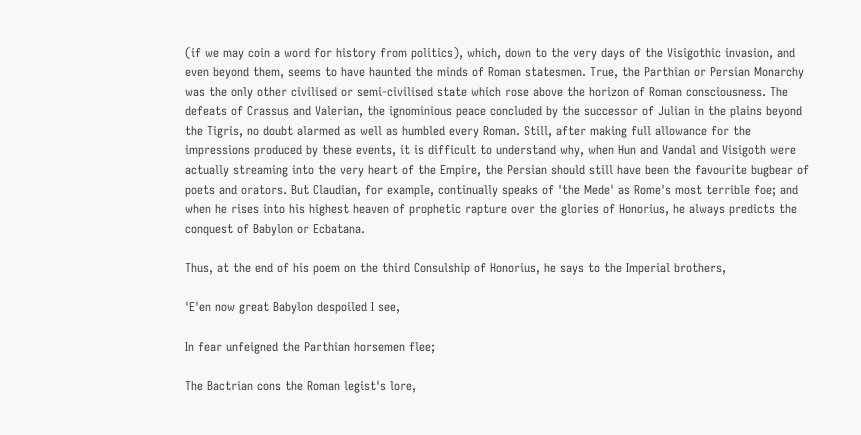(if we may coin a word for history from politics), which, down to the very days of the Visigothic invasion, and even beyond them, seems to have haunted the minds of Roman statesmen. True, the Parthian or Persian Monarchy was the only other civilised or semi-civilised state which rose above the horizon of Roman consciousness. The defeats of Crassus and Valerian, the ignominious peace concluded by the successor of Julian in the plains beyond the Tigris, no doubt alarmed as well as humbled every Roman. Still, after making full allowance for the impressions produced by these events, it is difficult to understand why, when Hun and Vandal and Visigoth were actually streaming into the very heart of the Empire, the Persian should still have been the favourite bugbear of poets and orators. But Claudian, for example, continually speaks of 'the Mede' as Rome's most terrible foe; and when he rises into his highest heaven of prophetic rapture over the glories of Honorius, he always predicts the conquest of Babylon or Ecbatana.

Thus, at the end of his poem on the third Consulship of Honorius, he says to the Imperial brothers,

'E'en now great Babylon despoiled I see,

In fear unfeigned the Parthian horsemen flee;

The Bactrian cons the Roman legist's lore,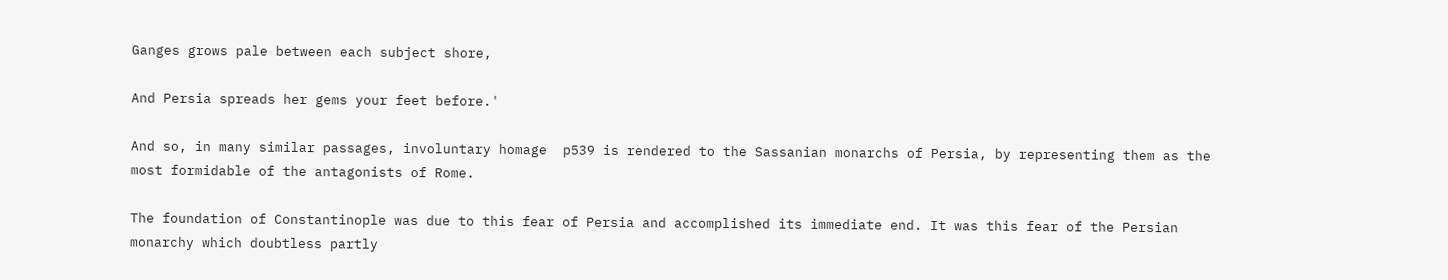Ganges grows pale between each subject shore,

And Persia spreads her gems your feet before.'

And so, in many similar passages, involuntary homage  p539 is rendered to the Sassanian monarchs of Persia, by representing them as the most formidable of the antagonists of Rome.

The foundation of Constantinople was due to this fear of Persia and accomplished its immediate end. It was this fear of the Persian monarchy which doubtless partly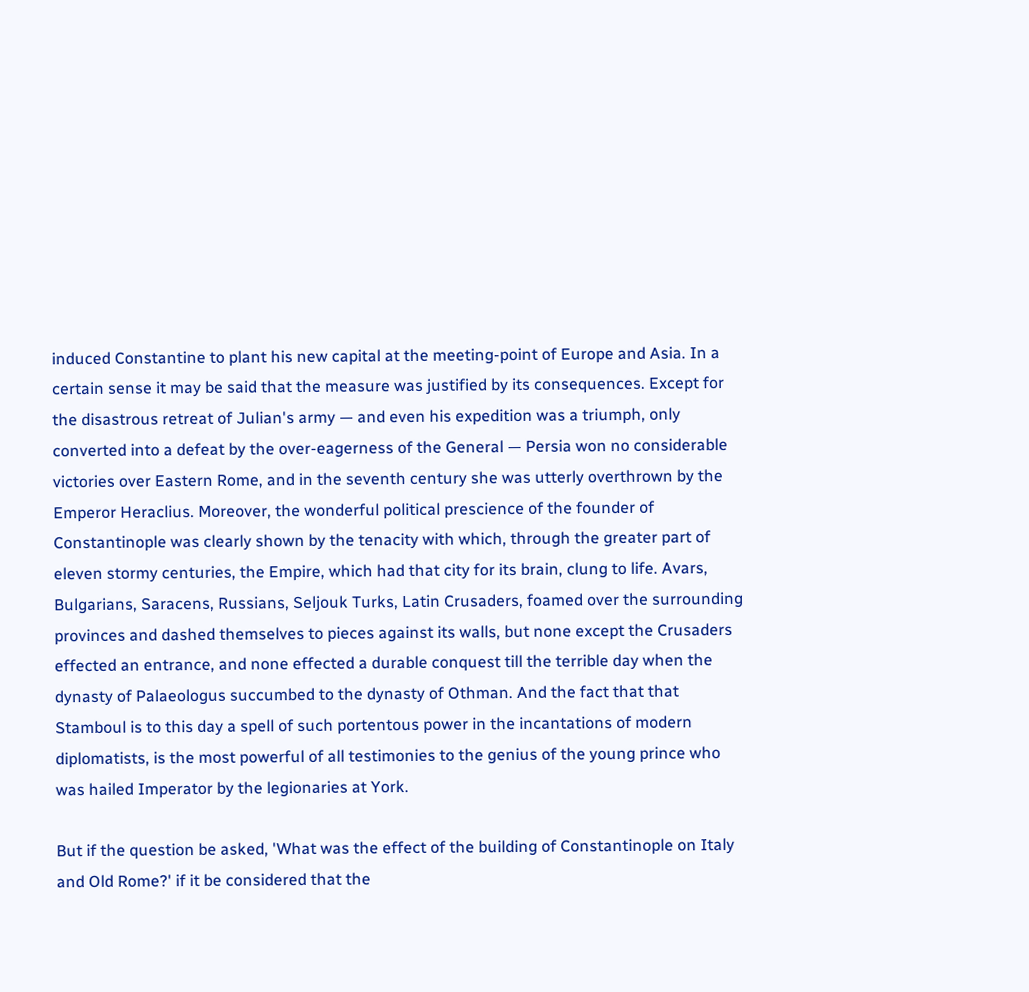induced Constantine to plant his new capital at the meeting-point of Europe and Asia. In a certain sense it may be said that the measure was justified by its consequences. Except for the disastrous retreat of Julian's army — and even his expedition was a triumph, only converted into a defeat by the over-eagerness of the General — Persia won no considerable victories over Eastern Rome, and in the seventh century she was utterly overthrown by the Emperor Heraclius. Moreover, the wonderful political prescience of the founder of Constantinople was clearly shown by the tenacity with which, through the greater part of eleven stormy centuries, the Empire, which had that city for its brain, clung to life. Avars, Bulgarians, Saracens, Russians, Seljouk Turks, Latin Crusaders, foamed over the surrounding provinces and dashed themselves to pieces against its walls, but none except the Crusaders effected an entrance, and none effected a durable conquest till the terrible day when the dynasty of Palaeologus succumbed to the dynasty of Othman. And the fact that that Stamboul is to this day a spell of such portentous power in the incantations of modern diplomatists, is the most powerful of all testimonies to the genius of the young prince who was hailed Imperator by the legionaries at York.

But if the question be asked, 'What was the effect of the building of Constantinople on Italy and Old Rome?' if it be considered that the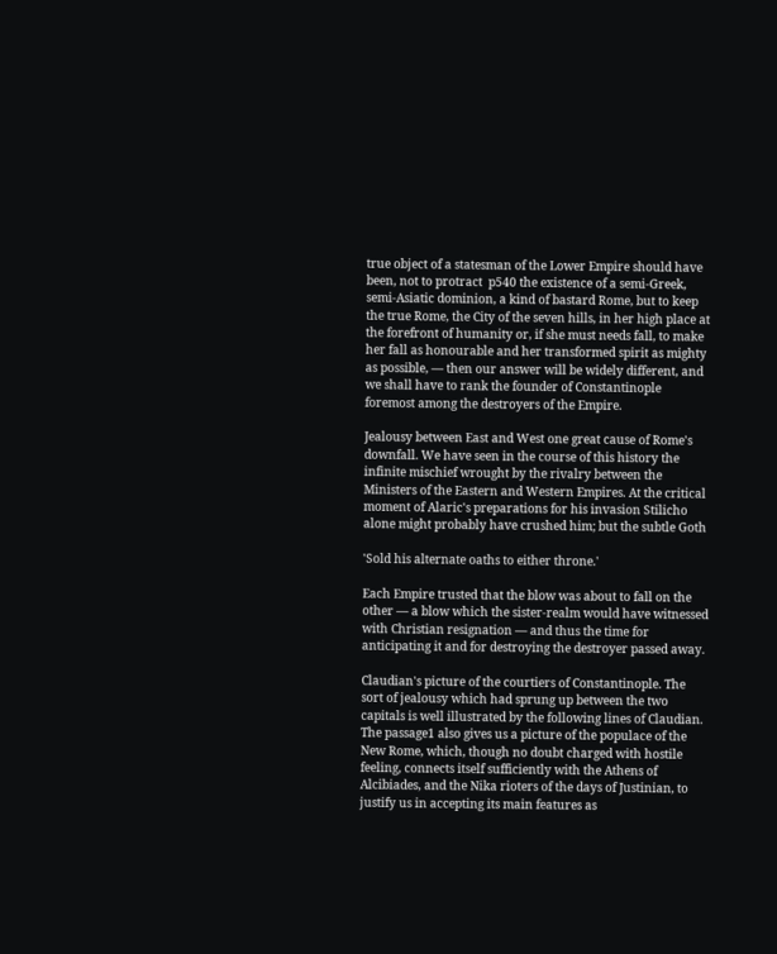true object of a statesman of the Lower Empire should have been, not to protract  p540 the existence of a semi-Greek, semi-Asiatic dominion, a kind of bastard Rome, but to keep the true Rome, the City of the seven hills, in her high place at the forefront of humanity or, if she must needs fall, to make her fall as honourable and her transformed spirit as mighty as possible, — then our answer will be widely different, and we shall have to rank the founder of Constantinople foremost among the destroyers of the Empire.

Jealousy between East and West one great cause of Rome's downfall. We have seen in the course of this history the infinite mischief wrought by the rivalry between the Ministers of the Eastern and Western Empires. At the critical moment of Alaric's preparations for his invasion Stilicho alone might probably have crushed him; but the subtle Goth

'Sold his alternate oaths to either throne.'

Each Empire trusted that the blow was about to fall on the other — a blow which the sister-realm would have witnessed with Christian resignation — and thus the time for anticipating it and for destroying the destroyer passed away.

Claudian's picture of the courtiers of Constantinople. The sort of jealousy which had sprung up between the two capitals is well illustrated by the following lines of Claudian. The passage1 also gives us a picture of the populace of the New Rome, which, though no doubt charged with hostile feeling, connects itself sufficiently with the Athens of Alcibiades, and the Nika rioters of the days of Justinian, to justify us in accepting its main features as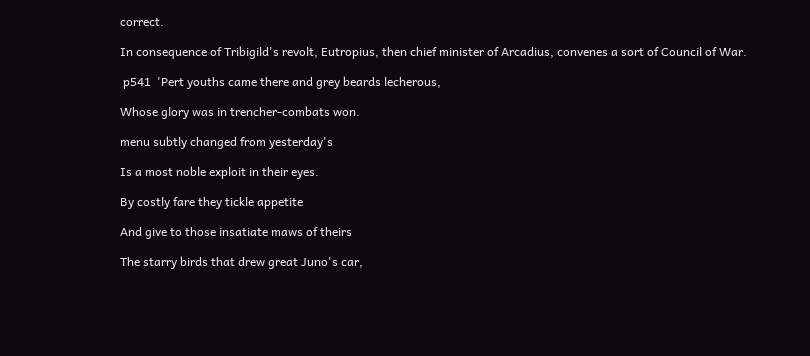correct.

In consequence of Tribigild's revolt, Eutropius, then chief minister of Arcadius, convenes a sort of Council of War.

 p541  'Pert youths came there and grey beards lecherous,

Whose glory was in trencher-combats won.

menu subtly changed from yesterday's

Is a most noble exploit in their eyes.

By costly fare they tickle appetite

And give to those insatiate maws of theirs

The starry birds that drew great Juno's car,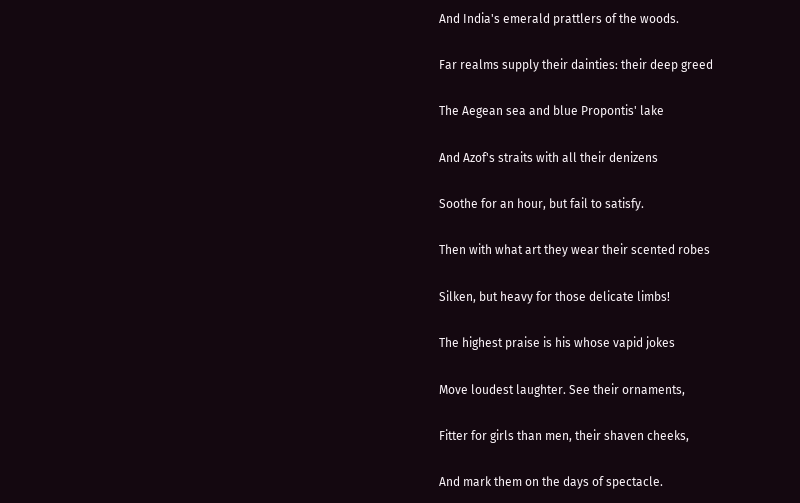And India's emerald prattlers of the woods.

Far realms supply their dainties: their deep greed

The Aegean sea and blue Propontis' lake

And Azof's straits with all their denizens

Soothe for an hour, but fail to satisfy.

Then with what art they wear their scented robes

Silken, but heavy for those delicate limbs!

The highest praise is his whose vapid jokes

Move loudest laughter. See their ornaments,

Fitter for girls than men, their shaven cheeks,

And mark them on the days of spectacle.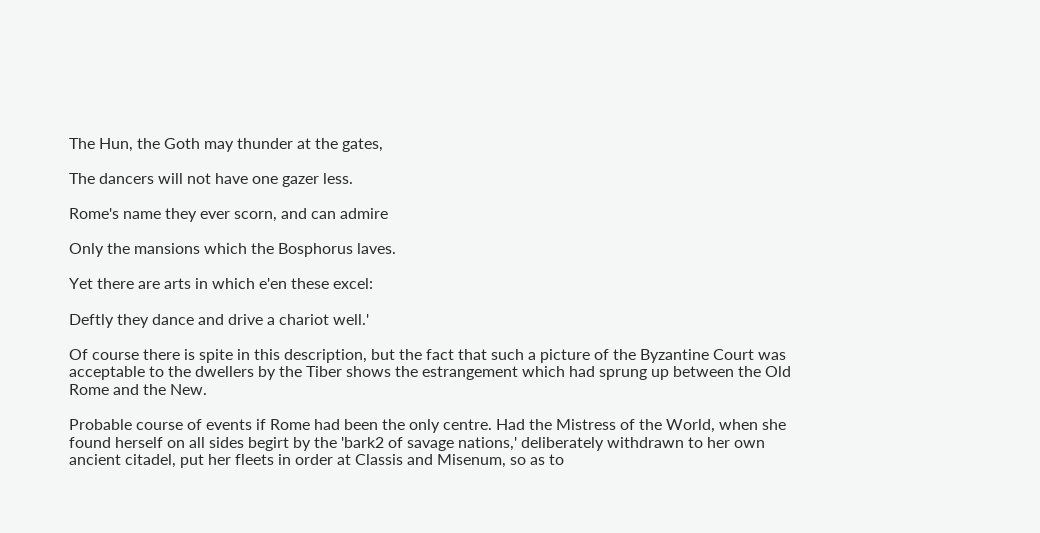The Hun, the Goth may thunder at the gates,

The dancers will not have one gazer less.

Rome's name they ever scorn, and can admire

Only the mansions which the Bosphorus laves.

Yet there are arts in which e'en these excel:

Deftly they dance and drive a chariot well.'

Of course there is spite in this description, but the fact that such a picture of the Byzantine Court was acceptable to the dwellers by the Tiber shows the estrangement which had sprung up between the Old Rome and the New.

Probable course of events if Rome had been the only centre. Had the Mistress of the World, when she found herself on all sides begirt by the 'bark2 of savage nations,' deliberately withdrawn to her own ancient citadel, put her fleets in order at Classis and Misenum, so as to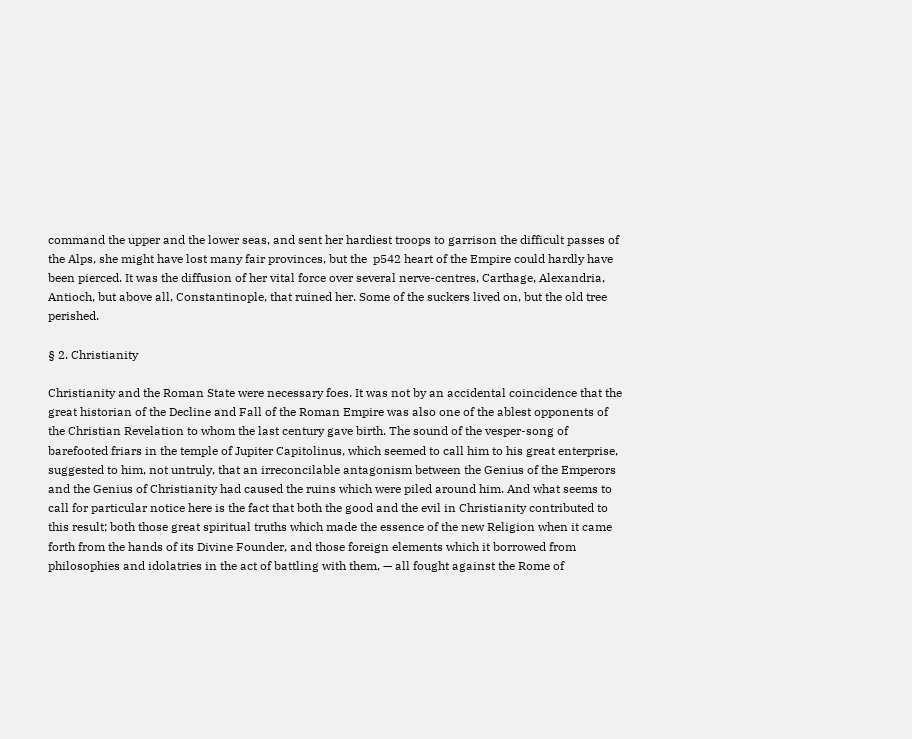command the upper and the lower seas, and sent her hardiest troops to garrison the difficult passes of the Alps, she might have lost many fair provinces, but the  p542 heart of the Empire could hardly have been pierced. It was the diffusion of her vital force over several nerve-centres, Carthage, Alexandria, Antioch, but above all, Constantinople, that ruined her. Some of the suckers lived on, but the old tree perished.

§ 2. Christianity

Christianity and the Roman State were necessary foes. It was not by an accidental coincidence that the great historian of the Decline and Fall of the Roman Empire was also one of the ablest opponents of the Christian Revelation to whom the last century gave birth. The sound of the vesper-song of barefooted friars in the temple of Jupiter Capitolinus, which seemed to call him to his great enterprise, suggested to him, not untruly, that an irreconcilable antagonism between the Genius of the Emperors and the Genius of Christianity had caused the ruins which were piled around him. And what seems to call for particular notice here is the fact that both the good and the evil in Christianity contributed to this result; both those great spiritual truths which made the essence of the new Religion when it came forth from the hands of its Divine Founder, and those foreign elements which it borrowed from philosophies and idolatries in the act of battling with them, — all fought against the Rome of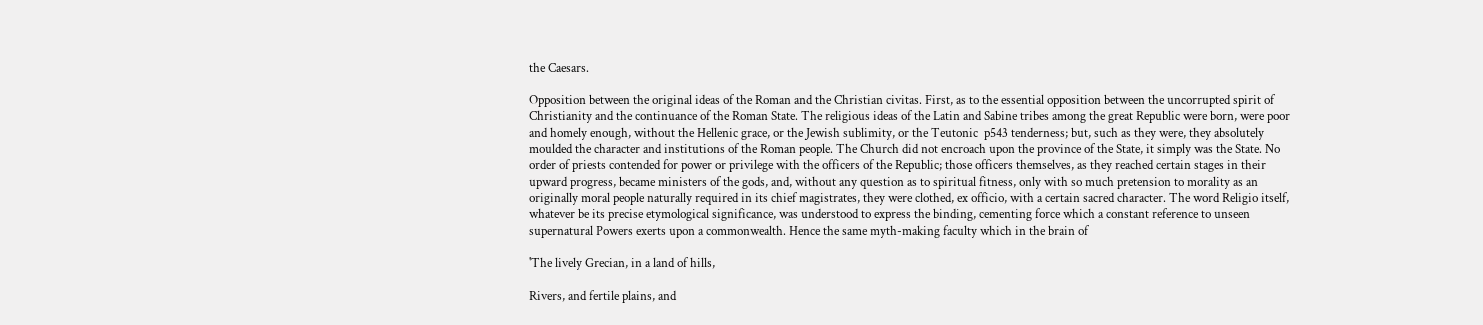the Caesars.

Opposition between the original ideas of the Roman and the Christian civitas. First, as to the essential opposition between the uncorrupted spirit of Christianity and the continuance of the Roman State. The religious ideas of the Latin and Sabine tribes among the great Republic were born, were poor and homely enough, without the Hellenic grace, or the Jewish sublimity, or the Teutonic  p543 tenderness; but, such as they were, they absolutely moulded the character and institutions of the Roman people. The Church did not encroach upon the province of the State, it simply was the State. No order of priests contended for power or privilege with the officers of the Republic; those officers themselves, as they reached certain stages in their upward progress, became ministers of the gods, and, without any question as to spiritual fitness, only with so much pretension to morality as an originally moral people naturally required in its chief magistrates, they were clothed, ex officio, with a certain sacred character. The word Religio itself, whatever be its precise etymological significance, was understood to express the binding, cementing force which a constant reference to unseen supernatural Powers exerts upon a commonwealth. Hence the same myth-making faculty which in the brain of

'The lively Grecian, in a land of hills,

Rivers, and fertile plains, and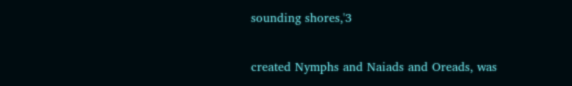sounding shores,'3

created Nymphs and Naiads and Oreads, was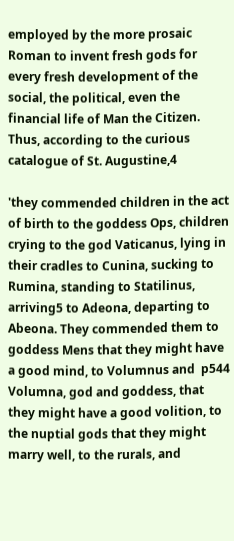employed by the more prosaic Roman to invent fresh gods for every fresh development of the social, the political, even the financial life of Man the Citizen. Thus, according to the curious catalogue of St. Augustine,4

'they commended children in the act of birth to the goddess Ops, children crying to the god Vaticanus, lying in their cradles to Cunina, sucking to Rumina, standing to Statilinus, arriving5 to Adeona, departing to Abeona. They commended them to goddess Mens that they might have a good mind, to Volumnus and  p544 Volumna, god and goddess, that they might have a good volition, to the nuptial gods that they might marry well, to the rurals, and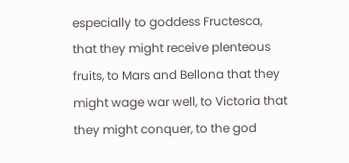especially to goddess Fructesca, that they might receive plenteous fruits, to Mars and Bellona that they might wage war well, to Victoria that they might conquer, to the god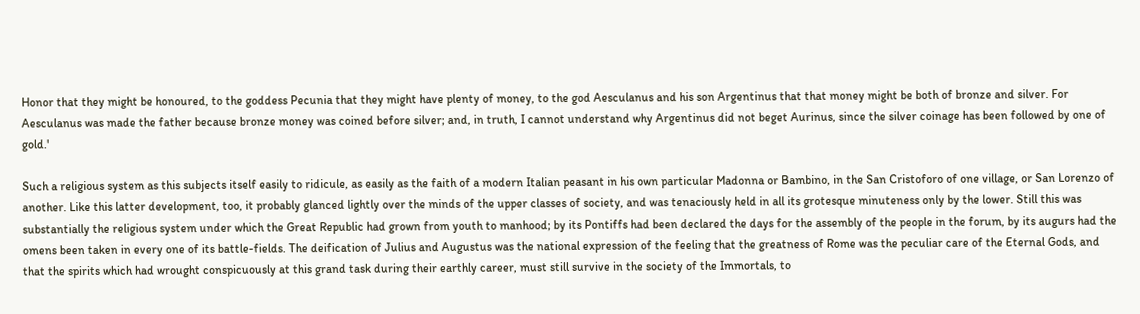Honor that they might be honoured, to the goddess Pecunia that they might have plenty of money, to the god Aesculanus and his son Argentinus that that money might be both of bronze and silver. For Aesculanus was made the father because bronze money was coined before silver; and, in truth, I cannot understand why Argentinus did not beget Aurinus, since the silver coinage has been followed by one of gold.'

Such a religious system as this subjects itself easily to ridicule, as easily as the faith of a modern Italian peasant in his own particular Madonna or Bambino, in the San Cristoforo of one village, or San Lorenzo of another. Like this latter development, too, it probably glanced lightly over the minds of the upper classes of society, and was tenaciously held in all its grotesque minuteness only by the lower. Still this was substantially the religious system under which the Great Republic had grown from youth to manhood; by its Pontiffs had been declared the days for the assembly of the people in the forum, by its augurs had the omens been taken in every one of its battle-fields. The deification of Julius and Augustus was the national expression of the feeling that the greatness of Rome was the peculiar care of the Eternal Gods, and that the spirits which had wrought conspicuously at this grand task during their earthly career, must still survive in the society of the Immortals, to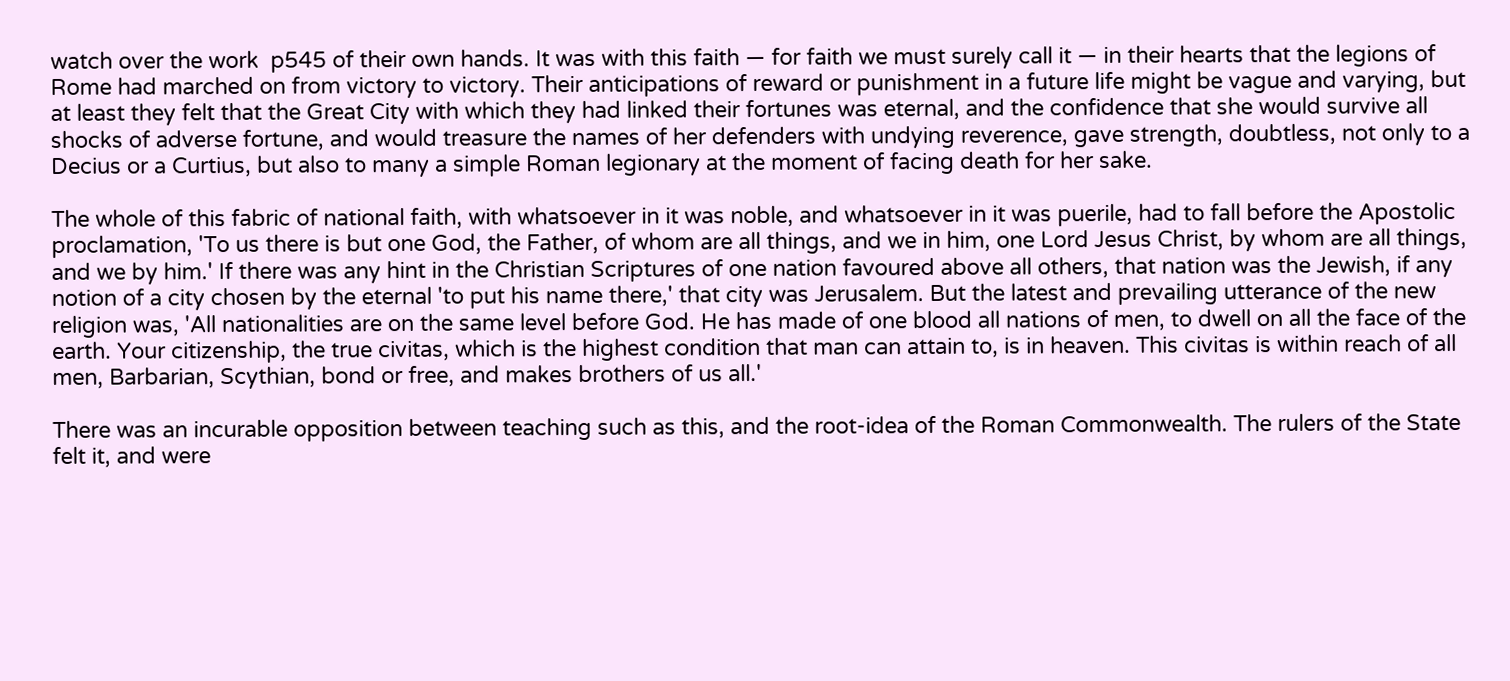watch over the work  p545 of their own hands. It was with this faith — for faith we must surely call it — in their hearts that the legions of Rome had marched on from victory to victory. Their anticipations of reward or punishment in a future life might be vague and varying, but at least they felt that the Great City with which they had linked their fortunes was eternal, and the confidence that she would survive all shocks of adverse fortune, and would treasure the names of her defenders with undying reverence, gave strength, doubtless, not only to a Decius or a Curtius, but also to many a simple Roman legionary at the moment of facing death for her sake.

The whole of this fabric of national faith, with whatsoever in it was noble, and whatsoever in it was puerile, had to fall before the Apostolic proclamation, 'To us there is but one God, the Father, of whom are all things, and we in him, one Lord Jesus Christ, by whom are all things, and we by him.' If there was any hint in the Christian Scriptures of one nation favoured above all others, that nation was the Jewish, if any notion of a city chosen by the eternal 'to put his name there,' that city was Jerusalem. But the latest and prevailing utterance of the new religion was, 'All nationalities are on the same level before God. He has made of one blood all nations of men, to dwell on all the face of the earth. Your citizenship, the true civitas, which is the highest condition that man can attain to, is in heaven. This civitas is within reach of all men, Barbarian, Scythian, bond or free, and makes brothers of us all.'

There was an incurable opposition between teaching such as this, and the root-idea of the Roman Commonwealth. The rulers of the State felt it, and were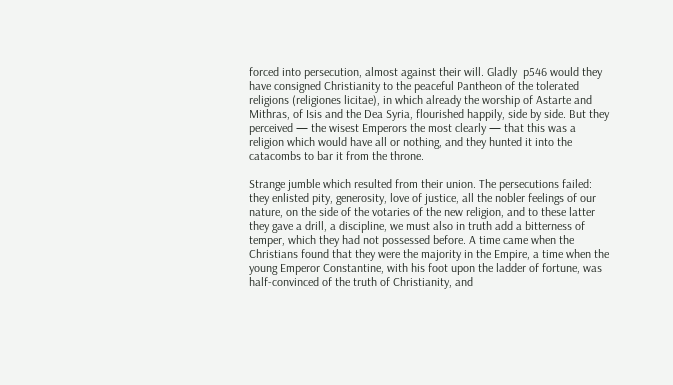forced into persecution, almost against their will. Gladly  p546 would they have consigned Christianity to the peaceful Pantheon of the tolerated religions (religiones licitae), in which already the worship of Astarte and Mithras, of Isis and the Dea Syria, flourished happily, side by side. But they perceived — the wisest Emperors the most clearly — that this was a religion which would have all or nothing, and they hunted it into the catacombs to bar it from the throne.

Strange jumble which resulted from their union. The persecutions failed: they enlisted pity, generosity, love of justice, all the nobler feelings of our nature, on the side of the votaries of the new religion, and to these latter they gave a drill, a discipline, we must also in truth add a bitterness of temper, which they had not possessed before. A time came when the Christians found that they were the majority in the Empire, a time when the young Emperor Constantine, with his foot upon the ladder of fortune, was half-convinced of the truth of Christianity, and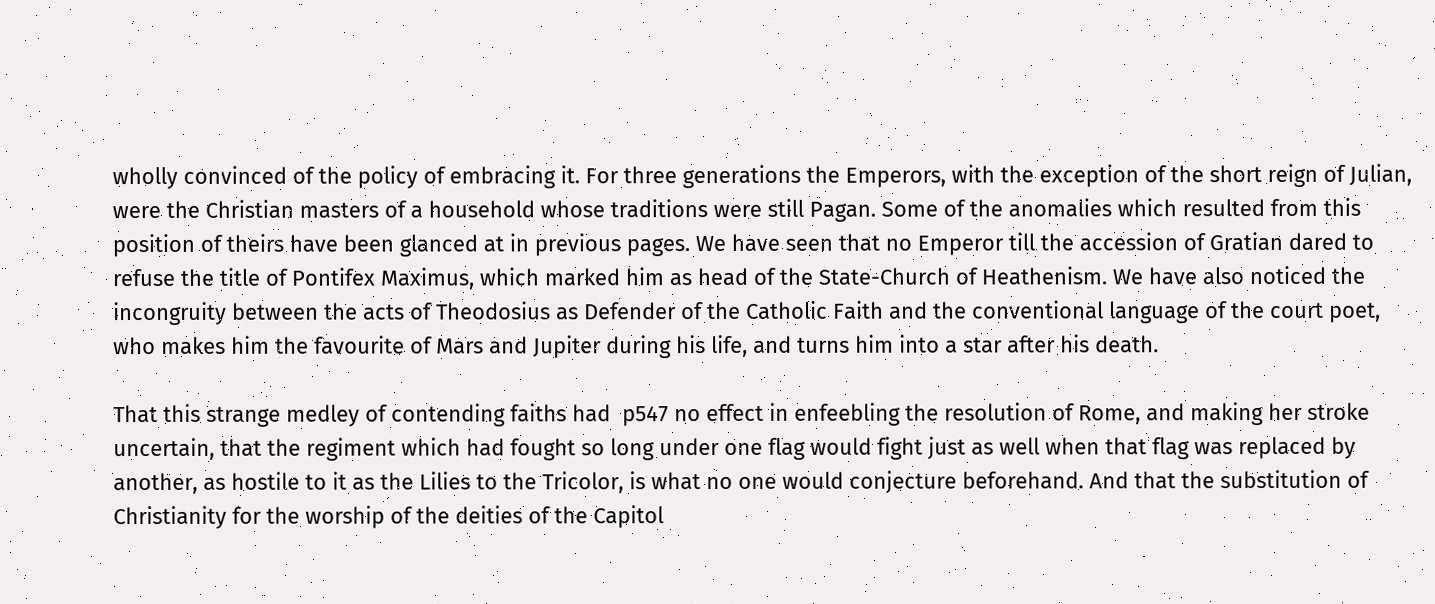wholly convinced of the policy of embracing it. For three generations the Emperors, with the exception of the short reign of Julian, were the Christian masters of a household whose traditions were still Pagan. Some of the anomalies which resulted from this position of theirs have been glanced at in previous pages. We have seen that no Emperor till the accession of Gratian dared to refuse the title of Pontifex Maximus, which marked him as head of the State-Church of Heathenism. We have also noticed the incongruity between the acts of Theodosius as Defender of the Catholic Faith and the conventional language of the court poet, who makes him the favourite of Mars and Jupiter during his life, and turns him into a star after his death.

That this strange medley of contending faiths had  p547 no effect in enfeebling the resolution of Rome, and making her stroke uncertain, that the regiment which had fought so long under one flag would fight just as well when that flag was replaced by another, as hostile to it as the Lilies to the Tricolor, is what no one would conjecture beforehand. And that the substitution of Christianity for the worship of the deities of the Capitol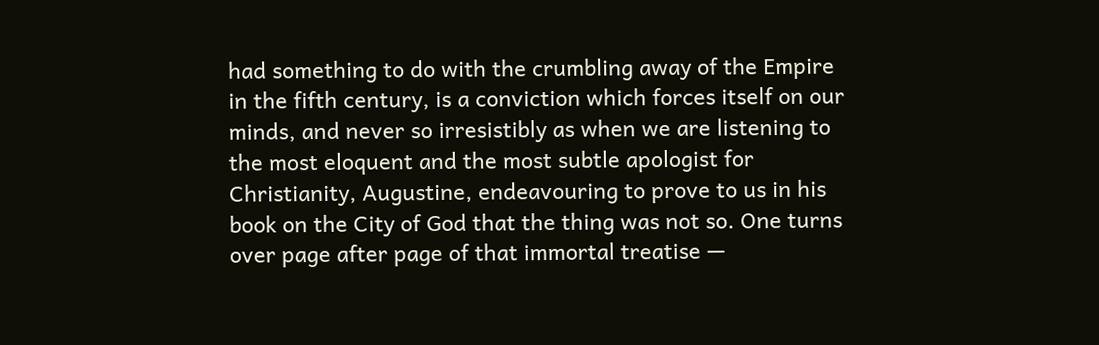had something to do with the crumbling away of the Empire in the fifth century, is a conviction which forces itself on our minds, and never so irresistibly as when we are listening to the most eloquent and the most subtle apologist for Christianity, Augustine, endeavouring to prove to us in his book on the City of God that the thing was not so. One turns over page after page of that immortal treatise —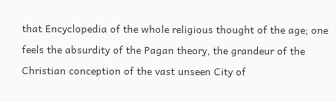that Encyclopedia of the whole religious thought of the age; one feels the absurdity of the Pagan theory, the grandeur of the Christian conception of the vast unseen City of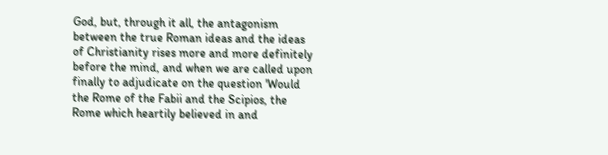God, but, through it all, the antagonism between the true Roman ideas and the ideas of Christianity rises more and more definitely before the mind, and when we are called upon finally to adjudicate on the question 'Would the Rome of the Fabii and the Scipios, the Rome which heartily believed in and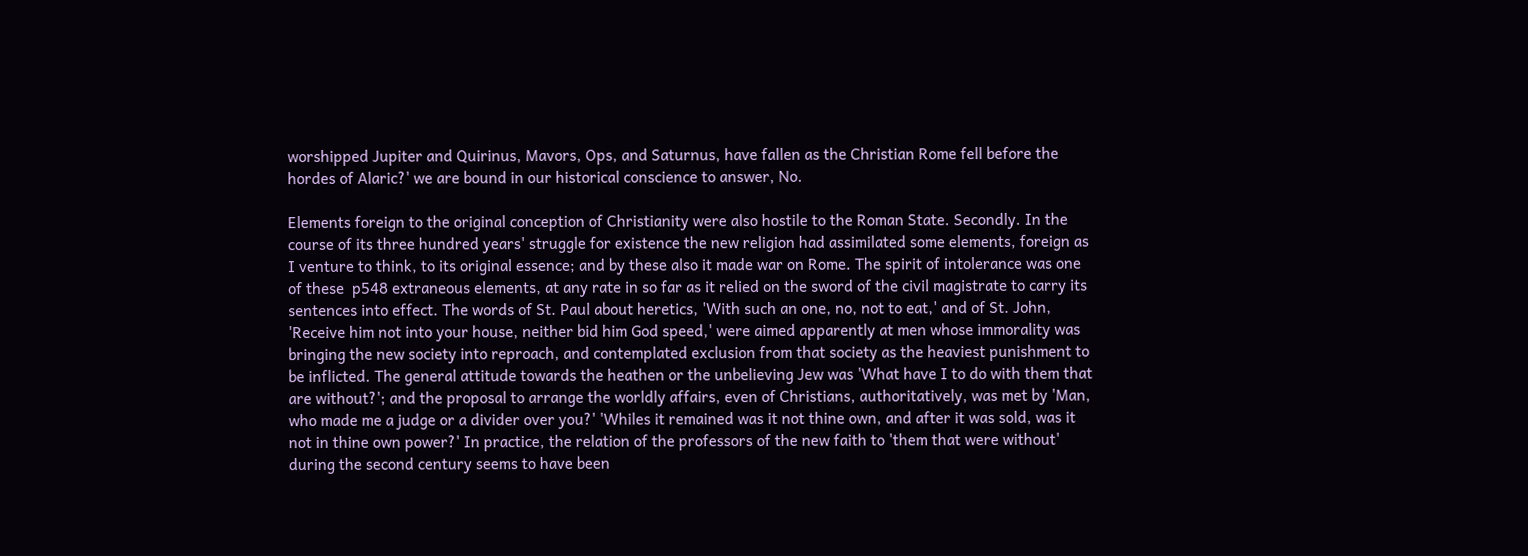worshipped Jupiter and Quirinus, Mavors, Ops, and Saturnus, have fallen as the Christian Rome fell before the hordes of Alaric?' we are bound in our historical conscience to answer, No.

Elements foreign to the original conception of Christianity were also hostile to the Roman State. Secondly. In the course of its three hundred years' struggle for existence the new religion had assimilated some elements, foreign as I venture to think, to its original essence; and by these also it made war on Rome. The spirit of intolerance was one of these  p548 extraneous elements, at any rate in so far as it relied on the sword of the civil magistrate to carry its sentences into effect. The words of St. Paul about heretics, 'With such an one, no, not to eat,' and of St. John, 'Receive him not into your house, neither bid him God speed,' were aimed apparently at men whose immorality was bringing the new society into reproach, and contemplated exclusion from that society as the heaviest punishment to be inflicted. The general attitude towards the heathen or the unbelieving Jew was 'What have I to do with them that are without?'; and the proposal to arrange the worldly affairs, even of Christians, authoritatively, was met by 'Man, who made me a judge or a divider over you?' 'Whiles it remained was it not thine own, and after it was sold, was it not in thine own power?' In practice, the relation of the professors of the new faith to 'them that were without' during the second century seems to have been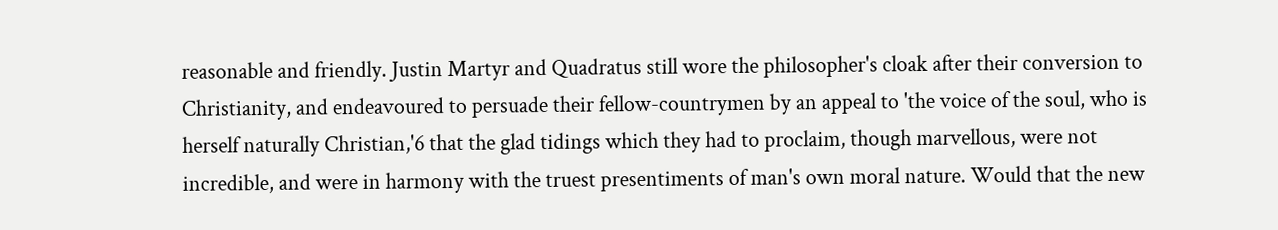reasonable and friendly. Justin Martyr and Quadratus still wore the philosopher's cloak after their conversion to Christianity, and endeavoured to persuade their fellow-countrymen by an appeal to 'the voice of the soul, who is herself naturally Christian,'6 that the glad tidings which they had to proclaim, though marvellous, were not incredible, and were in harmony with the truest presentiments of man's own moral nature. Would that the new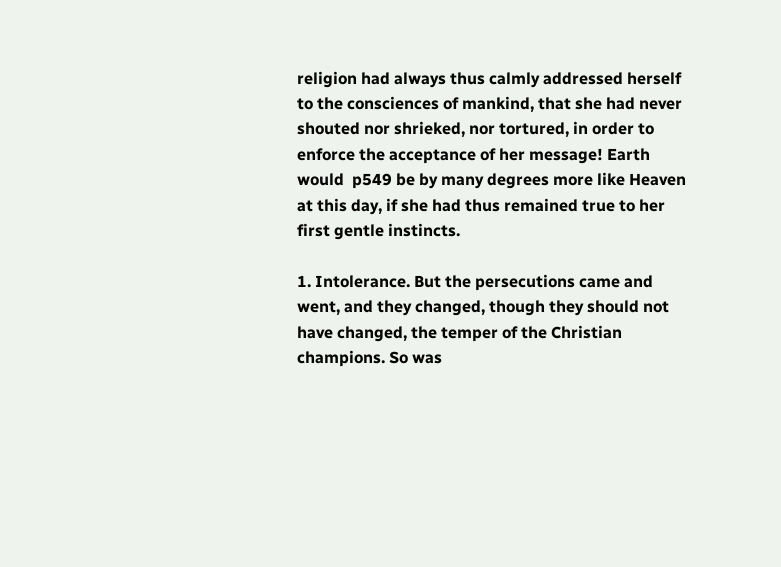religion had always thus calmly addressed herself to the consciences of mankind, that she had never shouted nor shrieked, nor tortured, in order to enforce the acceptance of her message! Earth would  p549 be by many degrees more like Heaven at this day, if she had thus remained true to her first gentle instincts.

1. Intolerance. But the persecutions came and went, and they changed, though they should not have changed, the temper of the Christian champions. So was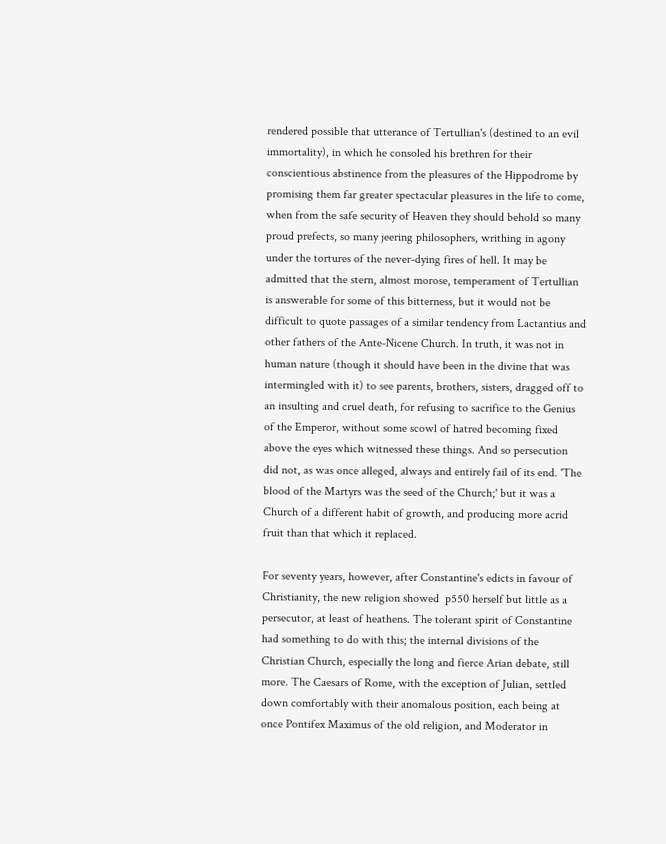rendered possible that utterance of Tertullian's (destined to an evil immortality), in which he consoled his brethren for their conscientious abstinence from the pleasures of the Hippodrome by promising them far greater spectacular pleasures in the life to come, when from the safe security of Heaven they should behold so many proud prefects, so many jeering philosophers, writhing in agony under the tortures of the never-dying fires of hell. It may be admitted that the stern, almost morose, temperament of Tertullian is answerable for some of this bitterness, but it would not be difficult to quote passages of a similar tendency from Lactantius and other fathers of the Ante-Nicene Church. In truth, it was not in human nature (though it should have been in the divine that was intermingled with it) to see parents, brothers, sisters, dragged off to an insulting and cruel death, for refusing to sacrifice to the Genius of the Emperor, without some scowl of hatred becoming fixed above the eyes which witnessed these things. And so persecution did not, as was once alleged, always and entirely fail of its end. 'The blood of the Martyrs was the seed of the Church;' but it was a Church of a different habit of growth, and producing more acrid fruit than that which it replaced.

For seventy years, however, after Constantine's edicts in favour of Christianity, the new religion showed  p550 herself but little as a persecutor, at least of heathens. The tolerant spirit of Constantine had something to do with this; the internal divisions of the Christian Church, especially the long and fierce Arian debate, still more. The Caesars of Rome, with the exception of Julian, settled down comfortably with their anomalous position, each being at once Pontifex Maximus of the old religion, and Moderator in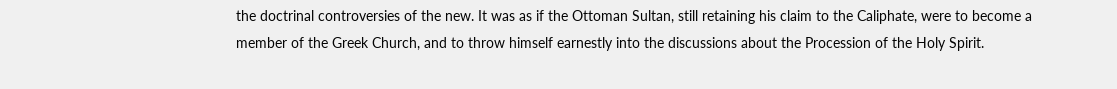the doctrinal controversies of the new. It was as if the Ottoman Sultan, still retaining his claim to the Caliphate, were to become a member of the Greek Church, and to throw himself earnestly into the discussions about the Procession of the Holy Spirit.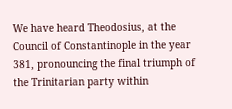We have heard Theodosius, at the Council of Constantinople in the year 381, pronouncing the final triumph of the Trinitarian party within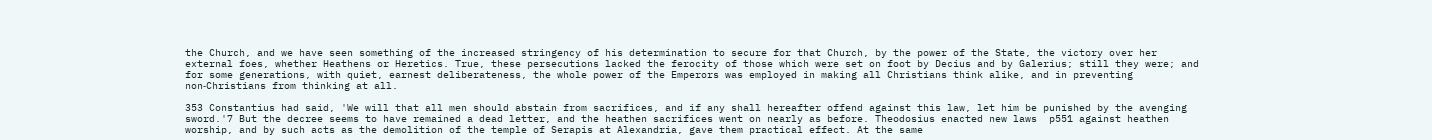the Church, and we have seen something of the increased stringency of his determination to secure for that Church, by the power of the State, the victory over her external foes, whether Heathens or Heretics. True, these persecutions lacked the ferocity of those which were set on foot by Decius and by Galerius; still they were; and for some generations, with quiet, earnest deliberateness, the whole power of the Emperors was employed in making all Christians think alike, and in preventing non‑Christians from thinking at all.

353 Constantius had said, 'We will that all men should abstain from sacrifices, and if any shall hereafter offend against this law, let him be punished by the avenging sword.'7 But the decree seems to have remained a dead letter, and the heathen sacrifices went on nearly as before. Theodosius enacted new laws  p551 against heathen worship, and by such acts as the demolition of the temple of Serapis at Alexandria, gave them practical effect. At the same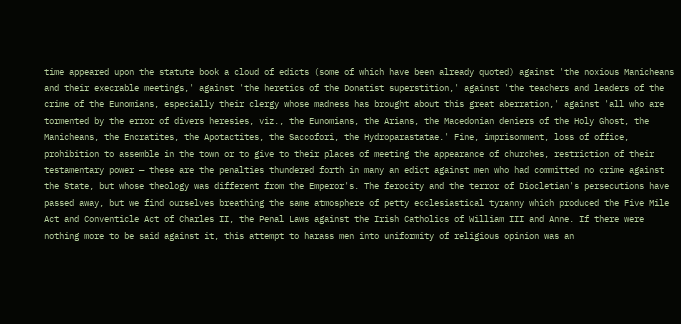time appeared upon the statute book a cloud of edicts (some of which have been already quoted) against 'the noxious Manicheans and their execrable meetings,' against 'the heretics of the Donatist superstition,' against 'the teachers and leaders of the crime of the Eunomians, especially their clergy whose madness has brought about this great aberration,' against 'all who are tormented by the error of divers heresies, viz., the Eunomians, the Arians, the Macedonian deniers of the Holy Ghost, the Manicheans, the Encratites, the Apotactites, the Saccofori, the Hydroparastatae.' Fine, imprisonment, loss of office, prohibition to assemble in the town or to give to their places of meeting the appearance of churches, restriction of their testamentary power — these are the penalties thundered forth in many an edict against men who had committed no crime against the State, but whose theology was different from the Emperor's. The ferocity and the terror of Diocletian's persecutions have passed away, but we find ourselves breathing the same atmosphere of petty ecclesiastical tyranny which produced the Five Mile Act and Conventicle Act of Charles II, the Penal Laws against the Irish Catholics of William III and Anne. If there were nothing more to be said against it, this attempt to harass men into uniformity of religious opinion was an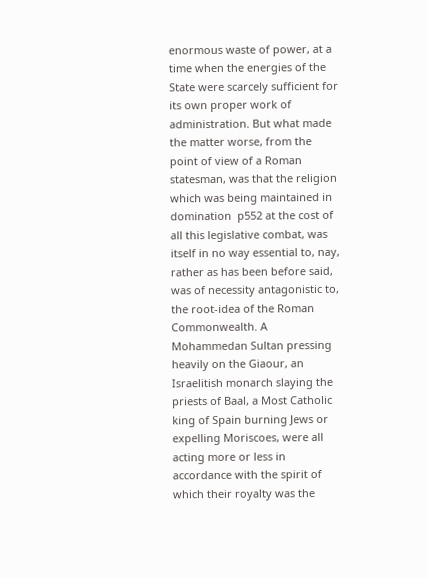enormous waste of power, at a time when the energies of the State were scarcely sufficient for its own proper work of administration. But what made the matter worse, from the point of view of a Roman statesman, was that the religion which was being maintained in domination  p552 at the cost of all this legislative combat, was itself in no way essential to, nay, rather as has been before said, was of necessity antagonistic to, the root-idea of the Roman Commonwealth. A Mohammedan Sultan pressing heavily on the Giaour, an Israelitish monarch slaying the priests of Baal, a Most Catholic king of Spain burning Jews or expelling Moriscoes, were all acting more or less in accordance with the spirit of which their royalty was the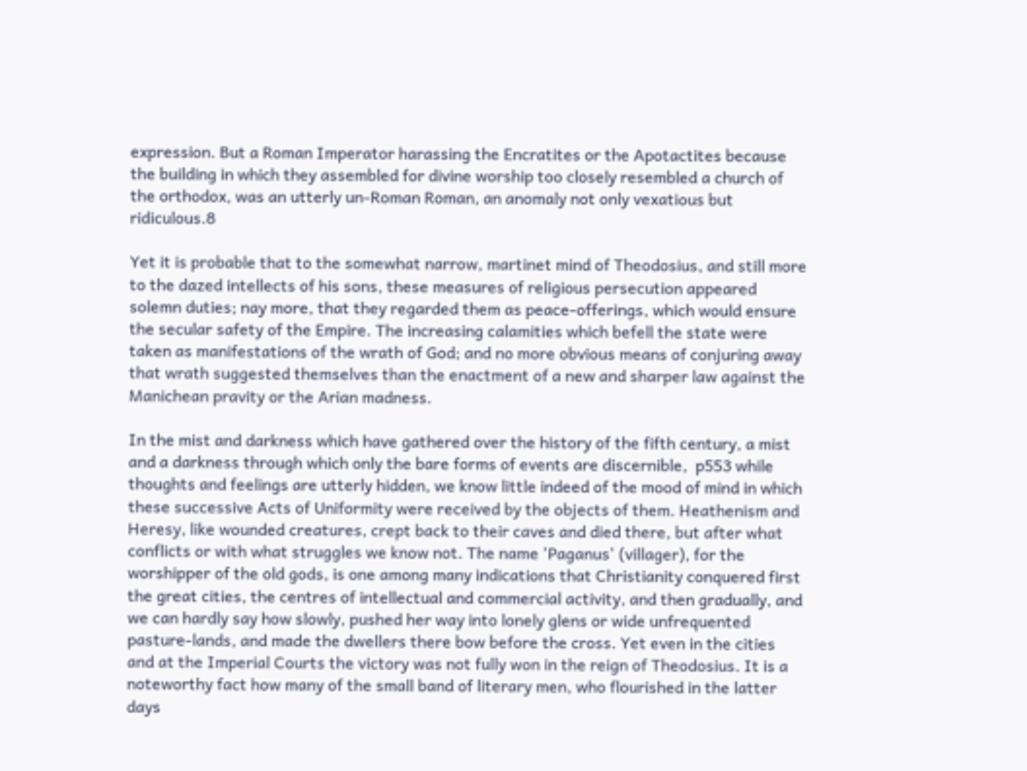expression. But a Roman Imperator harassing the Encratites or the Apotactites because the building in which they assembled for divine worship too closely resembled a church of the orthodox, was an utterly un‑Roman Roman, an anomaly not only vexatious but ridiculous.8

Yet it is probable that to the somewhat narrow, martinet mind of Theodosius, and still more to the dazed intellects of his sons, these measures of religious persecution appeared solemn duties; nay more, that they regarded them as peace-offerings, which would ensure the secular safety of the Empire. The increasing calamities which befell the state were taken as manifestations of the wrath of God; and no more obvious means of conjuring away that wrath suggested themselves than the enactment of a new and sharper law against the Manichean pravity or the Arian madness.

In the mist and darkness which have gathered over the history of the fifth century, a mist and a darkness through which only the bare forms of events are discernible,  p553 while thoughts and feelings are utterly hidden, we know little indeed of the mood of mind in which these successive Acts of Uniformity were received by the objects of them. Heathenism and Heresy, like wounded creatures, crept back to their caves and died there, but after what conflicts or with what struggles we know not. The name 'Paganus' (villager), for the worshipper of the old gods, is one among many indications that Christianity conquered first the great cities, the centres of intellectual and commercial activity, and then gradually, and we can hardly say how slowly, pushed her way into lonely glens or wide unfrequented pasture-lands, and made the dwellers there bow before the cross. Yet even in the cities and at the Imperial Courts the victory was not fully won in the reign of Theodosius. It is a noteworthy fact how many of the small band of literary men, who flourished in the latter days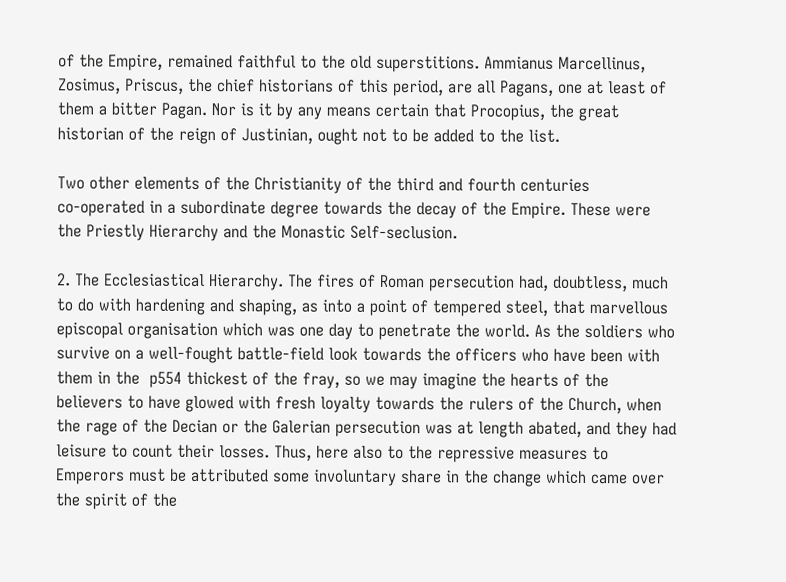of the Empire, remained faithful to the old superstitions. Ammianus Marcellinus, Zosimus, Priscus, the chief historians of this period, are all Pagans, one at least of them a bitter Pagan. Nor is it by any means certain that Procopius, the great historian of the reign of Justinian, ought not to be added to the list.

Two other elements of the Christianity of the third and fourth centuries co‑operated in a subordinate degree towards the decay of the Empire. These were the Priestly Hierarchy and the Monastic Self-seclusion.

2. The Ecclesiastical Hierarchy. The fires of Roman persecution had, doubtless, much to do with hardening and shaping, as into a point of tempered steel, that marvellous episcopal organisation which was one day to penetrate the world. As the soldiers who survive on a well-fought battle-field look towards the officers who have been with them in the  p554 thickest of the fray, so we may imagine the hearts of the believers to have glowed with fresh loyalty towards the rulers of the Church, when the rage of the Decian or the Galerian persecution was at length abated, and they had leisure to count their losses. Thus, here also to the repressive measures to Emperors must be attributed some involuntary share in the change which came over the spirit of the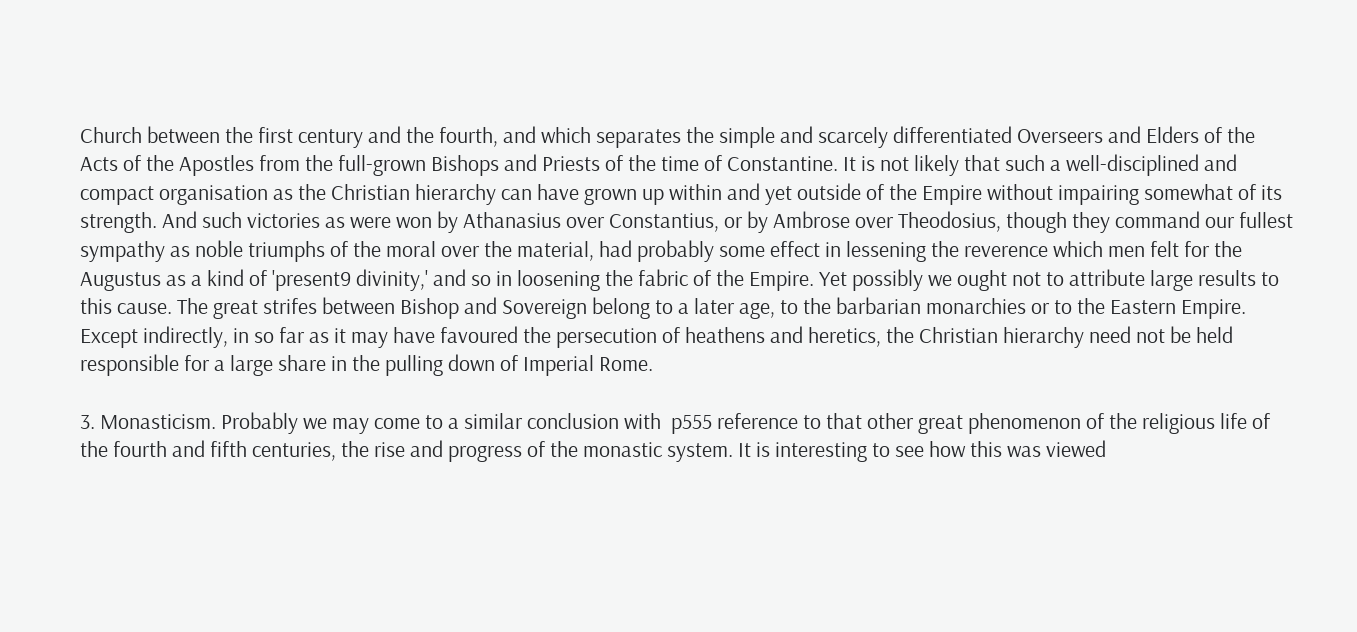Church between the first century and the fourth, and which separates the simple and scarcely differentiated Overseers and Elders of the Acts of the Apostles from the full-grown Bishops and Priests of the time of Constantine. It is not likely that such a well-disciplined and compact organisation as the Christian hierarchy can have grown up within and yet outside of the Empire without impairing somewhat of its strength. And such victories as were won by Athanasius over Constantius, or by Ambrose over Theodosius, though they command our fullest sympathy as noble triumphs of the moral over the material, had probably some effect in lessening the reverence which men felt for the Augustus as a kind of 'present9 divinity,' and so in loosening the fabric of the Empire. Yet possibly we ought not to attribute large results to this cause. The great strifes between Bishop and Sovereign belong to a later age, to the barbarian monarchies or to the Eastern Empire. Except indirectly, in so far as it may have favoured the persecution of heathens and heretics, the Christian hierarchy need not be held responsible for a large share in the pulling down of Imperial Rome.

3. Monasticism. Probably we may come to a similar conclusion with  p555 reference to that other great phenomenon of the religious life of the fourth and fifth centuries, the rise and progress of the monastic system. It is interesting to see how this was viewed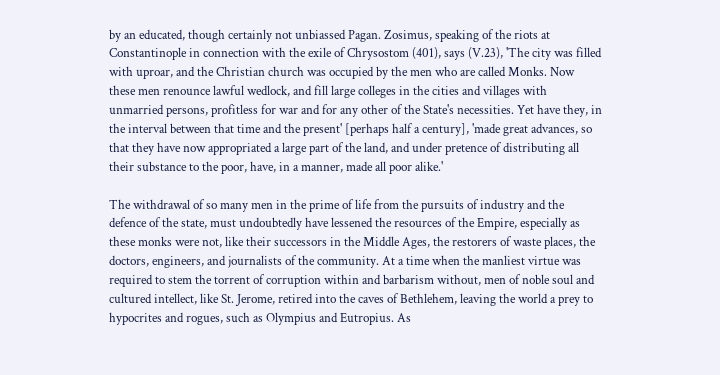by an educated, though certainly not unbiassed Pagan. Zosimus, speaking of the riots at Constantinople in connection with the exile of Chrysostom (401), says (V.23), 'The city was filled with uproar, and the Christian church was occupied by the men who are called Monks. Now these men renounce lawful wedlock, and fill large colleges in the cities and villages with unmarried persons, profitless for war and for any other of the State's necessities. Yet have they, in the interval between that time and the present' [perhaps half a century], 'made great advances, so that they have now appropriated a large part of the land, and under pretence of distributing all their substance to the poor, have, in a manner, made all poor alike.'

The withdrawal of so many men in the prime of life from the pursuits of industry and the defence of the state, must undoubtedly have lessened the resources of the Empire, especially as these monks were not, like their successors in the Middle Ages, the restorers of waste places, the doctors, engineers, and journalists of the community. At a time when the manliest virtue was required to stem the torrent of corruption within and barbarism without, men of noble soul and cultured intellect, like St. Jerome, retired into the caves of Bethlehem, leaving the world a prey to hypocrites and rogues, such as Olympius and Eutropius. As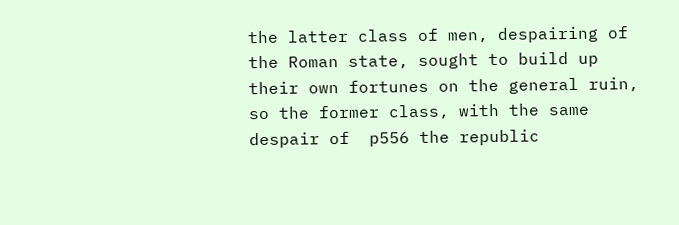the latter class of men, despairing of the Roman state, sought to build up their own fortunes on the general ruin, so the former class, with the same despair of  p556 the republic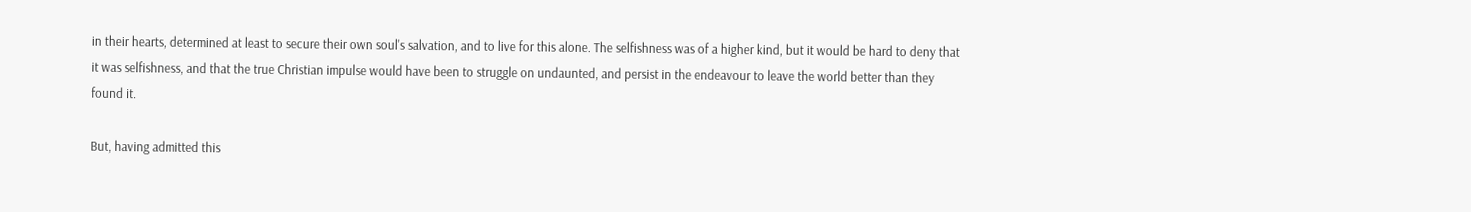in their hearts, determined at least to secure their own soul's salvation, and to live for this alone. The selfishness was of a higher kind, but it would be hard to deny that it was selfishness, and that the true Christian impulse would have been to struggle on undaunted, and persist in the endeavour to leave the world better than they found it.

But, having admitted this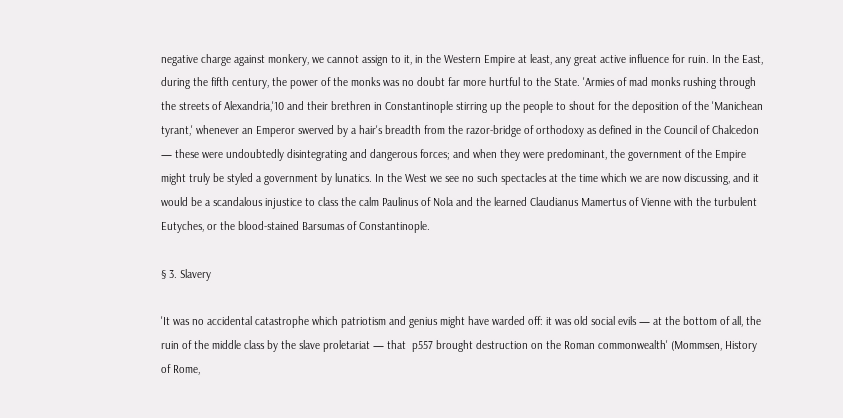negative charge against monkery, we cannot assign to it, in the Western Empire at least, any great active influence for ruin. In the East, during the fifth century, the power of the monks was no doubt far more hurtful to the State. 'Armies of mad monks rushing through the streets of Alexandria,'10 and their brethren in Constantinople stirring up the people to shout for the deposition of the 'Manichean tyrant,' whenever an Emperor swerved by a hair's breadth from the razor-bridge of orthodoxy as defined in the Council of Chalcedon — these were undoubtedly disintegrating and dangerous forces; and when they were predominant, the government of the Empire might truly be styled a government by lunatics. In the West we see no such spectacles at the time which we are now discussing, and it would be a scandalous injustice to class the calm Paulinus of Nola and the learned Claudianus Mamertus of Vienne with the turbulent Eutyches, or the blood-stained Barsumas of Constantinople.

§ 3. Slavery

'It was no accidental catastrophe which patriotism and genius might have warded off: it was old social evils — at the bottom of all, the ruin of the middle class by the slave proletariat — that  p557 brought destruction on the Roman commonwealth' (Mommsen, History of Rome,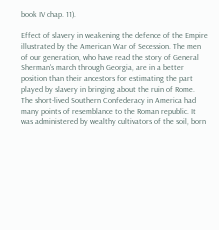book IV chap. 11).

Effect of slavery in weakening the defence of the Empire illustrated by the American War of Secession. The men of our generation, who have read the story of General Sherman's march through Georgia, are in a better position than their ancestors for estimating the part played by slavery in bringing about the ruin of Rome. The short-lived Southern Confederacy in America had many points of resemblance to the Roman republic. It was administered by wealthy cultivators of the soil, born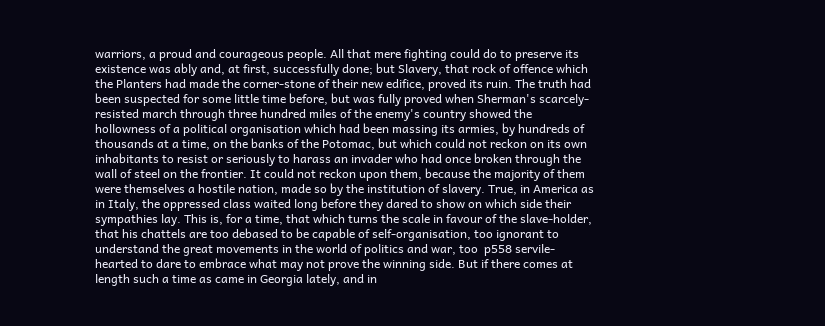warriors, a proud and courageous people. All that mere fighting could do to preserve its existence was ably and, at first, successfully done; but Slavery, that rock of offence which the Planters had made the corner-stone of their new edifice, proved its ruin. The truth had been suspected for some little time before, but was fully proved when Sherman's scarcely-resisted march through three hundred miles of the enemy's country showed the hollowness of a political organisation which had been massing its armies, by hundreds of thousands at a time, on the banks of the Potomac, but which could not reckon on its own inhabitants to resist or seriously to harass an invader who had once broken through the wall of steel on the frontier. It could not reckon upon them, because the majority of them were themselves a hostile nation, made so by the institution of slavery. True, in America as in Italy, the oppressed class waited long before they dared to show on which side their sympathies lay. This is, for a time, that which turns the scale in favour of the slave-holder, that his chattels are too debased to be capable of self-organisation, too ignorant to understand the great movements in the world of politics and war, too  p558 servile-hearted to dare to embrace what may not prove the winning side. But if there comes at length such a time as came in Georgia lately, and in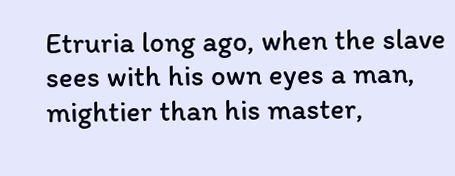Etruria long ago, when the slave sees with his own eyes a man, mightier than his master,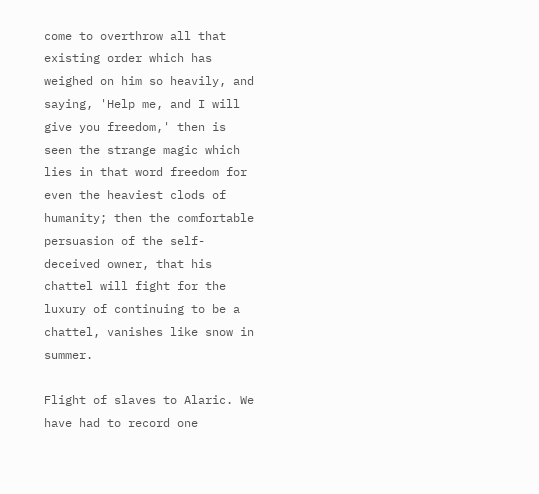come to overthrow all that existing order which has weighed on him so heavily, and saying, 'Help me, and I will give you freedom,' then is seen the strange magic which lies in that word freedom for even the heaviest clods of humanity; then the comfortable persuasion of the self-deceived owner, that his chattel will fight for the luxury of continuing to be a chattel, vanishes like snow in summer.

Flight of slaves to Alaric. We have had to record one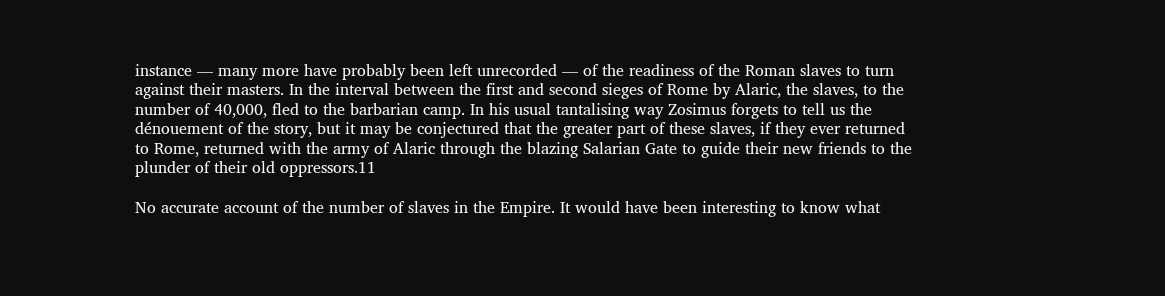instance — many more have probably been left unrecorded — of the readiness of the Roman slaves to turn against their masters. In the interval between the first and second sieges of Rome by Alaric, the slaves, to the number of 40,000, fled to the barbarian camp. In his usual tantalising way Zosimus forgets to tell us the dénouement of the story, but it may be conjectured that the greater part of these slaves, if they ever returned to Rome, returned with the army of Alaric through the blazing Salarian Gate to guide their new friends to the plunder of their old oppressors.11

No accurate account of the number of slaves in the Empire. It would have been interesting to know what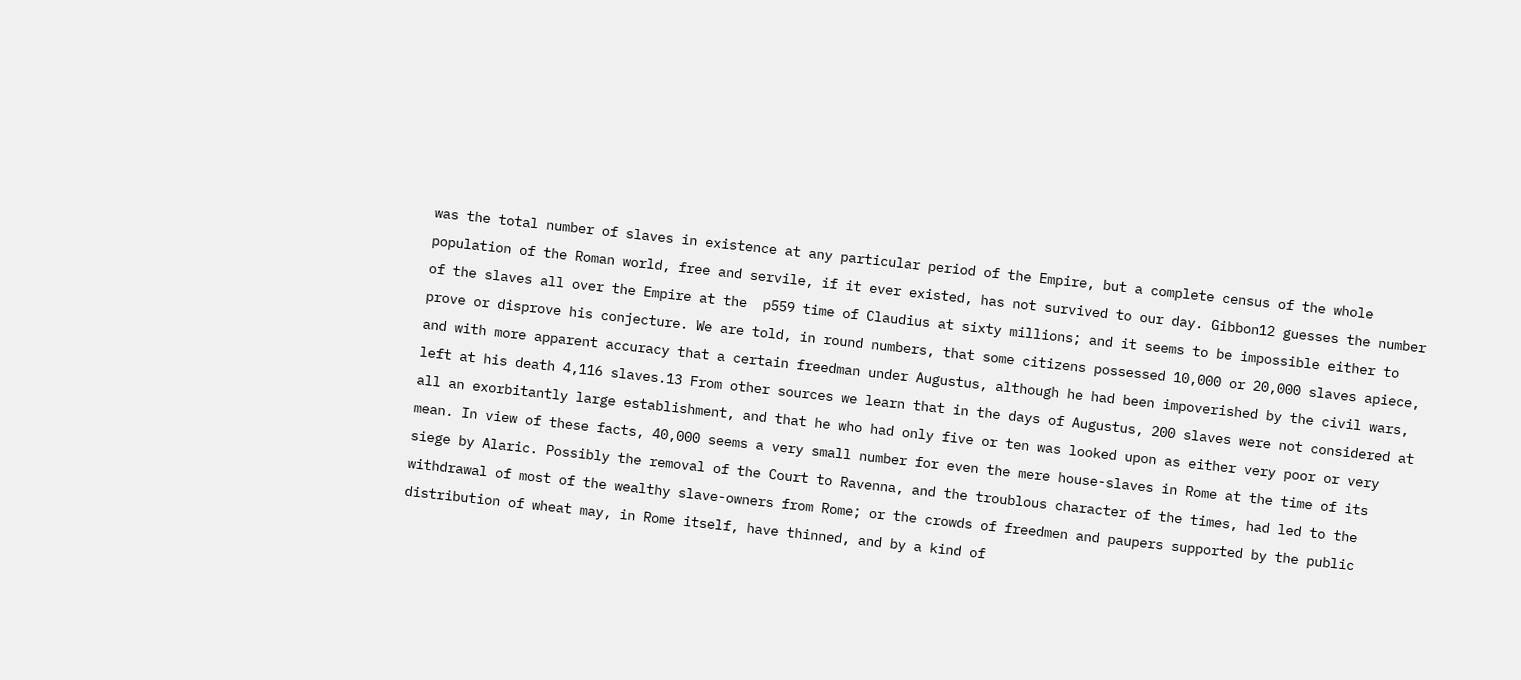was the total number of slaves in existence at any particular period of the Empire, but a complete census of the whole population of the Roman world, free and servile, if it ever existed, has not survived to our day. Gibbon12 guesses the number of the slaves all over the Empire at the  p559 time of Claudius at sixty millions; and it seems to be impossible either to prove or disprove his conjecture. We are told, in round numbers, that some citizens possessed 10,000 or 20,000 slaves apiece, and with more apparent accuracy that a certain freedman under Augustus, although he had been impoverished by the civil wars, left at his death 4,116 slaves.13 From other sources we learn that in the days of Augustus, 200 slaves were not considered at all an exorbitantly large establishment, and that he who had only five or ten was looked upon as either very poor or very mean. In view of these facts, 40,000 seems a very small number for even the mere house-slaves in Rome at the time of its siege by Alaric. Possibly the removal of the Court to Ravenna, and the troublous character of the times, had led to the withdrawal of most of the wealthy slave-owners from Rome; or the crowds of freedmen and paupers supported by the public distribution of wheat may, in Rome itself, have thinned, and by a kind of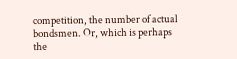competition, the number of actual bondsmen. Or, which is perhaps the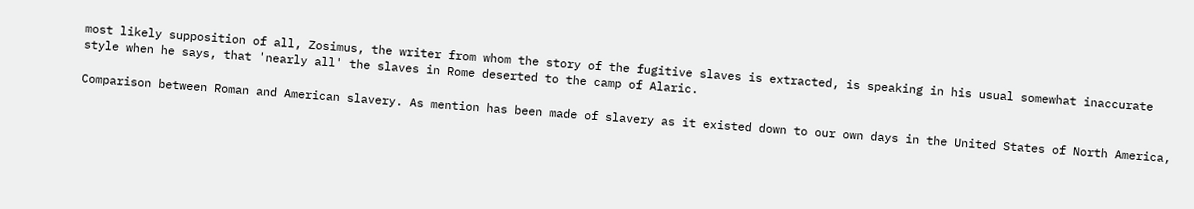most likely supposition of all, Zosimus, the writer from whom the story of the fugitive slaves is extracted, is speaking in his usual somewhat inaccurate style when he says, that 'nearly all' the slaves in Rome deserted to the camp of Alaric.

Comparison between Roman and American slavery. As mention has been made of slavery as it existed down to our own days in the United States of North America,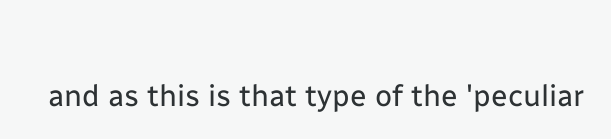and as this is that type of the 'peculiar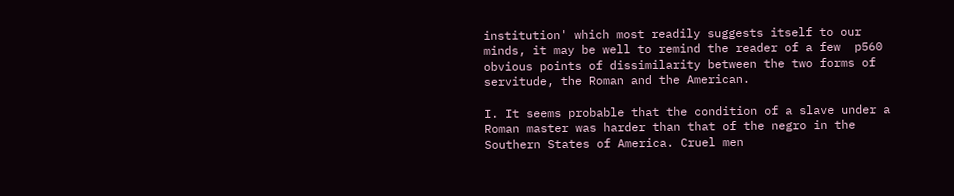institution' which most readily suggests itself to our minds, it may be well to remind the reader of a few  p560 obvious points of dissimilarity between the two forms of servitude, the Roman and the American.

I. It seems probable that the condition of a slave under a Roman master was harder than that of the negro in the Southern States of America. Cruel men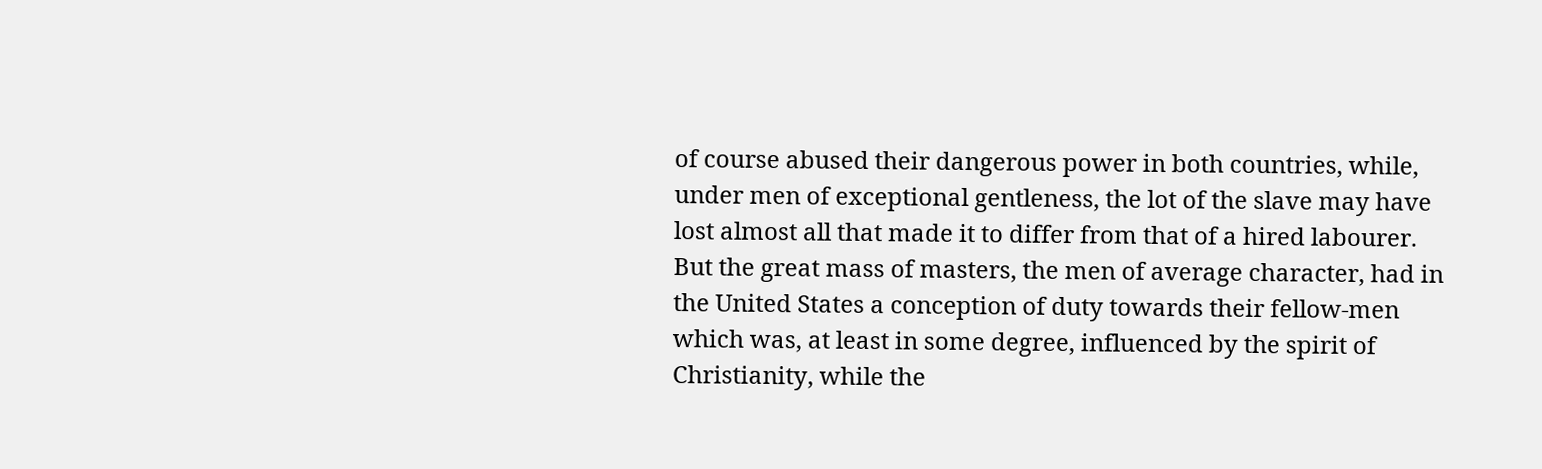of course abused their dangerous power in both countries, while, under men of exceptional gentleness, the lot of the slave may have lost almost all that made it to differ from that of a hired labourer. But the great mass of masters, the men of average character, had in the United States a conception of duty towards their fellow‑men which was, at least in some degree, influenced by the spirit of Christianity, while the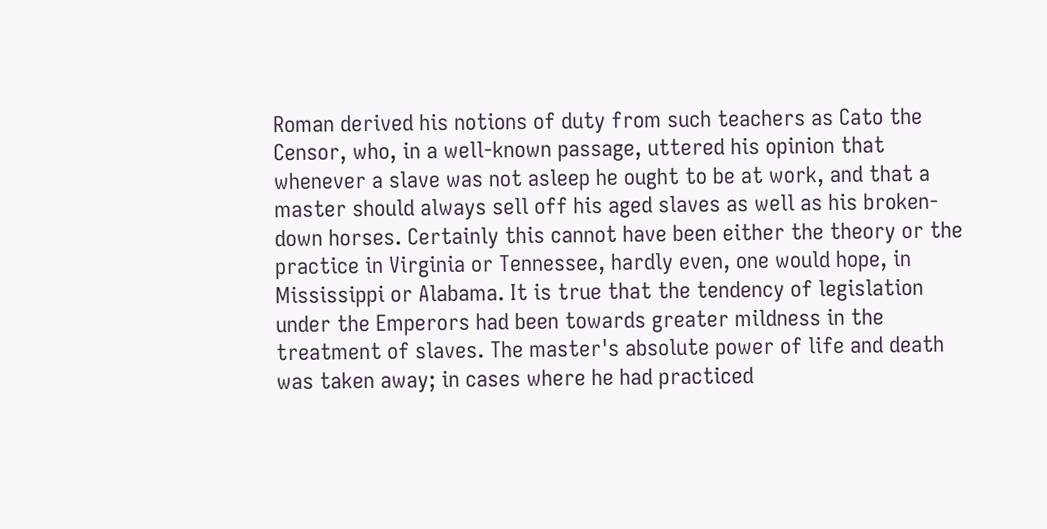Roman derived his notions of duty from such teachers as Cato the Censor, who, in a well-known passage, uttered his opinion that whenever a slave was not asleep he ought to be at work, and that a master should always sell off his aged slaves as well as his broken-down horses. Certainly this cannot have been either the theory or the practice in Virginia or Tennessee, hardly even, one would hope, in Mississippi or Alabama. It is true that the tendency of legislation under the Emperors had been towards greater mildness in the treatment of slaves. The master's absolute power of life and death was taken away; in cases where he had practiced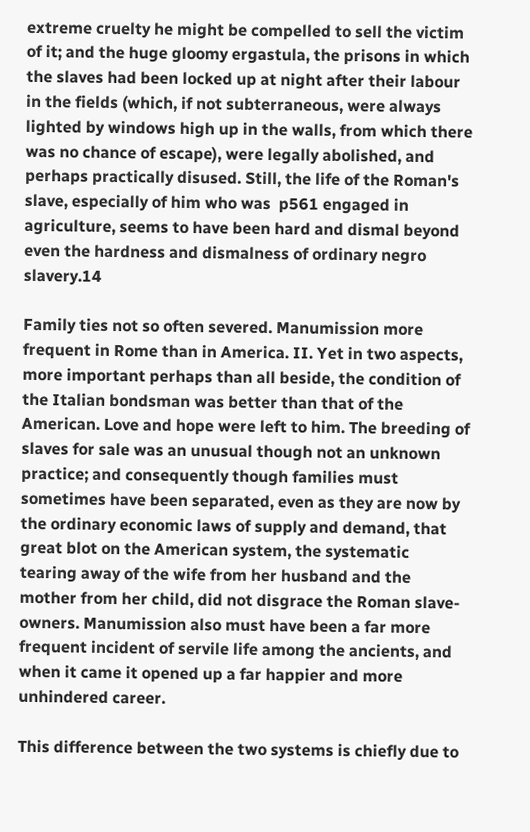extreme cruelty he might be compelled to sell the victim of it; and the huge gloomy ergastula, the prisons in which the slaves had been locked up at night after their labour in the fields (which, if not subterraneous, were always lighted by windows high up in the walls, from which there was no chance of escape), were legally abolished, and perhaps practically disused. Still, the life of the Roman's slave, especially of him who was  p561 engaged in agriculture, seems to have been hard and dismal beyond even the hardness and dismalness of ordinary negro slavery.14

Family ties not so often severed. Manumission more frequent in Rome than in America. II. Yet in two aspects, more important perhaps than all beside, the condition of the Italian bondsman was better than that of the American. Love and hope were left to him. The breeding of slaves for sale was an unusual though not an unknown practice; and consequently though families must sometimes have been separated, even as they are now by the ordinary economic laws of supply and demand, that great blot on the American system, the systematic tearing away of the wife from her husband and the mother from her child, did not disgrace the Roman slave-owners. Manumission also must have been a far more frequent incident of servile life among the ancients, and when it came it opened up a far happier and more unhindered career.

This difference between the two systems is chiefly due to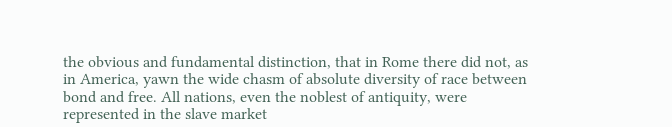the obvious and fundamental distinction, that in Rome there did not, as in America, yawn the wide chasm of absolute diversity of race between bond and free. All nations, even the noblest of antiquity, were represented in the slave market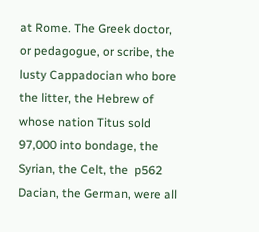at Rome. The Greek doctor, or pedagogue, or scribe, the lusty Cappadocian who bore the litter, the Hebrew of whose nation Titus sold 97,000 into bondage, the Syrian, the Celt, the  p562 Dacian, the German, were all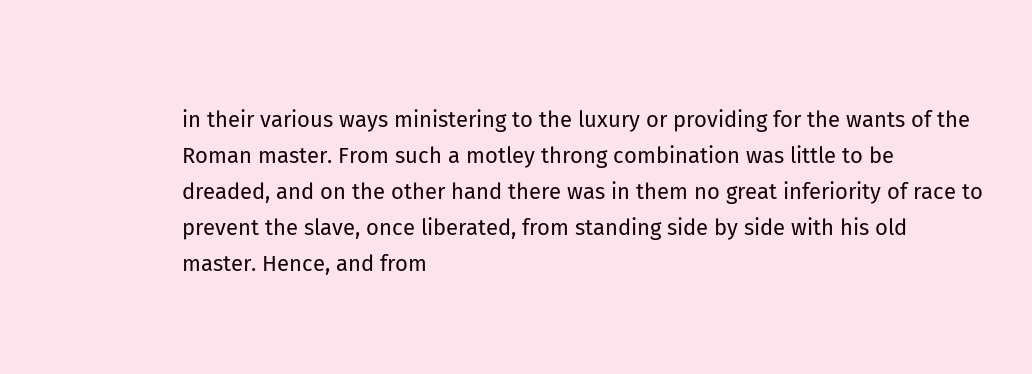in their various ways ministering to the luxury or providing for the wants of the Roman master. From such a motley throng combination was little to be dreaded, and on the other hand there was in them no great inferiority of race to prevent the slave, once liberated, from standing side by side with his old master. Hence, and from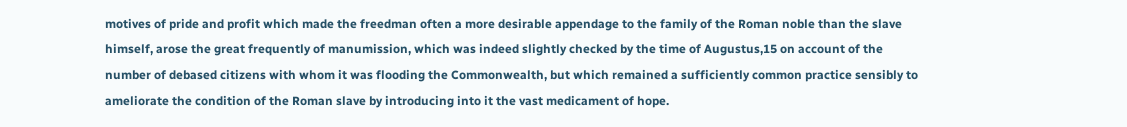motives of pride and profit which made the freedman often a more desirable appendage to the family of the Roman noble than the slave himself, arose the great frequently of manumission, which was indeed slightly checked by the time of Augustus,15 on account of the number of debased citizens with whom it was flooding the Commonwealth, but which remained a sufficiently common practice sensibly to ameliorate the condition of the Roman slave by introducing into it the vast medicament of hope.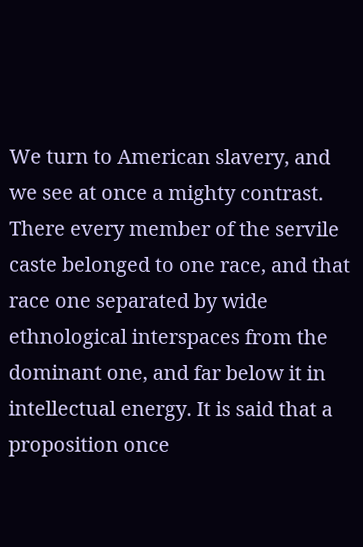We turn to American slavery, and we see at once a mighty contrast. There every member of the servile caste belonged to one race, and that race one separated by wide ethnological interspaces from the dominant one, and far below it in intellectual energy. It is said that a proposition once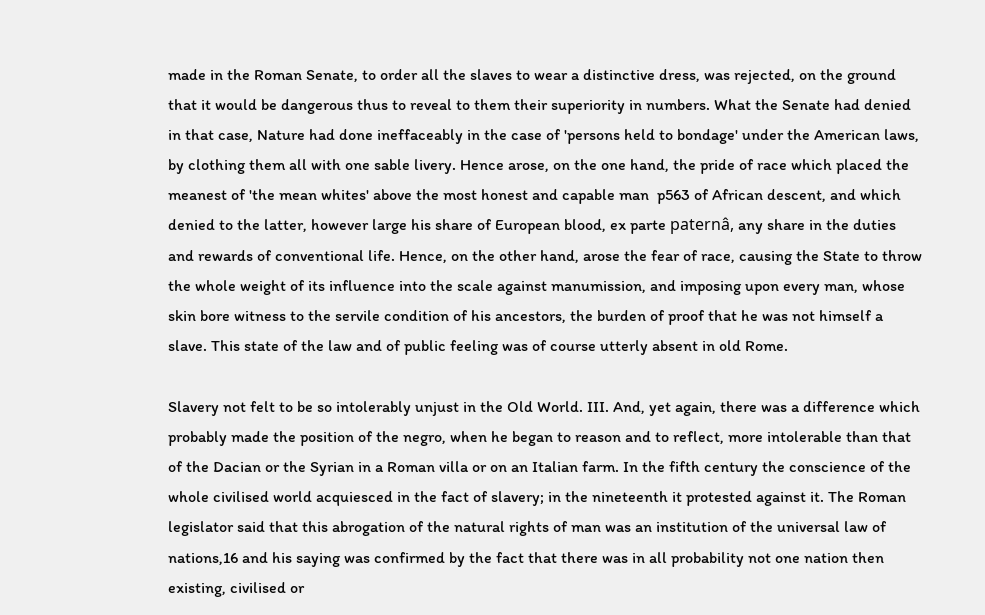made in the Roman Senate, to order all the slaves to wear a distinctive dress, was rejected, on the ground that it would be dangerous thus to reveal to them their superiority in numbers. What the Senate had denied in that case, Nature had done ineffaceably in the case of 'persons held to bondage' under the American laws, by clothing them all with one sable livery. Hence arose, on the one hand, the pride of race which placed the meanest of 'the mean whites' above the most honest and capable man  p563 of African descent, and which denied to the latter, however large his share of European blood, ex parte paternâ, any share in the duties and rewards of conventional life. Hence, on the other hand, arose the fear of race, causing the State to throw the whole weight of its influence into the scale against manumission, and imposing upon every man, whose skin bore witness to the servile condition of his ancestors, the burden of proof that he was not himself a slave. This state of the law and of public feeling was of course utterly absent in old Rome.

Slavery not felt to be so intolerably unjust in the Old World. III. And, yet again, there was a difference which probably made the position of the negro, when he began to reason and to reflect, more intolerable than that of the Dacian or the Syrian in a Roman villa or on an Italian farm. In the fifth century the conscience of the whole civilised world acquiesced in the fact of slavery; in the nineteenth it protested against it. The Roman legislator said that this abrogation of the natural rights of man was an institution of the universal law of nations,16 and his saying was confirmed by the fact that there was in all probability not one nation then existing, civilised or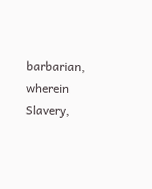barbarian, wherein Slavery,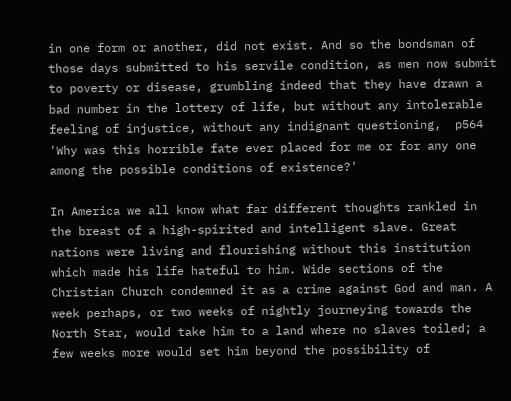in one form or another, did not exist. And so the bondsman of those days submitted to his servile condition, as men now submit to poverty or disease, grumbling indeed that they have drawn a bad number in the lottery of life, but without any intolerable feeling of injustice, without any indignant questioning,  p564 'Why was this horrible fate ever placed for me or for any one among the possible conditions of existence?'

In America we all know what far different thoughts rankled in the breast of a high-spirited and intelligent slave. Great nations were living and flourishing without this institution which made his life hateful to him. Wide sections of the Christian Church condemned it as a crime against God and man. A week perhaps, or two weeks of nightly journeying towards the North Star, would take him to a land where no slaves toiled; a few weeks more would set him beyond the possibility of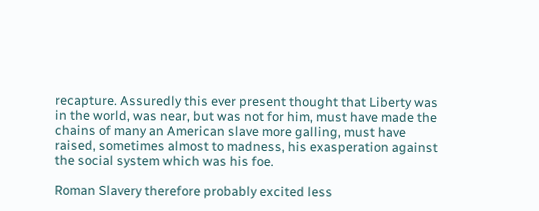recapture. Assuredly this ever present thought that Liberty was in the world, was near, but was not for him, must have made the chains of many an American slave more galling, must have raised, sometimes almost to madness, his exasperation against the social system which was his foe.

Roman Slavery therefore probably excited less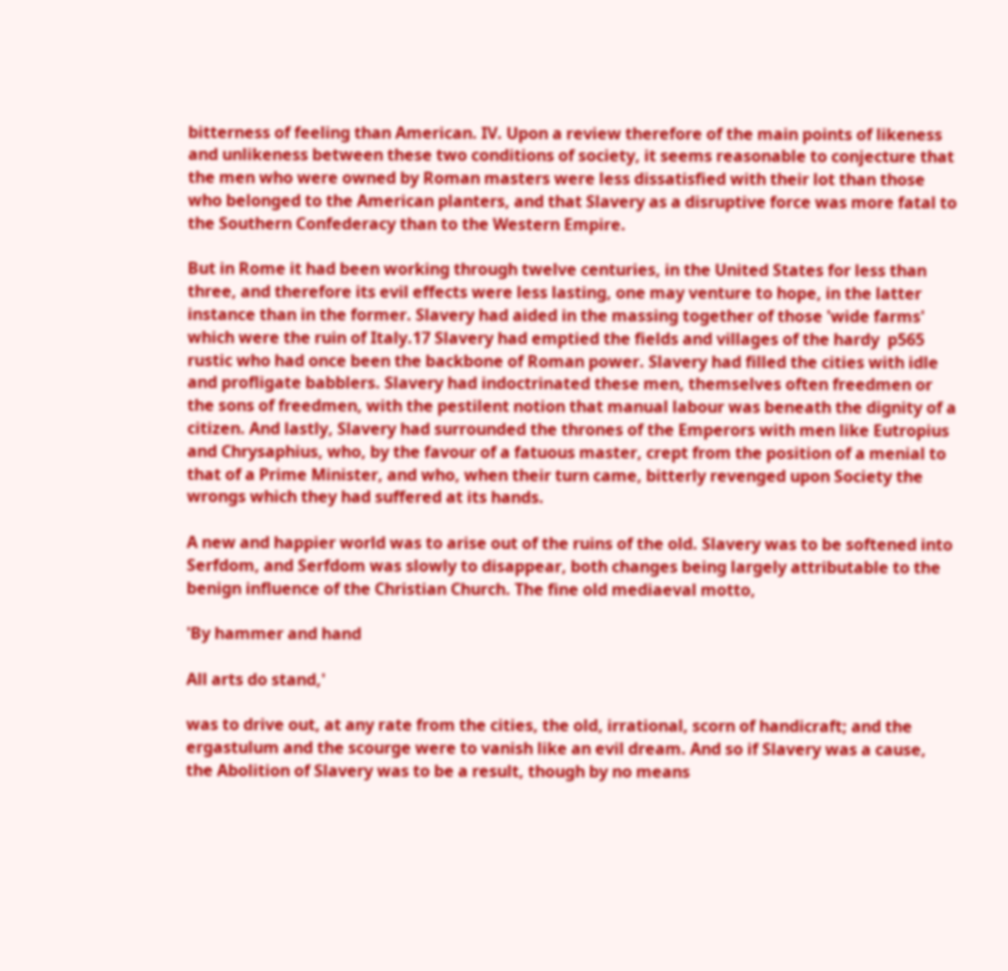bitterness of feeling than American. IV. Upon a review therefore of the main points of likeness and unlikeness between these two conditions of society, it seems reasonable to conjecture that the men who were owned by Roman masters were less dissatisfied with their lot than those who belonged to the American planters, and that Slavery as a disruptive force was more fatal to the Southern Confederacy than to the Western Empire.

But in Rome it had been working through twelve centuries, in the United States for less than three, and therefore its evil effects were less lasting, one may venture to hope, in the latter instance than in the former. Slavery had aided in the massing together of those 'wide farms' which were the ruin of Italy.17 Slavery had emptied the fields and villages of the hardy  p565 rustic who had once been the backbone of Roman power. Slavery had filled the cities with idle and profligate babblers. Slavery had indoctrinated these men, themselves often freedmen or the sons of freedmen, with the pestilent notion that manual labour was beneath the dignity of a citizen. And lastly, Slavery had surrounded the thrones of the Emperors with men like Eutropius and Chrysaphius, who, by the favour of a fatuous master, crept from the position of a menial to that of a Prime Minister, and who, when their turn came, bitterly revenged upon Society the wrongs which they had suffered at its hands.

A new and happier world was to arise out of the ruins of the old. Slavery was to be softened into Serfdom, and Serfdom was slowly to disappear, both changes being largely attributable to the benign influence of the Christian Church. The fine old mediaeval motto,

'By hammer and hand

All arts do stand,'

was to drive out, at any rate from the cities, the old, irrational, scorn of handicraft; and the ergastulum and the scourge were to vanish like an evil dream. And so if Slavery was a cause, the Abolition of Slavery was to be a result, though by no means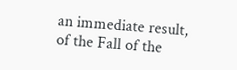an immediate result, of the Fall of the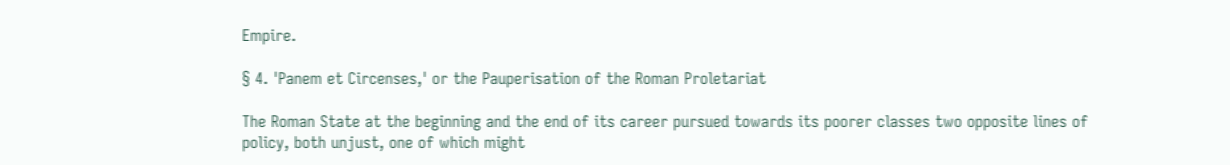Empire.

§ 4. 'Panem et Circenses,' or the Pauperisation of the Roman Proletariat

The Roman State at the beginning and the end of its career pursued towards its poorer classes two opposite lines of policy, both unjust, one of which might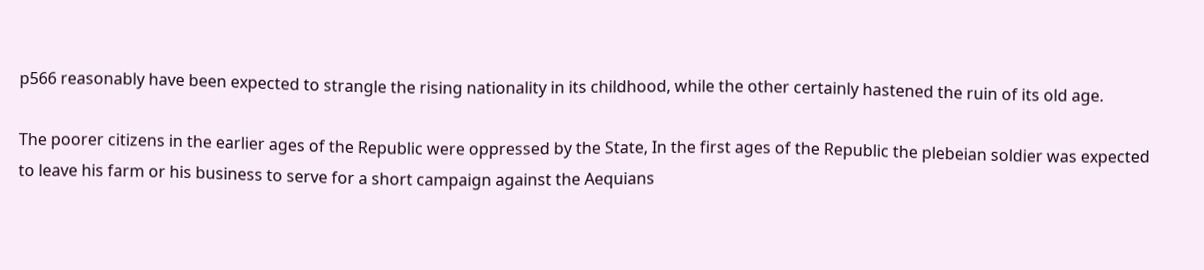p566 reasonably have been expected to strangle the rising nationality in its childhood, while the other certainly hastened the ruin of its old age.

The poorer citizens in the earlier ages of the Republic were oppressed by the State, In the first ages of the Republic the plebeian soldier was expected to leave his farm or his business to serve for a short campaign against the Aequians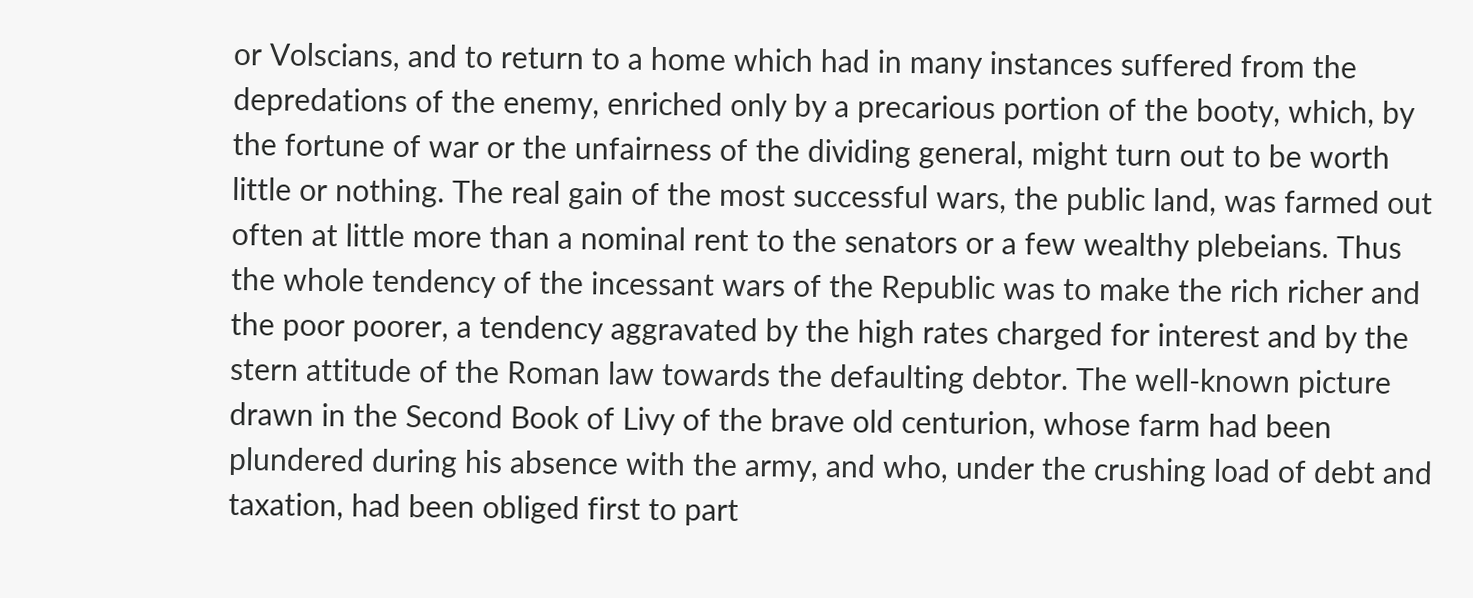or Volscians, and to return to a home which had in many instances suffered from the depredations of the enemy, enriched only by a precarious portion of the booty, which, by the fortune of war or the unfairness of the dividing general, might turn out to be worth little or nothing. The real gain of the most successful wars, the public land, was farmed out often at little more than a nominal rent to the senators or a few wealthy plebeians. Thus the whole tendency of the incessant wars of the Republic was to make the rich richer and the poor poorer, a tendency aggravated by the high rates charged for interest and by the stern attitude of the Roman law towards the defaulting debtor. The well-known picture drawn in the Second Book of Livy of the brave old centurion, whose farm had been plundered during his absence with the army, and who, under the crushing load of debt and taxation, had been obliged first to part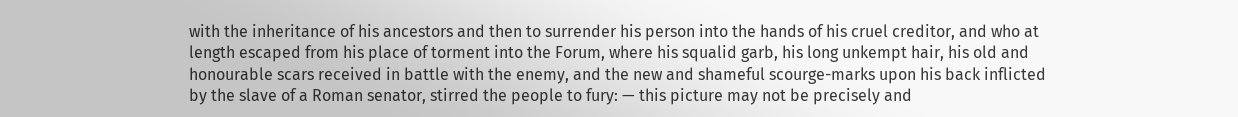with the inheritance of his ancestors and then to surrender his person into the hands of his cruel creditor, and who at length escaped from his place of torment into the Forum, where his squalid garb, his long unkempt hair, his old and honourable scars received in battle with the enemy, and the new and shameful scourge-marks upon his back inflicted by the slave of a Roman senator, stirred the people to fury: — this picture may not be precisely and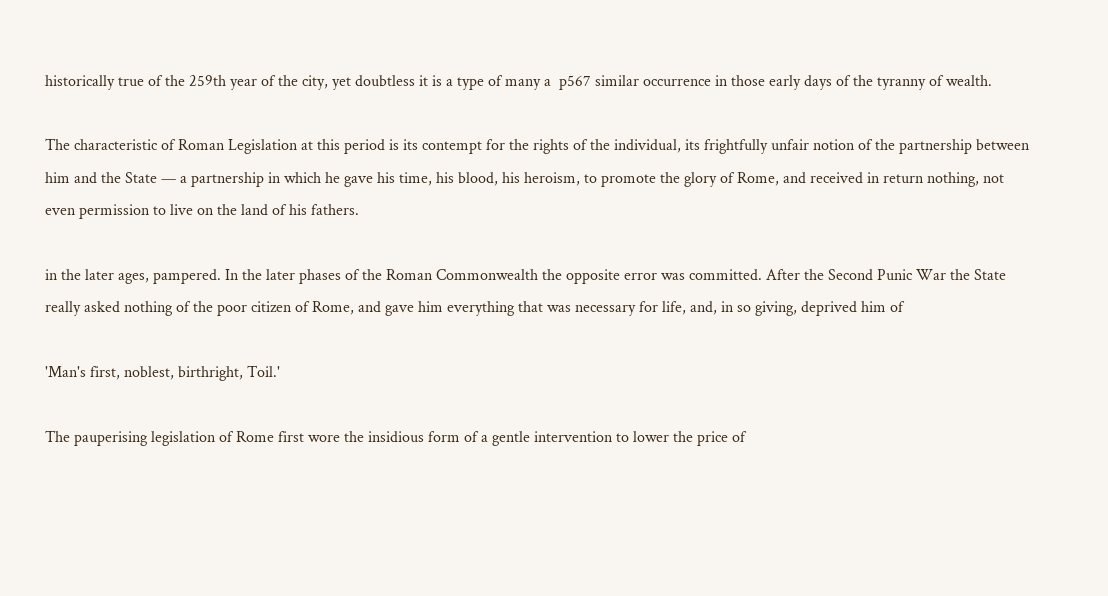historically true of the 259th year of the city, yet doubtless it is a type of many a  p567 similar occurrence in those early days of the tyranny of wealth.

The characteristic of Roman Legislation at this period is its contempt for the rights of the individual, its frightfully unfair notion of the partnership between him and the State — a partnership in which he gave his time, his blood, his heroism, to promote the glory of Rome, and received in return nothing, not even permission to live on the land of his fathers.

in the later ages, pampered. In the later phases of the Roman Commonwealth the opposite error was committed. After the Second Punic War the State really asked nothing of the poor citizen of Rome, and gave him everything that was necessary for life, and, in so giving, deprived him of

'Man's first, noblest, birthright, Toil.'

The pauperising legislation of Rome first wore the insidious form of a gentle intervention to lower the price of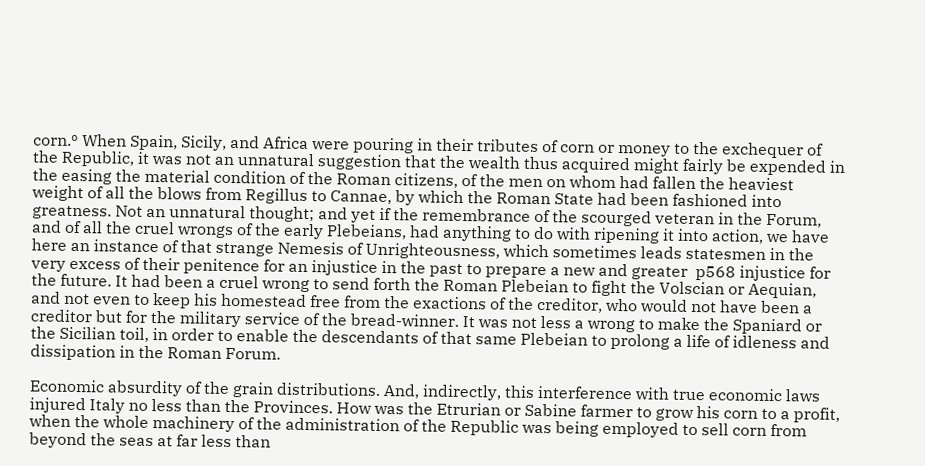corn.º When Spain, Sicily, and Africa were pouring in their tributes of corn or money to the exchequer of the Republic, it was not an unnatural suggestion that the wealth thus acquired might fairly be expended in the easing the material condition of the Roman citizens, of the men on whom had fallen the heaviest weight of all the blows from Regillus to Cannae, by which the Roman State had been fashioned into greatness. Not an unnatural thought; and yet if the remembrance of the scourged veteran in the Forum, and of all the cruel wrongs of the early Plebeians, had anything to do with ripening it into action, we have here an instance of that strange Nemesis of Unrighteousness, which sometimes leads statesmen in the very excess of their penitence for an injustice in the past to prepare a new and greater  p568 injustice for the future. It had been a cruel wrong to send forth the Roman Plebeian to fight the Volscian or Aequian, and not even to keep his homestead free from the exactions of the creditor, who would not have been a creditor but for the military service of the bread-winner. It was not less a wrong to make the Spaniard or the Sicilian toil, in order to enable the descendants of that same Plebeian to prolong a life of idleness and dissipation in the Roman Forum.

Economic absurdity of the grain distributions. And, indirectly, this interference with true economic laws injured Italy no less than the Provinces. How was the Etrurian or Sabine farmer to grow his corn to a profit, when the whole machinery of the administration of the Republic was being employed to sell corn from beyond the seas at far less than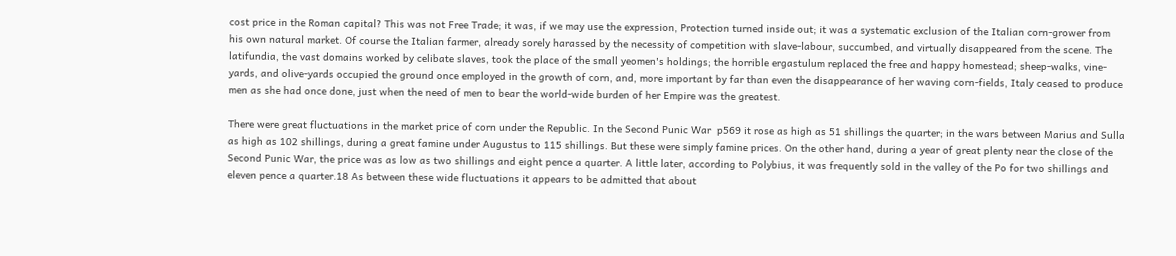cost price in the Roman capital? This was not Free Trade; it was, if we may use the expression, Protection turned inside out; it was a systematic exclusion of the Italian corn-grower from his own natural market. Of course the Italian farmer, already sorely harassed by the necessity of competition with slave-labour, succumbed, and virtually disappeared from the scene. The latifundia, the vast domains worked by celibate slaves, took the place of the small yeomen's holdings; the horrible ergastulum replaced the free and happy homestead; sheep-walks, vine-yards, and olive-yards occupied the ground once employed in the growth of corn, and, more important by far than even the disappearance of her waving corn-fields, Italy ceased to produce men as she had once done, just when the need of men to bear the world-wide burden of her Empire was the greatest.

There were great fluctuations in the market price of corn under the Republic. In the Second Punic War  p569 it rose as high as 51 shillings the quarter; in the wars between Marius and Sulla as high as 102 shillings, during a great famine under Augustus to 115 shillings. But these were simply famine prices. On the other hand, during a year of great plenty near the close of the Second Punic War, the price was as low as two shillings and eight pence a quarter. A little later, according to Polybius, it was frequently sold in the valley of the Po for two shillings and eleven pence a quarter.18 As between these wide fluctuations it appears to be admitted that about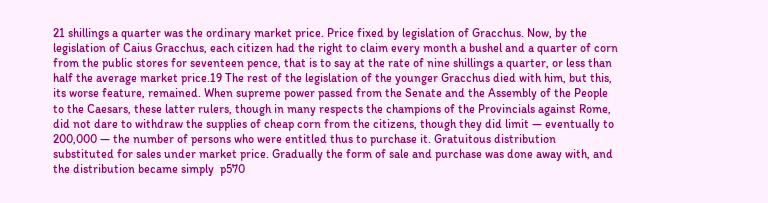21 shillings a quarter was the ordinary market price. Price fixed by legislation of Gracchus. Now, by the legislation of Caius Gracchus, each citizen had the right to claim every month a bushel and a quarter of corn from the public stores for seventeen pence, that is to say at the rate of nine shillings a quarter, or less than half the average market price.19 The rest of the legislation of the younger Gracchus died with him, but this, its worse feature, remained. When supreme power passed from the Senate and the Assembly of the People to the Caesars, these latter rulers, though in many respects the champions of the Provincials against Rome, did not dare to withdraw the supplies of cheap corn from the citizens, though they did limit — eventually to 200,000 — the number of persons who were entitled thus to purchase it. Gratuitous distribution substituted for sales under market price. Gradually the form of sale and purchase was done away with, and the distribution became simply  p570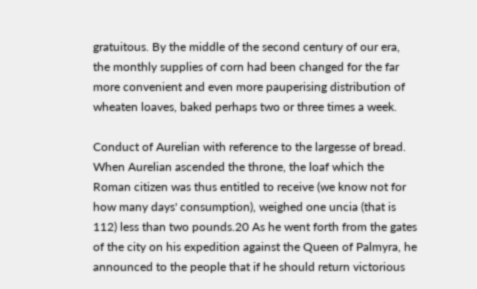gratuitous. By the middle of the second century of our era, the monthly supplies of corn had been changed for the far more convenient and even more pauperising distribution of wheaten loaves, baked perhaps two or three times a week.

Conduct of Aurelian with reference to the largesse of bread. When Aurelian ascended the throne, the loaf which the Roman citizen was thus entitled to receive (we know not for how many days' consumption), weighed one uncia (that is 112) less than two pounds.20 As he went forth from the gates of the city on his expedition against the Queen of Palmyra, he announced to the people that if he should return victorious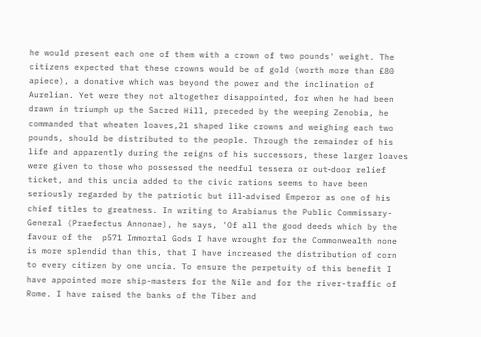he would present each one of them with a crown of two pounds' weight. The citizens expected that these crowns would be of gold (worth more than £80 apiece), a donative which was beyond the power and the inclination of Aurelian. Yet were they not altogether disappointed, for when he had been drawn in triumph up the Sacred Hill, preceded by the weeping Zenobia, he commanded that wheaten loaves,21 shaped like crowns and weighing each two pounds, should be distributed to the people. Through the remainder of his life and apparently during the reigns of his successors, these larger loaves were given to those who possessed the needful tessera or out‑door relief ticket, and this uncia added to the civic rations seems to have been seriously regarded by the patriotic but ill‑advised Emperor as one of his chief titles to greatness. In writing to Arabianus the Public Commissary-General (Praefectus Annonae), he says, 'Of all the good deeds which by the favour of the  p571 Immortal Gods I have wrought for the Commonwealth none is more splendid than this, that I have increased the distribution of corn to every citizen by one uncia. To ensure the perpetuity of this benefit I have appointed more ship-masters for the Nile and for the river-traffic of Rome. I have raised the banks of the Tiber and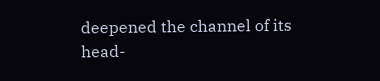deepened the channel of its head-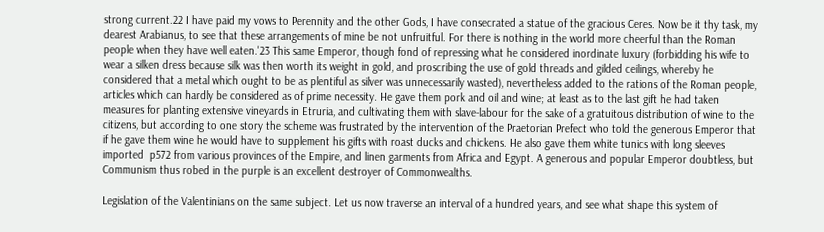strong current.22 I have paid my vows to Perennity and the other Gods, I have consecrated a statue of the gracious Ceres. Now be it thy task, my dearest Arabianus, to see that these arrangements of mine be not unfruitful. For there is nothing in the world more cheerful than the Roman people when they have well eaten.'23 This same Emperor, though fond of repressing what he considered inordinate luxury (forbidding his wife to wear a silken dress because silk was then worth its weight in gold, and proscribing the use of gold threads and gilded ceilings, whereby he considered that a metal which ought to be as plentiful as silver was unnecessarily wasted), nevertheless added to the rations of the Roman people, articles which can hardly be considered as of prime necessity. He gave them pork and oil and wine; at least as to the last gift he had taken measures for planting extensive vineyards in Etruria, and cultivating them with slave-labour for the sake of a gratuitous distribution of wine to the citizens, but according to one story the scheme was frustrated by the intervention of the Praetorian Prefect who told the generous Emperor that if he gave them wine he would have to supplement his gifts with roast ducks and chickens. He also gave them white tunics with long sleeves imported  p572 from various provinces of the Empire, and linen garments from Africa and Egypt. A generous and popular Emperor doubtless, but Communism thus robed in the purple is an excellent destroyer of Commonwealths.

Legislation of the Valentinians on the same subject. Let us now traverse an interval of a hundred years, and see what shape this system of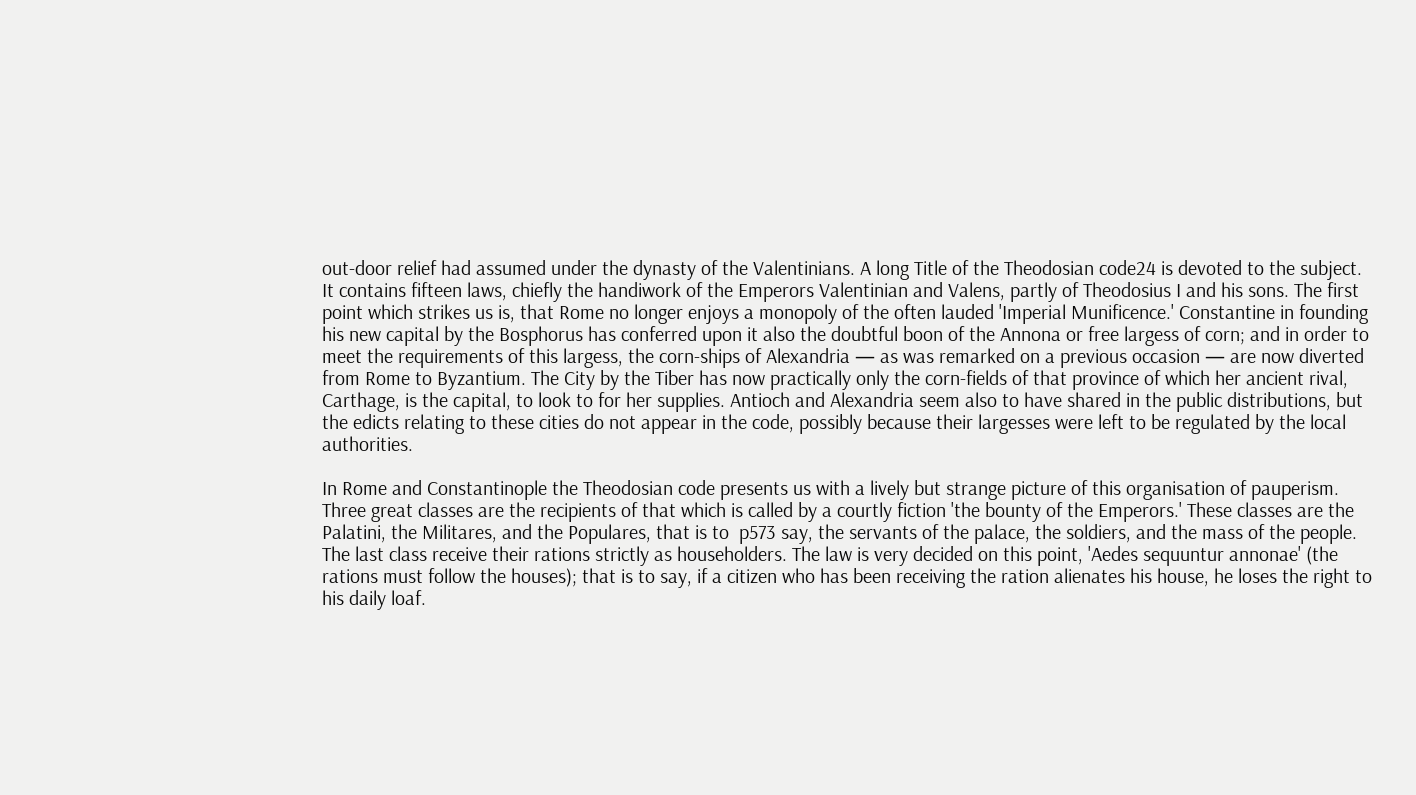out‑door relief had assumed under the dynasty of the Valentinians. A long Title of the Theodosian code24 is devoted to the subject. It contains fifteen laws, chiefly the handiwork of the Emperors Valentinian and Valens, partly of Theodosius I and his sons. The first point which strikes us is, that Rome no longer enjoys a monopoly of the often lauded 'Imperial Munificence.' Constantine in founding his new capital by the Bosphorus has conferred upon it also the doubtful boon of the Annona or free largess of corn; and in order to meet the requirements of this largess, the corn-ships of Alexandria — as was remarked on a previous occasion — are now diverted from Rome to Byzantium. The City by the Tiber has now practically only the corn-fields of that province of which her ancient rival, Carthage, is the capital, to look to for her supplies. Antioch and Alexandria seem also to have shared in the public distributions, but the edicts relating to these cities do not appear in the code, possibly because their largesses were left to be regulated by the local authorities.

In Rome and Constantinople the Theodosian code presents us with a lively but strange picture of this organisation of pauperism. Three great classes are the recipients of that which is called by a courtly fiction 'the bounty of the Emperors.' These classes are the Palatini, the Militares, and the Populares, that is to  p573 say, the servants of the palace, the soldiers, and the mass of the people. The last class receive their rations strictly as householders. The law is very decided on this point, 'Aedes sequuntur annonae' (the rations must follow the houses); that is to say, if a citizen who has been receiving the ration alienates his house, he loses the right to his daily loaf.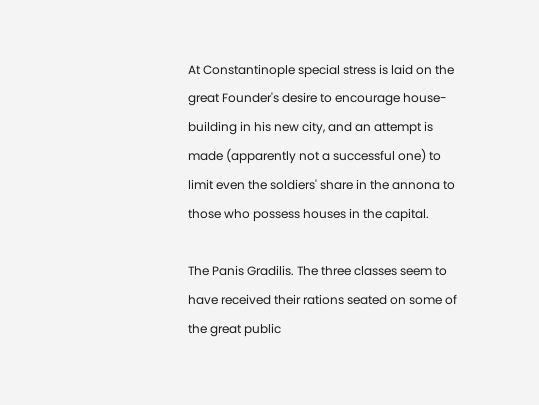At Constantinople special stress is laid on the great Founder's desire to encourage house-building in his new city, and an attempt is made (apparently not a successful one) to limit even the soldiers' share in the annona to those who possess houses in the capital.

The Panis Gradilis. The three classes seem to have received their rations seated on some of the great public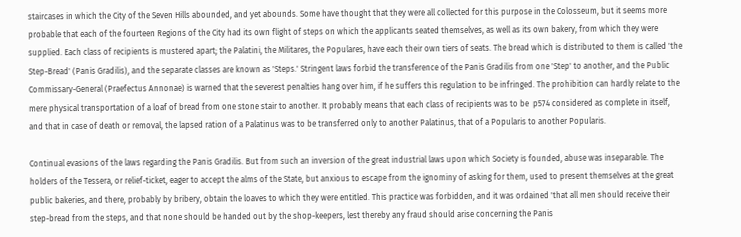staircases in which the City of the Seven Hills abounded, and yet abounds. Some have thought that they were all collected for this purpose in the Colosseum, but it seems more probable that each of the fourteen Regions of the City had its own flight of steps on which the applicants seated themselves, as well as its own bakery, from which they were supplied. Each class of recipients is mustered apart; the Palatini, the Militares, the Populares, have each their own tiers of seats. The bread which is distributed to them is called 'the Step-Bread' (Panis Gradilis), and the separate classes are known as 'Steps.' Stringent laws forbid the transference of the Panis Gradilis from one 'Step' to another, and the Public Commissary-General (Praefectus Annonae) is warned that the severest penalties hang over him, if he suffers this regulation to be infringed. The prohibition can hardly relate to the mere physical transportation of a loaf of bread from one stone stair to another. It probably means that each class of recipients was to be  p574 considered as complete in itself, and that in case of death or removal, the lapsed ration of a Palatinus was to be transferred only to another Palatinus, that of a Popularis to another Popularis.

Continual evasions of the laws regarding the Panis Gradilis. But from such an inversion of the great industrial laws upon which Society is founded, abuse was inseparable. The holders of the Tessera, or relief-ticket, eager to accept the alms of the State, but anxious to escape from the ignominy of asking for them, used to present themselves at the great public bakeries, and there, probably by bribery, obtain the loaves to which they were entitled. This practice was forbidden, and it was ordained 'that all men should receive their step-bread from the steps, and that none should be handed out by the shop-keepers, lest thereby any fraud should arise concerning the Panis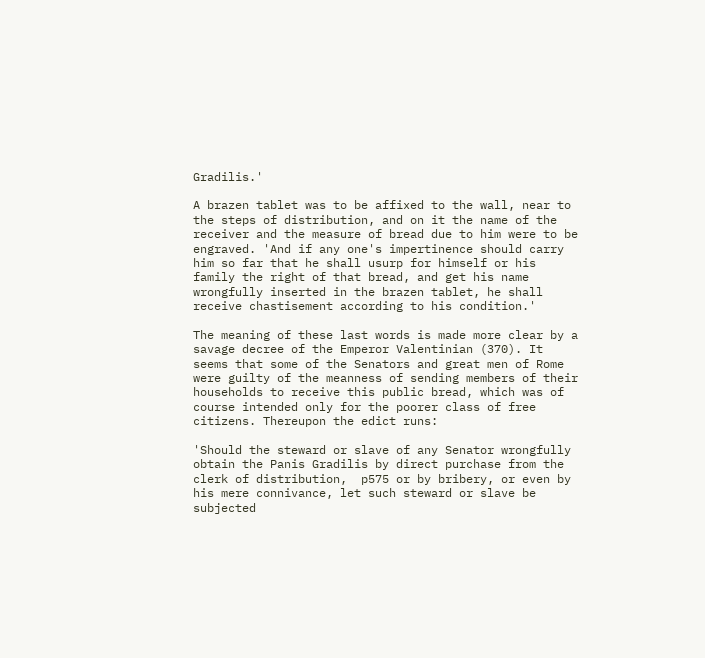Gradilis.'

A brazen tablet was to be affixed to the wall, near to the steps of distribution, and on it the name of the receiver and the measure of bread due to him were to be engraved. 'And if any one's impertinence should carry him so far that he shall usurp for himself or his family the right of that bread, and get his name wrongfully inserted in the brazen tablet, he shall receive chastisement according to his condition.'

The meaning of these last words is made more clear by a savage decree of the Emperor Valentinian (370). It seems that some of the Senators and great men of Rome were guilty of the meanness of sending members of their households to receive this public bread, which was of course intended only for the poorer class of free citizens. Thereupon the edict runs:

'Should the steward or slave of any Senator wrongfully obtain the Panis Gradilis by direct purchase from the clerk of distribution,  p575 or by bribery, or even by his mere connivance, let such steward or slave be subjected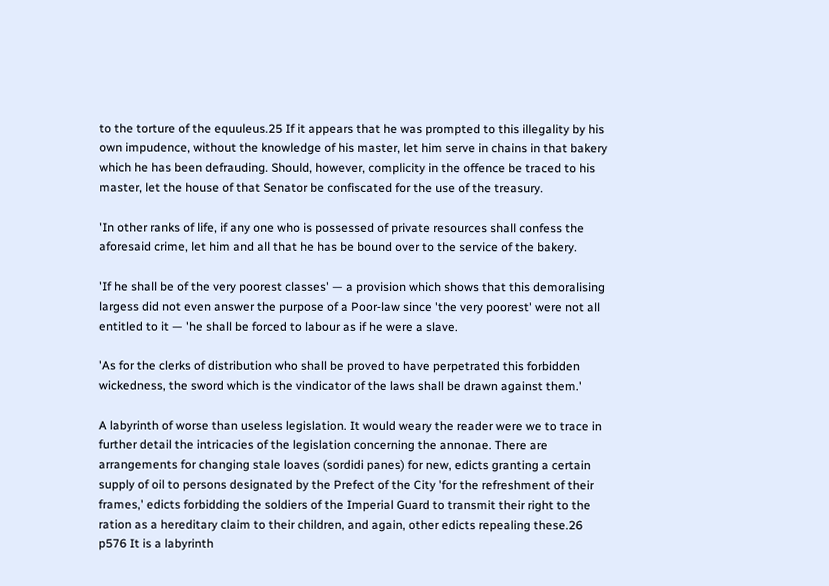to the torture of the equuleus.25 If it appears that he was prompted to this illegality by his own impudence, without the knowledge of his master, let him serve in chains in that bakery which he has been defrauding. Should, however, complicity in the offence be traced to his master, let the house of that Senator be confiscated for the use of the treasury.

'In other ranks of life, if any one who is possessed of private resources shall confess the aforesaid crime, let him and all that he has be bound over to the service of the bakery.

'If he shall be of the very poorest classes' — a provision which shows that this demoralising largess did not even answer the purpose of a Poor‑law since 'the very poorest' were not all entitled to it — 'he shall be forced to labour as if he were a slave.

'As for the clerks of distribution who shall be proved to have perpetrated this forbidden wickedness, the sword which is the vindicator of the laws shall be drawn against them.'

A labyrinth of worse than useless legislation. It would weary the reader were we to trace in further detail the intricacies of the legislation concerning the annonae. There are arrangements for changing stale loaves (sordidi panes) for new, edicts granting a certain supply of oil to persons designated by the Prefect of the City 'for the refreshment of their frames,' edicts forbidding the soldiers of the Imperial Guard to transmit their right to the ration as a hereditary claim to their children, and again, other edicts repealing these.26  p576 It is a labyrinth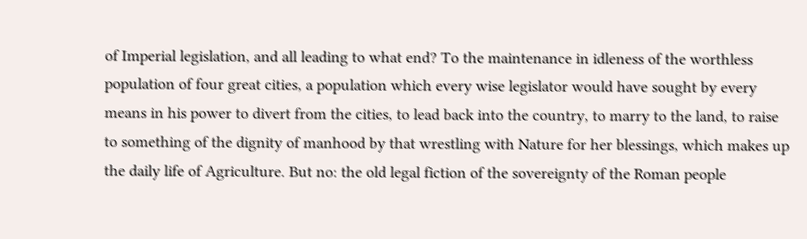of Imperial legislation, and all leading to what end? To the maintenance in idleness of the worthless population of four great cities, a population which every wise legislator would have sought by every means in his power to divert from the cities, to lead back into the country, to marry to the land, to raise to something of the dignity of manhood by that wrestling with Nature for her blessings, which makes up the daily life of Agriculture. But no: the old legal fiction of the sovereignty of the Roman people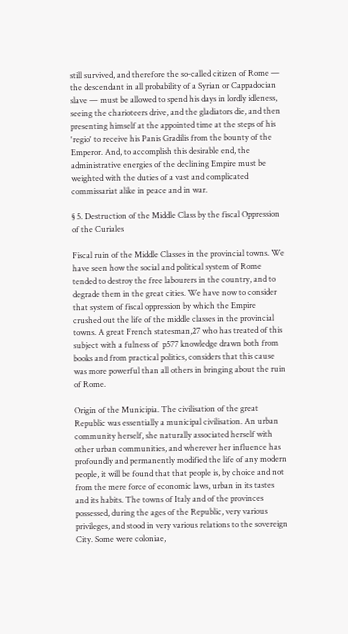still survived, and therefore the so‑called citizen of Rome — the descendant in all probability of a Syrian or Cappadocian slave — must be allowed to spend his days in lordly idleness, seeing the charioteers drive, and the gladiators die, and then presenting himself at the appointed time at the steps of his 'regio' to receive his Panis Gradilis from the bounty of the Emperor. And, to accomplish this desirable end, the administrative energies of the declining Empire must be weighted with the duties of a vast and complicated commissariat alike in peace and in war.

§ 5. Destruction of the Middle Class by the fiscal Oppression of the Curiales

Fiscal ruin of the Middle Classes in the provincial towns. We have seen how the social and political system of Rome tended to destroy the free labourers in the country, and to degrade them in the great cities. We have now to consider that system of fiscal oppression by which the Empire crushed out the life of the middle classes in the provincial towns. A great French statesman,27 who has treated of this subject with a fulness of  p577 knowledge drawn both from books and from practical politics, considers that this cause was more powerful than all others in bringing about the ruin of Rome.

Origin of the Municipia. The civilisation of the great Republic was essentially a municipal civilisation. An urban community herself, she naturally associated herself with other urban communities, and wherever her influence has profoundly and permanently modified the life of any modern people, it will be found that that people is, by choice and not from the mere force of economic laws, urban in its tastes and its habits. The towns of Italy and of the provinces possessed, during the ages of the Republic, very various privileges, and stood in very various relations to the sovereign City. Some were coloniae,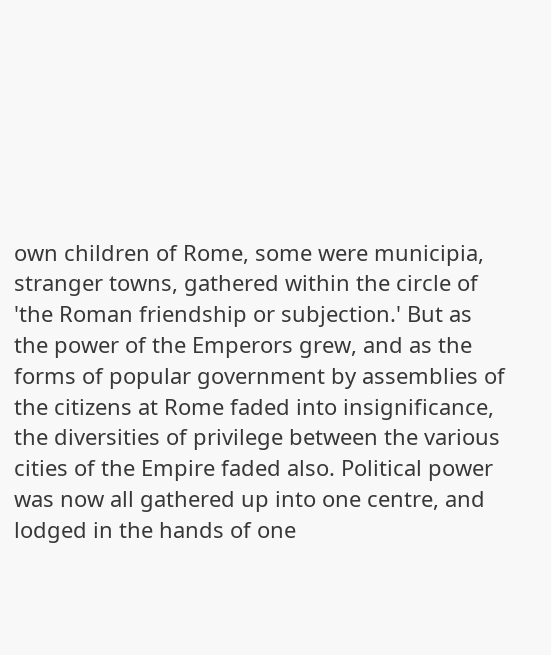own children of Rome, some were municipia, stranger towns, gathered within the circle of 'the Roman friendship or subjection.' But as the power of the Emperors grew, and as the forms of popular government by assemblies of the citizens at Rome faded into insignificance, the diversities of privilege between the various cities of the Empire faded also. Political power was now all gathered up into one centre, and lodged in the hands of one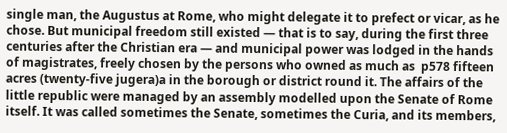single man, the Augustus at Rome, who might delegate it to prefect or vicar, as he chose. But municipal freedom still existed — that is to say, during the first three centuries after the Christian era — and municipal power was lodged in the hands of magistrates, freely chosen by the persons who owned as much as  p578 fifteen acres (twenty-five jugera)a in the borough or district round it. The affairs of the little republic were managed by an assembly modelled upon the Senate of Rome itself. It was called sometimes the Senate, sometimes the Curia, and its members,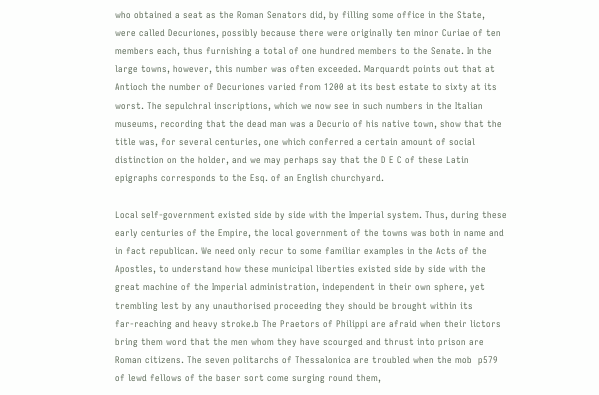who obtained a seat as the Roman Senators did, by filling some office in the State, were called Decuriones, possibly because there were originally ten minor Curiae of ten members each, thus furnishing a total of one hundred members to the Senate. In the large towns, however, this number was often exceeded. Marquardt points out that at Antioch the number of Decuriones varied from 1200 at its best estate to sixty at its worst. The sepulchral inscriptions, which we now see in such numbers in the Italian museums, recording that the dead man was a Decurio of his native town, show that the title was, for several centuries, one which conferred a certain amount of social distinction on the holder, and we may perhaps say that the D E C of these Latin epigraphs corresponds to the Esq. of an English churchyard.

Local self-government existed side by side with the Imperial system. Thus, during these early centuries of the Empire, the local government of the towns was both in name and in fact republican. We need only recur to some familiar examples in the Acts of the Apostles, to understand how these municipal liberties existed side by side with the great machine of the Imperial administration, independent in their own sphere, yet trembling lest by any unauthorised proceeding they should be brought within its far‑reaching and heavy stroke.b The Praetors of Philippi are afraid when their lictors bring them word that the men whom they have scourged and thrust into prison are Roman citizens. The seven politarchs of Thessalonica are troubled when the mob  p579 of lewd fellows of the baser sort come surging round them,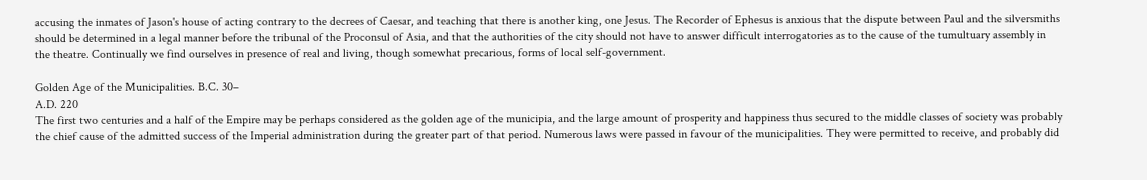accusing the inmates of Jason's house of acting contrary to the decrees of Caesar, and teaching that there is another king, one Jesus. The Recorder of Ephesus is anxious that the dispute between Paul and the silversmiths should be determined in a legal manner before the tribunal of the Proconsul of Asia, and that the authorities of the city should not have to answer difficult interrogatories as to the cause of the tumultuary assembly in the theatre. Continually we find ourselves in presence of real and living, though somewhat precarious, forms of local self-government.

Golden Age of the Municipalities. B.C. 30–
A.D. 220
The first two centuries and a half of the Empire may be perhaps considered as the golden age of the municipia, and the large amount of prosperity and happiness thus secured to the middle classes of society was probably the chief cause of the admitted success of the Imperial administration during the greater part of that period. Numerous laws were passed in favour of the municipalities. They were permitted to receive, and probably did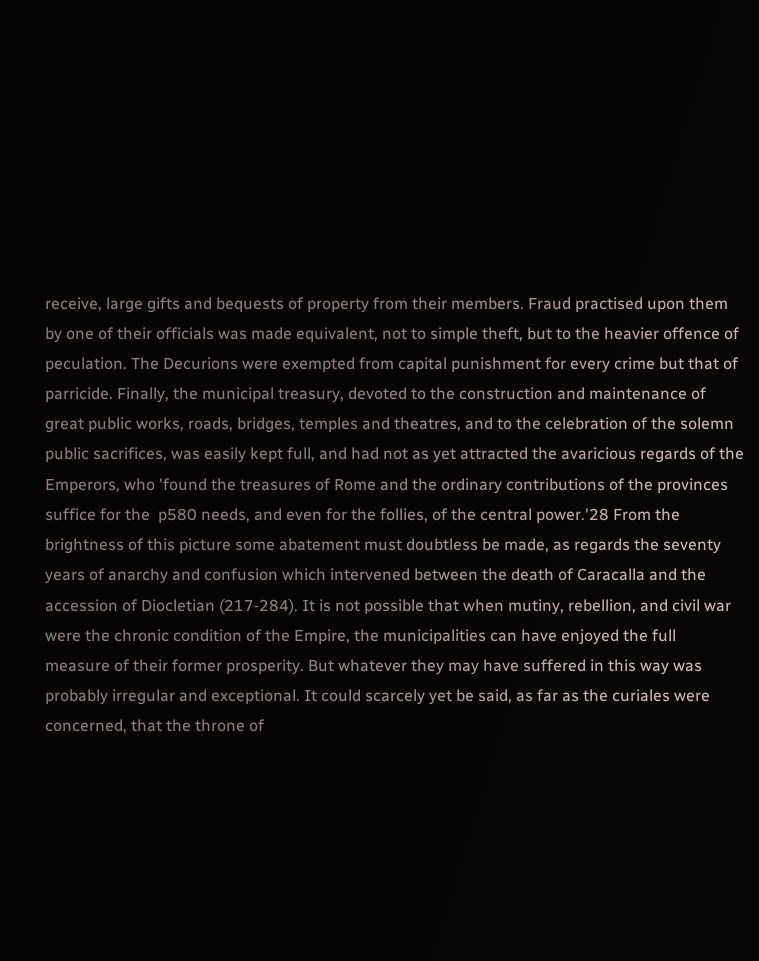receive, large gifts and bequests of property from their members. Fraud practised upon them by one of their officials was made equivalent, not to simple theft, but to the heavier offence of peculation. The Decurions were exempted from capital punishment for every crime but that of parricide. Finally, the municipal treasury, devoted to the construction and maintenance of great public works, roads, bridges, temples and theatres, and to the celebration of the solemn public sacrifices, was easily kept full, and had not as yet attracted the avaricious regards of the Emperors, who 'found the treasures of Rome and the ordinary contributions of the provinces suffice for the  p580 needs, and even for the follies, of the central power.'28 From the brightness of this picture some abatement must doubtless be made, as regards the seventy years of anarchy and confusion which intervened between the death of Caracalla and the accession of Diocletian (217‑284). It is not possible that when mutiny, rebellion, and civil war were the chronic condition of the Empire, the municipalities can have enjoyed the full measure of their former prosperity. But whatever they may have suffered in this way was probably irregular and exceptional. It could scarcely yet be said, as far as the curiales were concerned, that the throne of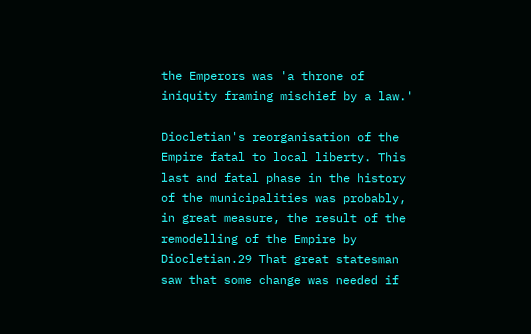the Emperors was 'a throne of iniquity framing mischief by a law.'

Diocletian's reorganisation of the Empire fatal to local liberty. This last and fatal phase in the history of the municipalities was probably, in great measure, the result of the remodelling of the Empire by Diocletian.29 That great statesman saw that some change was needed if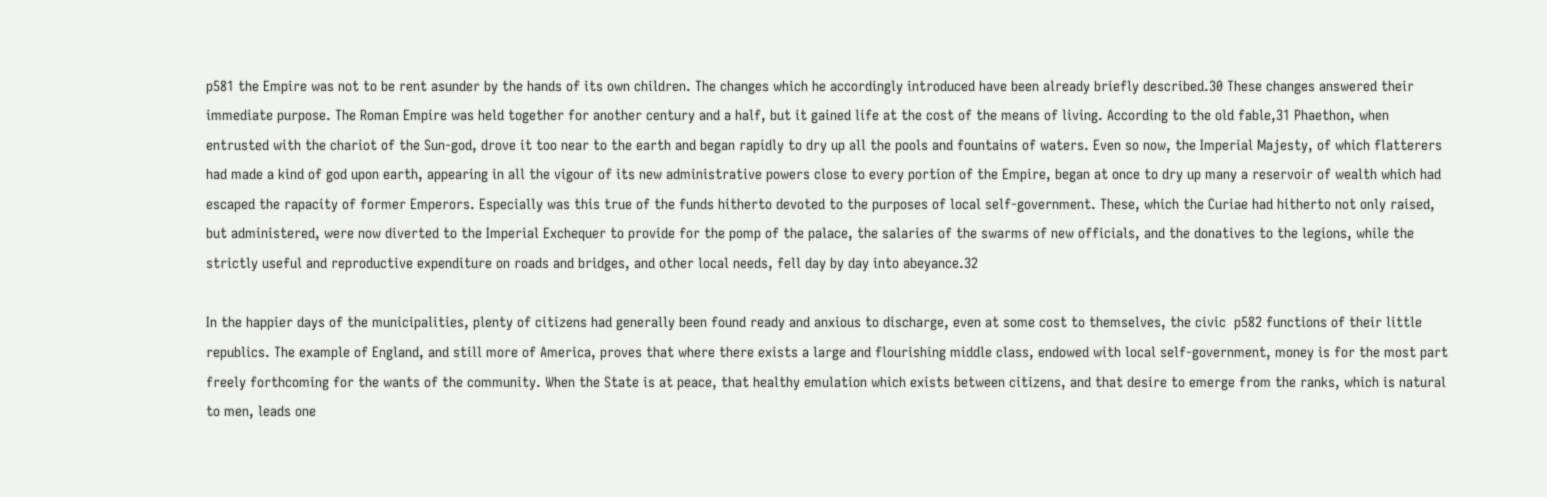p581 the Empire was not to be rent asunder by the hands of its own children. The changes which he accordingly introduced have been already briefly described.30 These changes answered their immediate purpose. The Roman Empire was held together for another century and a half, but it gained life at the cost of the means of living. According to the old fable,31 Phaethon, when entrusted with the chariot of the Sun‑god, drove it too near to the earth and began rapidly to dry up all the pools and fountains of waters. Even so now, the Imperial Majesty, of which flatterers had made a kind of god upon earth, appearing in all the vigour of its new administrative powers close to every portion of the Empire, began at once to dry up many a reservoir of wealth which had escaped the rapacity of former Emperors. Especially was this true of the funds hitherto devoted to the purposes of local self-government. These, which the Curiae had hitherto not only raised, but administered, were now diverted to the Imperial Exchequer to provide for the pomp of the palace, the salaries of the swarms of new officials, and the donatives to the legions, while the strictly useful and reproductive expenditure on roads and bridges, and other local needs, fell day by day into abeyance.32

In the happier days of the municipalities, plenty of citizens had generally been found ready and anxious to discharge, even at some cost to themselves, the civic  p582 functions of their little republics. The example of England, and still more of America, proves that where there exists a large and flourishing middle class, endowed with local self-government, money is for the most part freely forthcoming for the wants of the community. When the State is at peace, that healthy emulation which exists between citizens, and that desire to emerge from the ranks, which is natural to men, leads one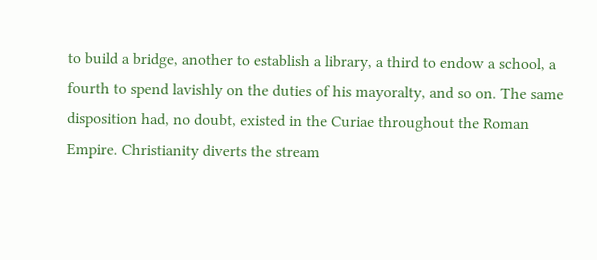to build a bridge, another to establish a library, a third to endow a school, a fourth to spend lavishly on the duties of his mayoralty, and so on. The same disposition had, no doubt, existed in the Curiae throughout the Roman Empire. Christianity diverts the stream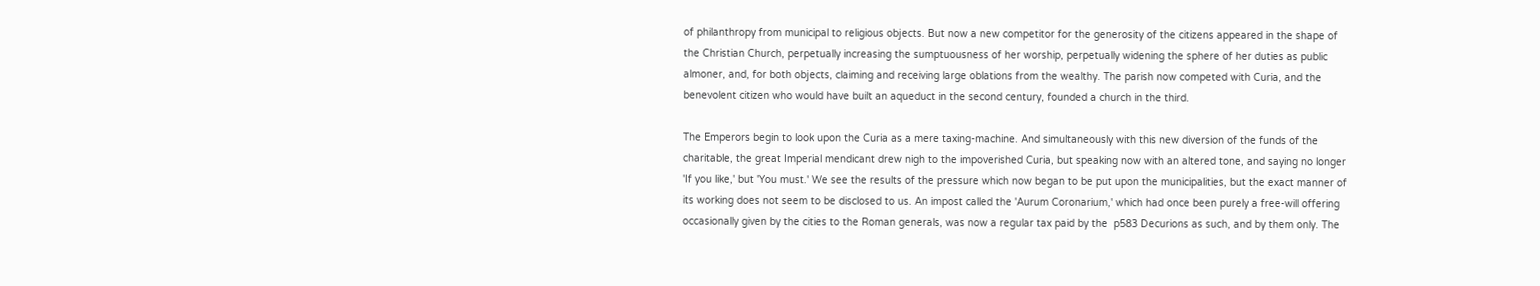of philanthropy from municipal to religious objects. But now a new competitor for the generosity of the citizens appeared in the shape of the Christian Church, perpetually increasing the sumptuousness of her worship, perpetually widening the sphere of her duties as public almoner, and, for both objects, claiming and receiving large oblations from the wealthy. The parish now competed with Curia, and the benevolent citizen who would have built an aqueduct in the second century, founded a church in the third.

The Emperors begin to look upon the Curia as a mere taxing-machine. And simultaneously with this new diversion of the funds of the charitable, the great Imperial mendicant drew nigh to the impoverished Curia, but speaking now with an altered tone, and saying no longer 'If you like,' but 'You must.' We see the results of the pressure which now began to be put upon the municipalities, but the exact manner of its working does not seem to be disclosed to us. An impost called the 'Aurum Coronarium,' which had once been purely a free-will offering occasionally given by the cities to the Roman generals, was now a regular tax paid by the  p583 Decurions as such, and by them only. The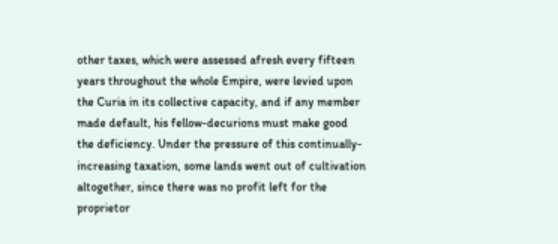other taxes, which were assessed afresh every fifteen years throughout the whole Empire, were levied upon the Curia in its collective capacity, and if any member made default, his fellow-decurions must make good the deficiency. Under the pressure of this continually-increasing taxation, some lands went out of cultivation altogether, since there was no profit left for the proprietor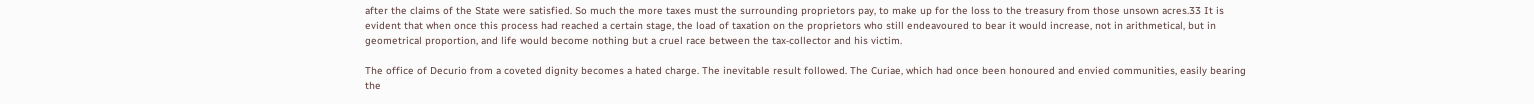after the claims of the State were satisfied. So much the more taxes must the surrounding proprietors pay, to make up for the loss to the treasury from those unsown acres.33 It is evident that when once this process had reached a certain stage, the load of taxation on the proprietors who still endeavoured to bear it would increase, not in arithmetical, but in geometrical proportion, and life would become nothing but a cruel race between the tax‑collector and his victim.

The office of Decurio from a coveted dignity becomes a hated charge. The inevitable result followed. The Curiae, which had once been honoured and envied communities, easily bearing the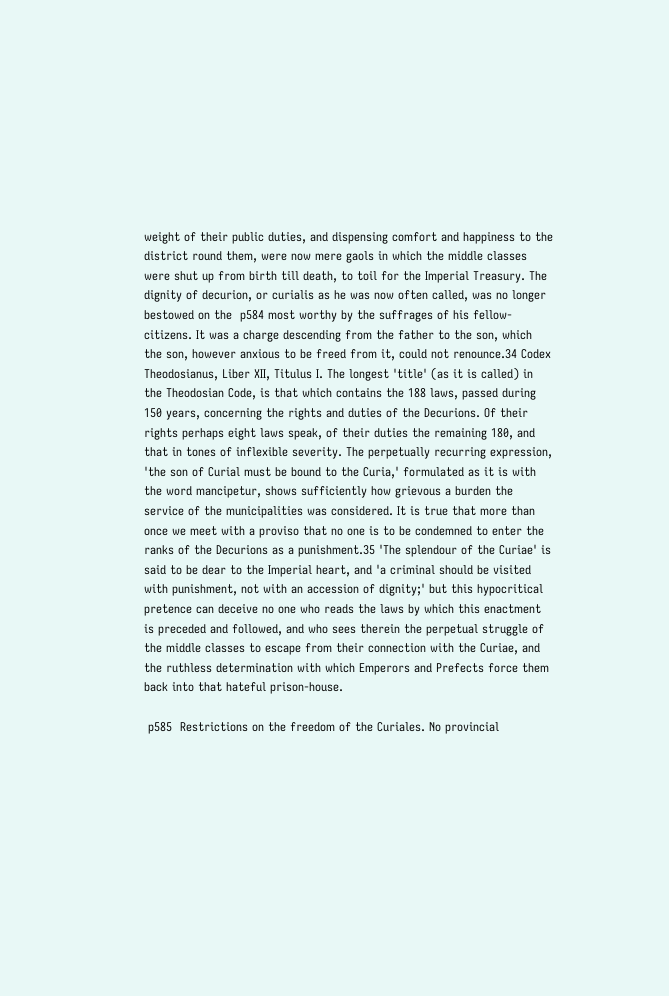weight of their public duties, and dispensing comfort and happiness to the district round them, were now mere gaols in which the middle classes were shut up from birth till death, to toil for the Imperial Treasury. The dignity of decurion, or curialis as he was now often called, was no longer bestowed on the  p584 most worthy by the suffrages of his fellow-citizens. It was a charge descending from the father to the son, which the son, however anxious to be freed from it, could not renounce.34 Codex Theodosianus, Liber XII, Titulus I. The longest 'title' (as it is called) in the Theodosian Code, is that which contains the 188 laws, passed during 150 years, concerning the rights and duties of the Decurions. Of their rights perhaps eight laws speak, of their duties the remaining 180, and that in tones of inflexible severity. The perpetually recurring expression, 'the son of Curial must be bound to the Curia,' formulated as it is with the word mancipetur, shows sufficiently how grievous a burden the service of the municipalities was considered. It is true that more than once we meet with a proviso that no one is to be condemned to enter the ranks of the Decurions as a punishment.35 'The splendour of the Curiae' is said to be dear to the Imperial heart, and 'a criminal should be visited with punishment, not with an accession of dignity;' but this hypocritical pretence can deceive no one who reads the laws by which this enactment is preceded and followed, and who sees therein the perpetual struggle of the middle classes to escape from their connection with the Curiae, and the ruthless determination with which Emperors and Prefects force them back into that hateful prison-house.

 p585  Restrictions on the freedom of the Curiales. No provincial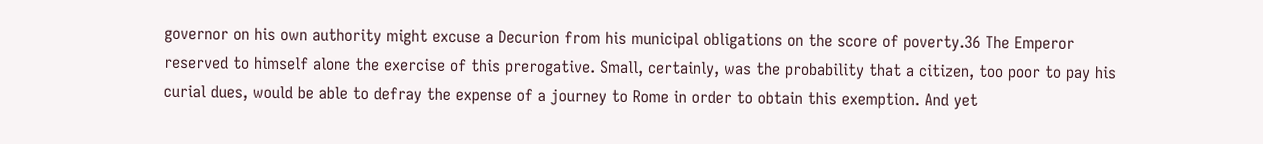governor on his own authority might excuse a Decurion from his municipal obligations on the score of poverty.36 The Emperor reserved to himself alone the exercise of this prerogative. Small, certainly, was the probability that a citizen, too poor to pay his curial dues, would be able to defray the expense of a journey to Rome in order to obtain this exemption. And yet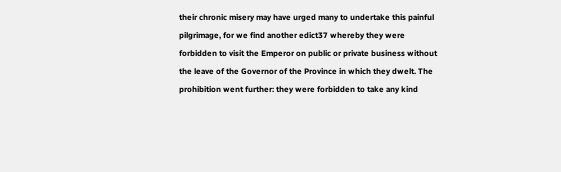their chronic misery may have urged many to undertake this painful pilgrimage, for we find another edict37 whereby they were forbidden to visit the Emperor on public or private business without the leave of the Governor of the Province in which they dwelt. The prohibition went further: they were forbidden to take any kind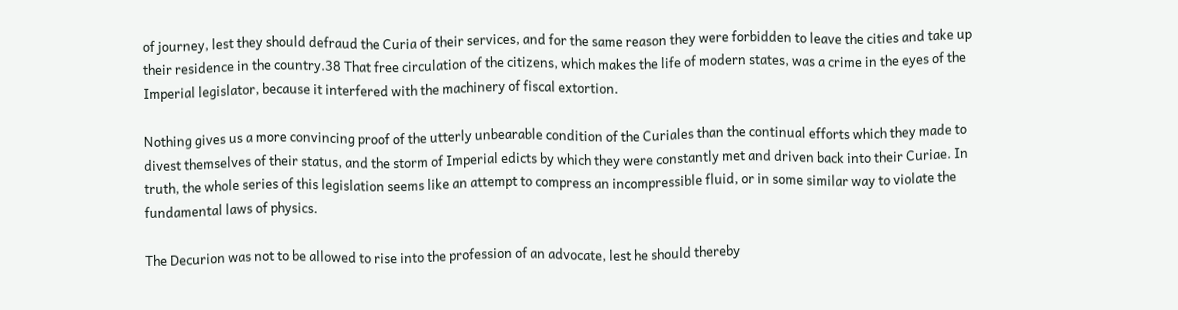of journey, lest they should defraud the Curia of their services, and for the same reason they were forbidden to leave the cities and take up their residence in the country.38 That free circulation of the citizens, which makes the life of modern states, was a crime in the eyes of the Imperial legislator, because it interfered with the machinery of fiscal extortion.

Nothing gives us a more convincing proof of the utterly unbearable condition of the Curiales than the continual efforts which they made to divest themselves of their status, and the storm of Imperial edicts by which they were constantly met and driven back into their Curiae. In truth, the whole series of this legislation seems like an attempt to compress an incompressible fluid, or in some similar way to violate the fundamental laws of physics.

The Decurion was not to be allowed to rise into the profession of an advocate, lest he should thereby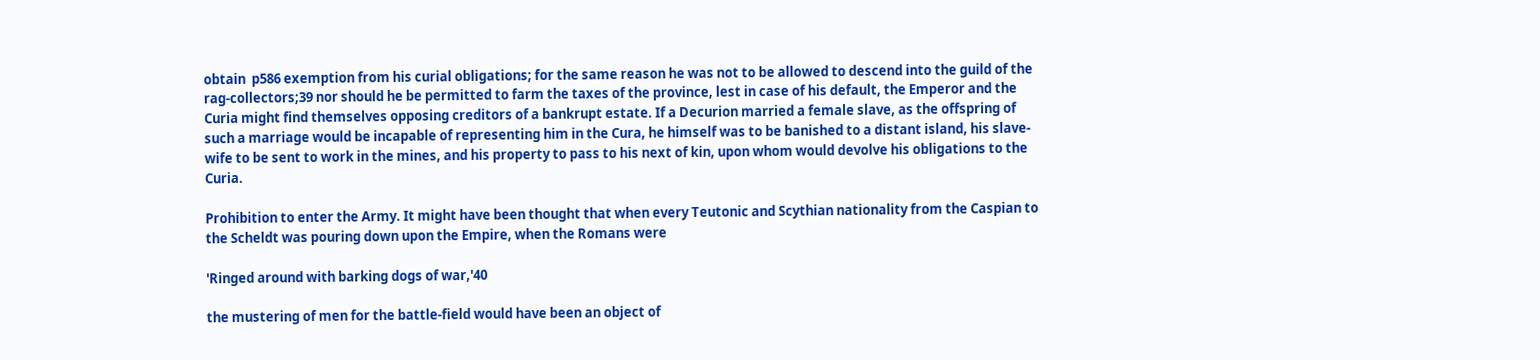obtain  p586 exemption from his curial obligations; for the same reason he was not to be allowed to descend into the guild of the rag‑collectors;39 nor should he be permitted to farm the taxes of the province, lest in case of his default, the Emperor and the Curia might find themselves opposing creditors of a bankrupt estate. If a Decurion married a female slave, as the offspring of such a marriage would be incapable of representing him in the Cura, he himself was to be banished to a distant island, his slave-wife to be sent to work in the mines, and his property to pass to his next of kin, upon whom would devolve his obligations to the Curia.

Prohibition to enter the Army. It might have been thought that when every Teutonic and Scythian nationality from the Caspian to the Scheldt was pouring down upon the Empire, when the Romans were

'Ringed around with barking dogs of war,'40

the mustering of men for the battle-field would have been an object of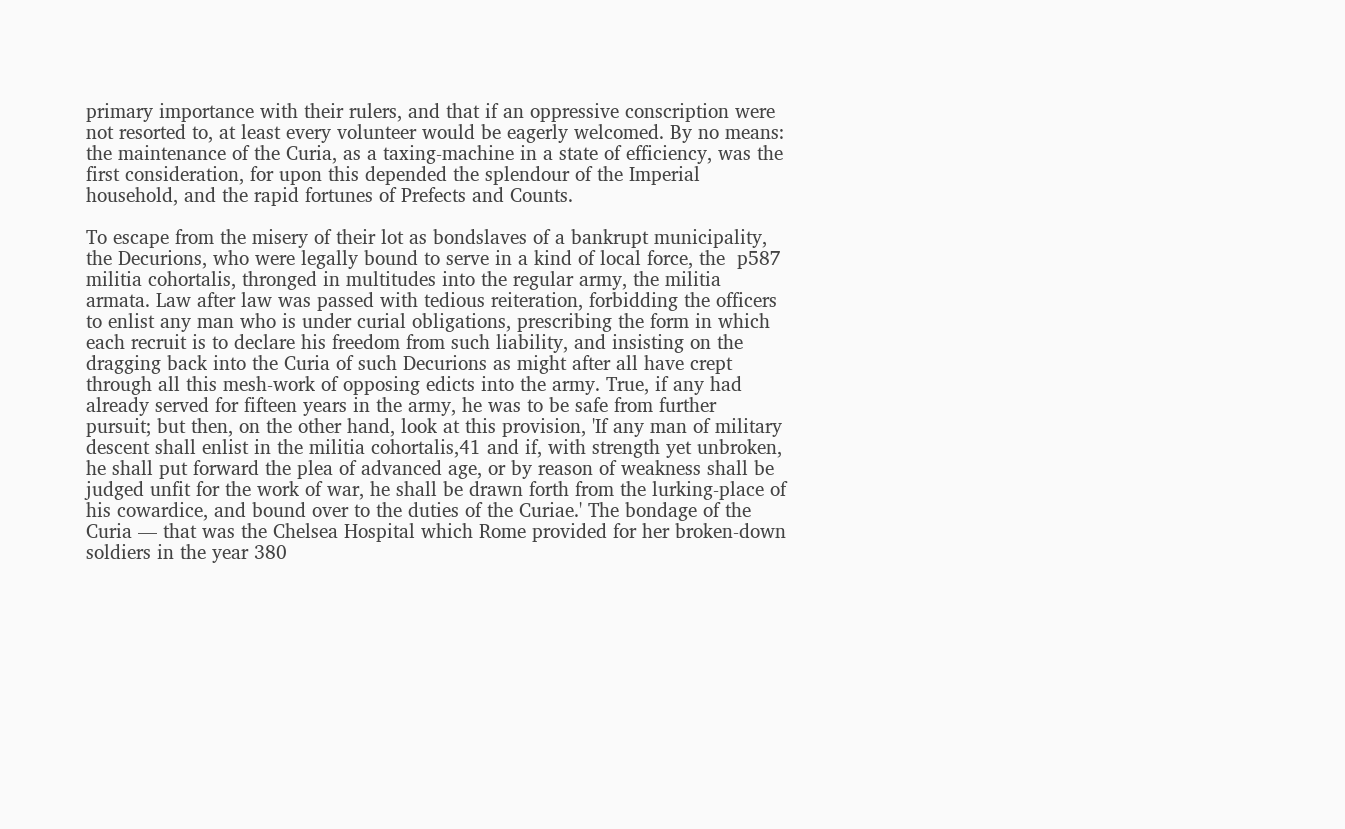primary importance with their rulers, and that if an oppressive conscription were not resorted to, at least every volunteer would be eagerly welcomed. By no means: the maintenance of the Curia, as a taxing-machine in a state of efficiency, was the first consideration, for upon this depended the splendour of the Imperial household, and the rapid fortunes of Prefects and Counts.

To escape from the misery of their lot as bondslaves of a bankrupt municipality, the Decurions, who were legally bound to serve in a kind of local force, the  p587 militia cohortalis, thronged in multitudes into the regular army, the militia armata. Law after law was passed with tedious reiteration, forbidding the officers to enlist any man who is under curial obligations, prescribing the form in which each recruit is to declare his freedom from such liability, and insisting on the dragging back into the Curia of such Decurions as might after all have crept through all this mesh-work of opposing edicts into the army. True, if any had already served for fifteen years in the army, he was to be safe from further pursuit; but then, on the other hand, look at this provision, 'If any man of military descent shall enlist in the militia cohortalis,41 and if, with strength yet unbroken, he shall put forward the plea of advanced age, or by reason of weakness shall be judged unfit for the work of war, he shall be drawn forth from the lurking-place of his cowardice, and bound over to the duties of the Curiae.' The bondage of the Curia — that was the Chelsea Hospital which Rome provided for her broken-down soldiers in the year 380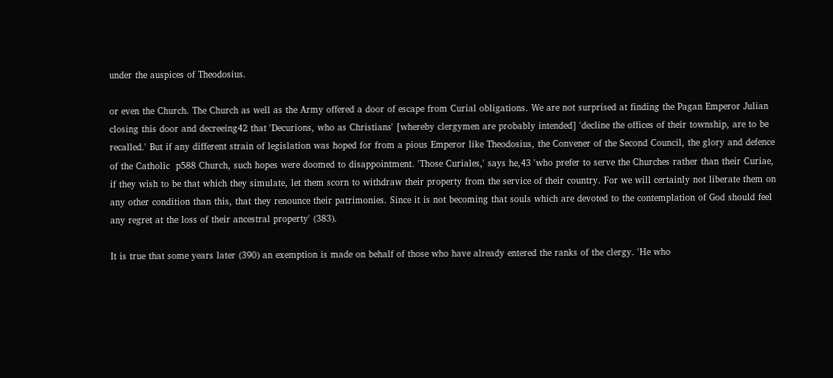under the auspices of Theodosius.

or even the Church. The Church as well as the Army offered a door of escape from Curial obligations. We are not surprised at finding the Pagan Emperor Julian closing this door and decreeing42 that 'Decurions, who as Christians' [whereby clergymen are probably intended] 'decline the offices of their township, are to be recalled.' But if any different strain of legislation was hoped for from a pious Emperor like Theodosius, the Convener of the Second Council, the glory and defence of the Catholic  p588 Church, such hopes were doomed to disappointment. 'Those Curiales,' says he,43 'who prefer to serve the Churches rather than their Curiae, if they wish to be that which they simulate, let them scorn to withdraw their property from the service of their country. For we will certainly not liberate them on any other condition than this, that they renounce their patrimonies. Since it is not becoming that souls which are devoted to the contemplation of God should feel any regret at the loss of their ancestral property' (383).

It is true that some years later (390) an exemption is made on behalf of those who have already entered the ranks of the clergy. 'He who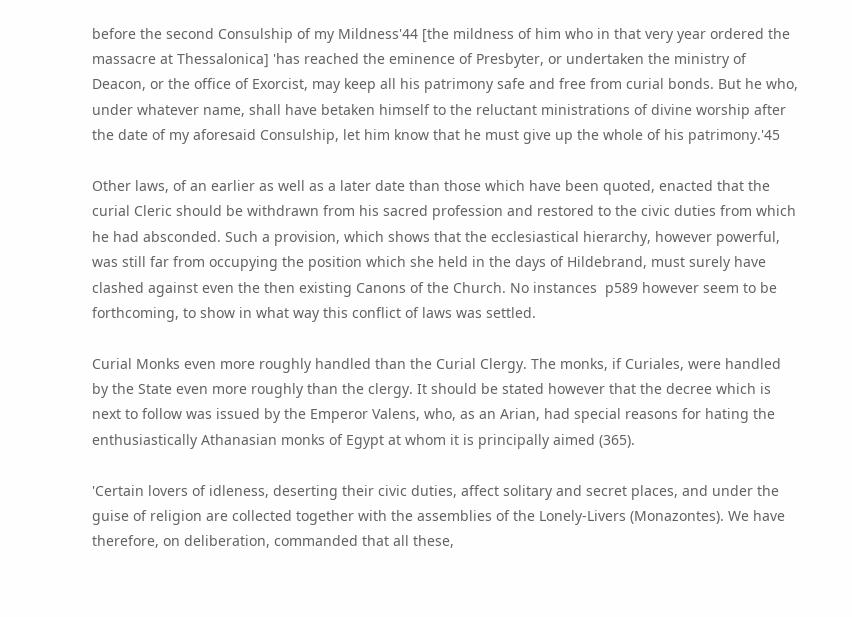before the second Consulship of my Mildness'44 [the mildness of him who in that very year ordered the massacre at Thessalonica] 'has reached the eminence of Presbyter, or undertaken the ministry of Deacon, or the office of Exorcist, may keep all his patrimony safe and free from curial bonds. But he who, under whatever name, shall have betaken himself to the reluctant ministrations of divine worship after the date of my aforesaid Consulship, let him know that he must give up the whole of his patrimony.'45

Other laws, of an earlier as well as a later date than those which have been quoted, enacted that the curial Cleric should be withdrawn from his sacred profession and restored to the civic duties from which he had absconded. Such a provision, which shows that the ecclesiastical hierarchy, however powerful, was still far from occupying the position which she held in the days of Hildebrand, must surely have clashed against even the then existing Canons of the Church. No instances  p589 however seem to be forthcoming, to show in what way this conflict of laws was settled.

Curial Monks even more roughly handled than the Curial Clergy. The monks, if Curiales, were handled by the State even more roughly than the clergy. It should be stated however that the decree which is next to follow was issued by the Emperor Valens, who, as an Arian, had special reasons for hating the enthusiastically Athanasian monks of Egypt at whom it is principally aimed (365).

'Certain lovers of idleness, deserting their civic duties, affect solitary and secret places, and under the guise of religion are collected together with the assemblies of the Lonely-Livers (Monazontes). We have therefore, on deliberation, commanded that all these,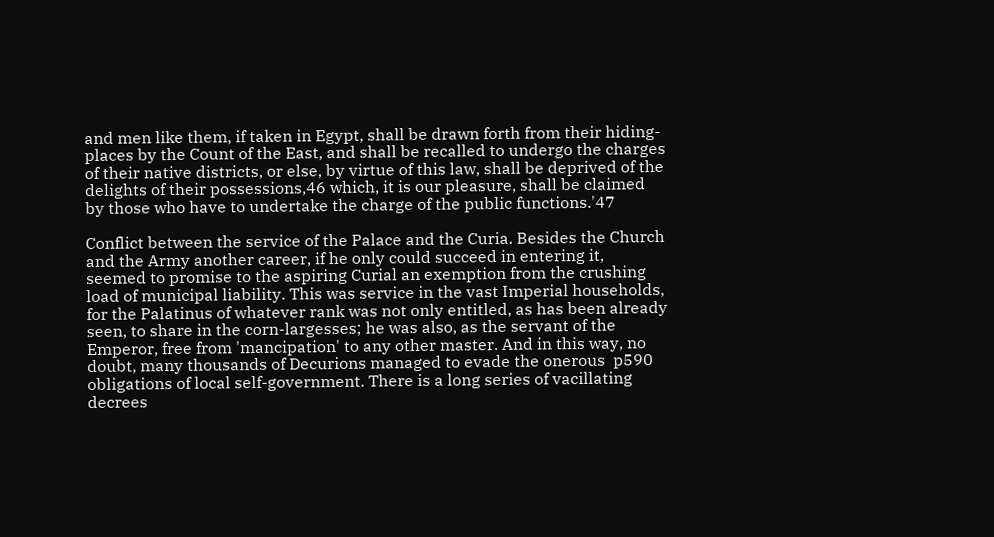and men like them, if taken in Egypt, shall be drawn forth from their hiding-places by the Count of the East, and shall be recalled to undergo the charges of their native districts, or else, by virtue of this law, shall be deprived of the delights of their possessions,46 which, it is our pleasure, shall be claimed by those who have to undertake the charge of the public functions.'47

Conflict between the service of the Palace and the Curia. Besides the Church and the Army another career, if he only could succeed in entering it, seemed to promise to the aspiring Curial an exemption from the crushing load of municipal liability. This was service in the vast Imperial households, for the Palatinus of whatever rank was not only entitled, as has been already seen, to share in the corn-largesses; he was also, as the servant of the Emperor, free from 'mancipation' to any other master. And in this way, no doubt, many thousands of Decurions managed to evade the onerous  p590 obligations of local self-government. There is a long series of vacillating decrees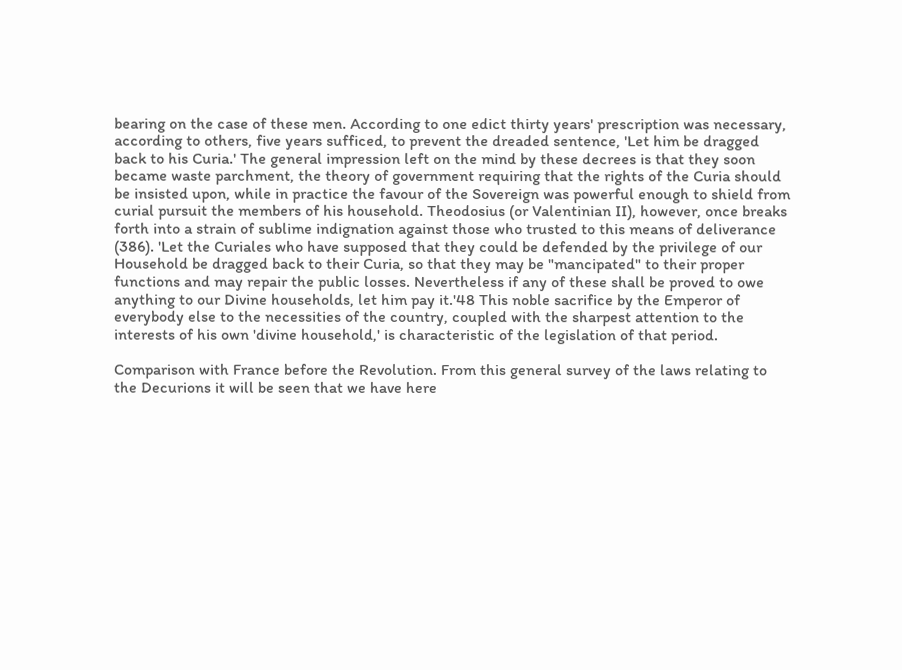bearing on the case of these men. According to one edict thirty years' prescription was necessary, according to others, five years sufficed, to prevent the dreaded sentence, 'Let him be dragged back to his Curia.' The general impression left on the mind by these decrees is that they soon became waste parchment, the theory of government requiring that the rights of the Curia should be insisted upon, while in practice the favour of the Sovereign was powerful enough to shield from curial pursuit the members of his household. Theodosius (or Valentinian II), however, once breaks forth into a strain of sublime indignation against those who trusted to this means of deliverance (386). 'Let the Curiales who have supposed that they could be defended by the privilege of our Household be dragged back to their Curia, so that they may be "mancipated" to their proper functions and may repair the public losses. Nevertheless if any of these shall be proved to owe anything to our Divine households, let him pay it.'48 This noble sacrifice by the Emperor of everybody else to the necessities of the country, coupled with the sharpest attention to the interests of his own 'divine household,' is characteristic of the legislation of that period.

Comparison with France before the Revolution. From this general survey of the laws relating to the Decurions it will be seen that we have here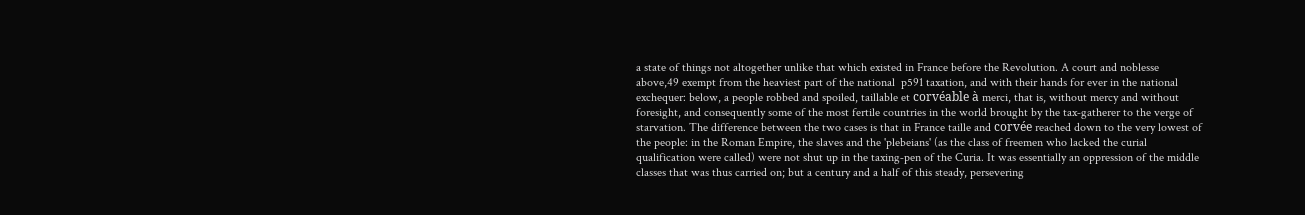a state of things not altogether unlike that which existed in France before the Revolution. A court and noblesse above,49 exempt from the heaviest part of the national  p591 taxation, and with their hands for ever in the national exchequer: below, a people robbed and spoiled, taillable et corvéable à merci, that is, without mercy and without foresight, and consequently some of the most fertile countries in the world brought by the tax‑gatherer to the verge of starvation. The difference between the two cases is that in France taille and corvée reached down to the very lowest of the people: in the Roman Empire, the slaves and the 'plebeians' (as the class of freemen who lacked the curial qualification were called) were not shut up in the taxing‑pen of the Curia. It was essentially an oppression of the middle classes that was thus carried on; but a century and a half of this steady, persevering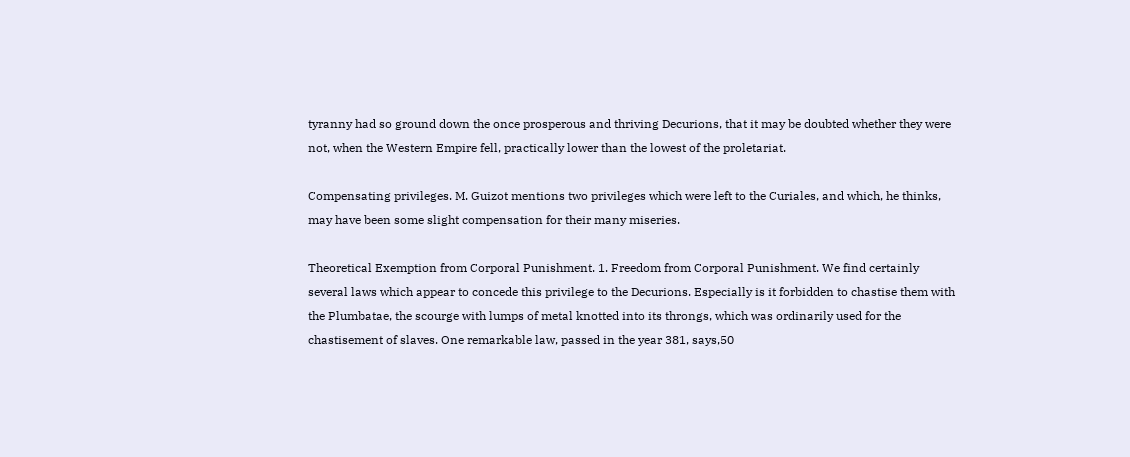tyranny had so ground down the once prosperous and thriving Decurions, that it may be doubted whether they were not, when the Western Empire fell, practically lower than the lowest of the proletariat.

Compensating privileges. M. Guizot mentions two privileges which were left to the Curiales, and which, he thinks, may have been some slight compensation for their many miseries.

Theoretical Exemption from Corporal Punishment. 1. Freedom from Corporal Punishment. We find certainly several laws which appear to concede this privilege to the Decurions. Especially is it forbidden to chastise them with the Plumbatae, the scourge with lumps of metal knotted into its throngs, which was ordinarily used for the chastisement of slaves. One remarkable law, passed in the year 381, says,50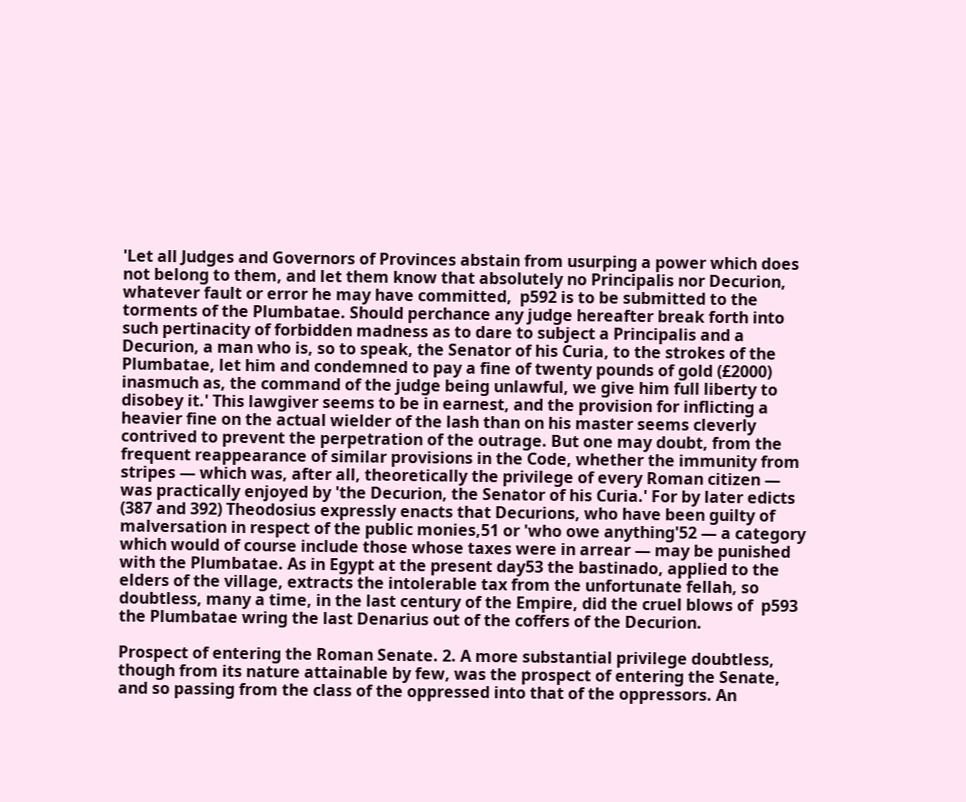'Let all Judges and Governors of Provinces abstain from usurping a power which does not belong to them, and let them know that absolutely no Principalis nor Decurion, whatever fault or error he may have committed,  p592 is to be submitted to the torments of the Plumbatae. Should perchance any judge hereafter break forth into such pertinacity of forbidden madness as to dare to subject a Principalis and a Decurion, a man who is, so to speak, the Senator of his Curia, to the strokes of the Plumbatae, let him and condemned to pay a fine of twenty pounds of gold (£2000) inasmuch as, the command of the judge being unlawful, we give him full liberty to disobey it.' This lawgiver seems to be in earnest, and the provision for inflicting a heavier fine on the actual wielder of the lash than on his master seems cleverly contrived to prevent the perpetration of the outrage. But one may doubt, from the frequent reappearance of similar provisions in the Code, whether the immunity from stripes — which was, after all, theoretically the privilege of every Roman citizen — was practically enjoyed by 'the Decurion, the Senator of his Curia.' For by later edicts (387 and 392) Theodosius expressly enacts that Decurions, who have been guilty of malversation in respect of the public monies,51 or 'who owe anything'52 — a category which would of course include those whose taxes were in arrear — may be punished with the Plumbatae. As in Egypt at the present day53 the bastinado, applied to the elders of the village, extracts the intolerable tax from the unfortunate fellah, so doubtless, many a time, in the last century of the Empire, did the cruel blows of  p593 the Plumbatae wring the last Denarius out of the coffers of the Decurion.

Prospect of entering the Roman Senate. 2. A more substantial privilege doubtless, though from its nature attainable by few, was the prospect of entering the Senate, and so passing from the class of the oppressed into that of the oppressors. An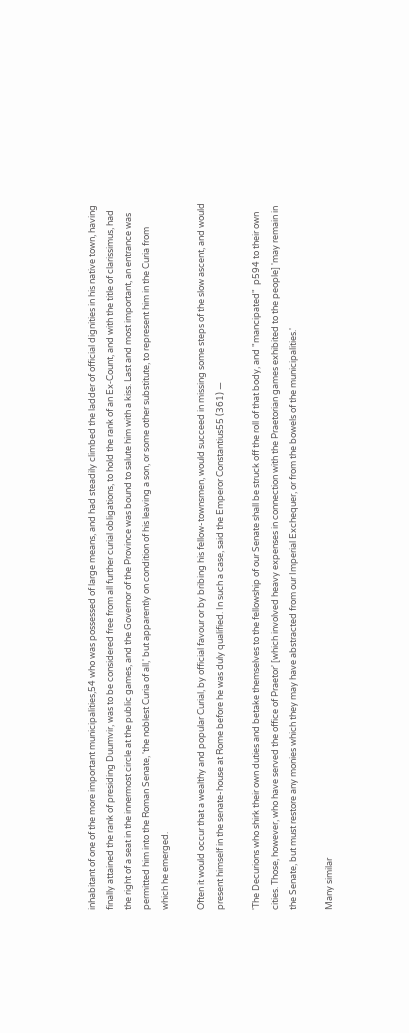inhabitant of one of the more important municipalities,54 who was possessed of large means, and had steadily climbed the ladder of official dignities in his native town, having finally attained the rank of presiding Duumvir, was to be considered free from all further curial obligations, to hold the rank of an Ex‑Count, and with the title of clarissimus, had the right of a seat in the innermost circle at the public games, and the Governor of the Province was bound to salute him with a kiss. Last and most important, an entrance was permitted him into the Roman Senate, 'the noblest Curia of all,' but apparently on condition of his leaving a son, or some other substitute, to represent him in the Curia from which he emerged.

Often it would occur that a wealthy and popular Curial, by official favour or by bribing his fellow-townsmen, would succeed in missing some steps of the slow ascent, and would present himself in the senate-house at Rome before he was duly qualified. In such a case, said the Emperor Constantius55 (361) —

'The Decurions who shirk their own duties and betake themselves to the fellowship of our Senate shall be struck off the roll of that body, and "mancipated"  p594 to their own cities. Those, however, who have served the office of Praetor' [which involved heavy expenses in connection with the Praetorian games exhibited to the people] 'may remain in the Senate, but must restore any monies which they may have abstracted from our Imperial Exchequer, or from the bowels of the municipalities.'

Many similar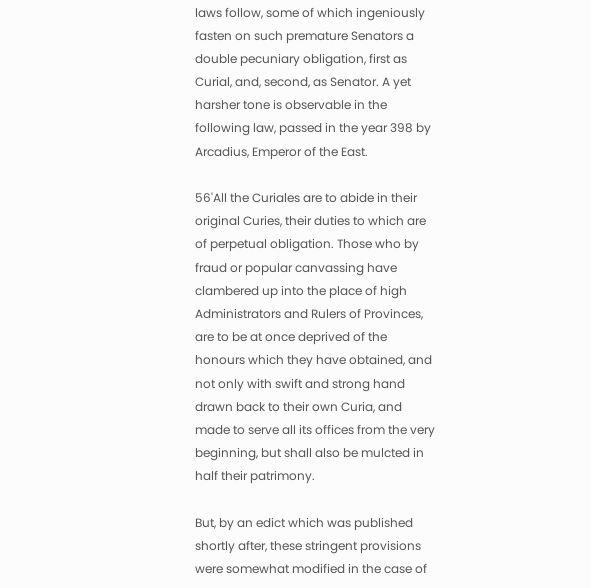laws follow, some of which ingeniously fasten on such premature Senators a double pecuniary obligation, first as Curial, and, second, as Senator. A yet harsher tone is observable in the following law, passed in the year 398 by Arcadius, Emperor of the East.

56'All the Curiales are to abide in their original Curies, their duties to which are of perpetual obligation. Those who by fraud or popular canvassing have clambered up into the place of high Administrators and Rulers of Provinces, are to be at once deprived of the honours which they have obtained, and not only with swift and strong hand drawn back to their own Curia, and made to serve all its offices from the very beginning, but shall also be mulcted in half their patrimony.

But, by an edict which was published shortly after, these stringent provisions were somewhat modified in the case of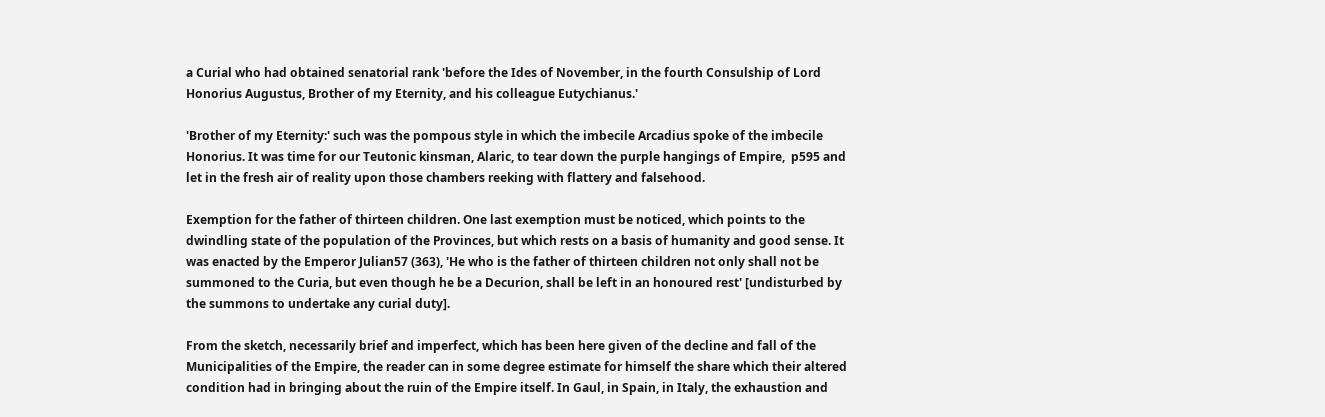a Curial who had obtained senatorial rank 'before the Ides of November, in the fourth Consulship of Lord Honorius Augustus, Brother of my Eternity, and his colleague Eutychianus.'

'Brother of my Eternity:' such was the pompous style in which the imbecile Arcadius spoke of the imbecile Honorius. It was time for our Teutonic kinsman, Alaric, to tear down the purple hangings of Empire,  p595 and let in the fresh air of reality upon those chambers reeking with flattery and falsehood.

Exemption for the father of thirteen children. One last exemption must be noticed, which points to the dwindling state of the population of the Provinces, but which rests on a basis of humanity and good sense. It was enacted by the Emperor Julian57 (363), 'He who is the father of thirteen children not only shall not be summoned to the Curia, but even though he be a Decurion, shall be left in an honoured rest' [undisturbed by the summons to undertake any curial duty].

From the sketch, necessarily brief and imperfect, which has been here given of the decline and fall of the Municipalities of the Empire, the reader can in some degree estimate for himself the share which their altered condition had in bringing about the ruin of the Empire itself. In Gaul, in Spain, in Italy, the exhaustion and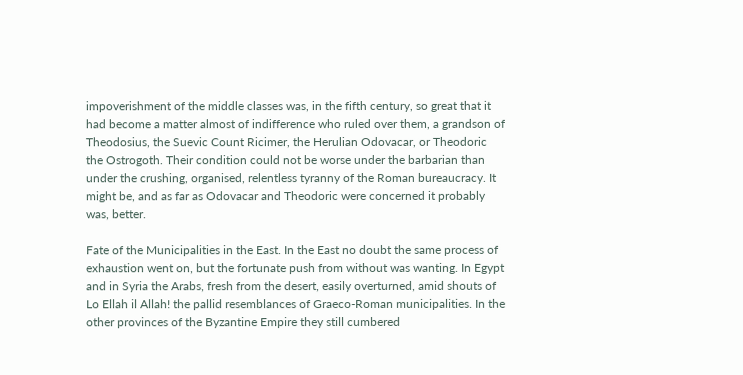impoverishment of the middle classes was, in the fifth century, so great that it had become a matter almost of indifference who ruled over them, a grandson of Theodosius, the Suevic Count Ricimer, the Herulian Odovacar, or Theodoric the Ostrogoth. Their condition could not be worse under the barbarian than under the crushing, organised, relentless tyranny of the Roman bureaucracy. It might be, and as far as Odovacar and Theodoric were concerned it probably was, better.

Fate of the Municipalities in the East. In the East no doubt the same process of exhaustion went on, but the fortunate push from without was wanting. In Egypt and in Syria the Arabs, fresh from the desert, easily overturned, amid shouts of Lo Ellah il Allah! the pallid resemblances of Graeco-Roman municipalities. In the other provinces of the Byzantine Empire they still cumbered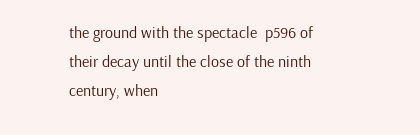the ground with the spectacle  p596 of their decay until the close of the ninth century, when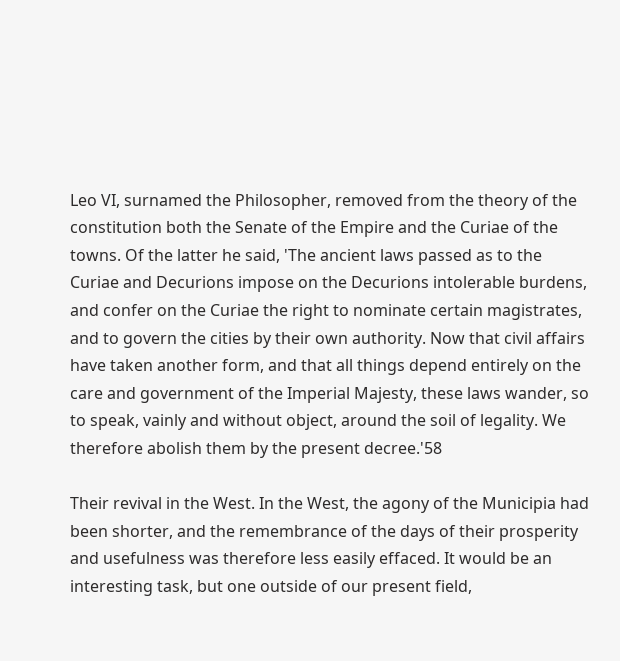Leo VI, surnamed the Philosopher, removed from the theory of the constitution both the Senate of the Empire and the Curiae of the towns. Of the latter he said, 'The ancient laws passed as to the Curiae and Decurions impose on the Decurions intolerable burdens, and confer on the Curiae the right to nominate certain magistrates, and to govern the cities by their own authority. Now that civil affairs have taken another form, and that all things depend entirely on the care and government of the Imperial Majesty, these laws wander, so to speak, vainly and without object, around the soil of legality. We therefore abolish them by the present decree.'58

Their revival in the West. In the West, the agony of the Municipia had been shorter, and the remembrance of the days of their prosperity and usefulness was therefore less easily effaced. It would be an interesting task, but one outside of our present field,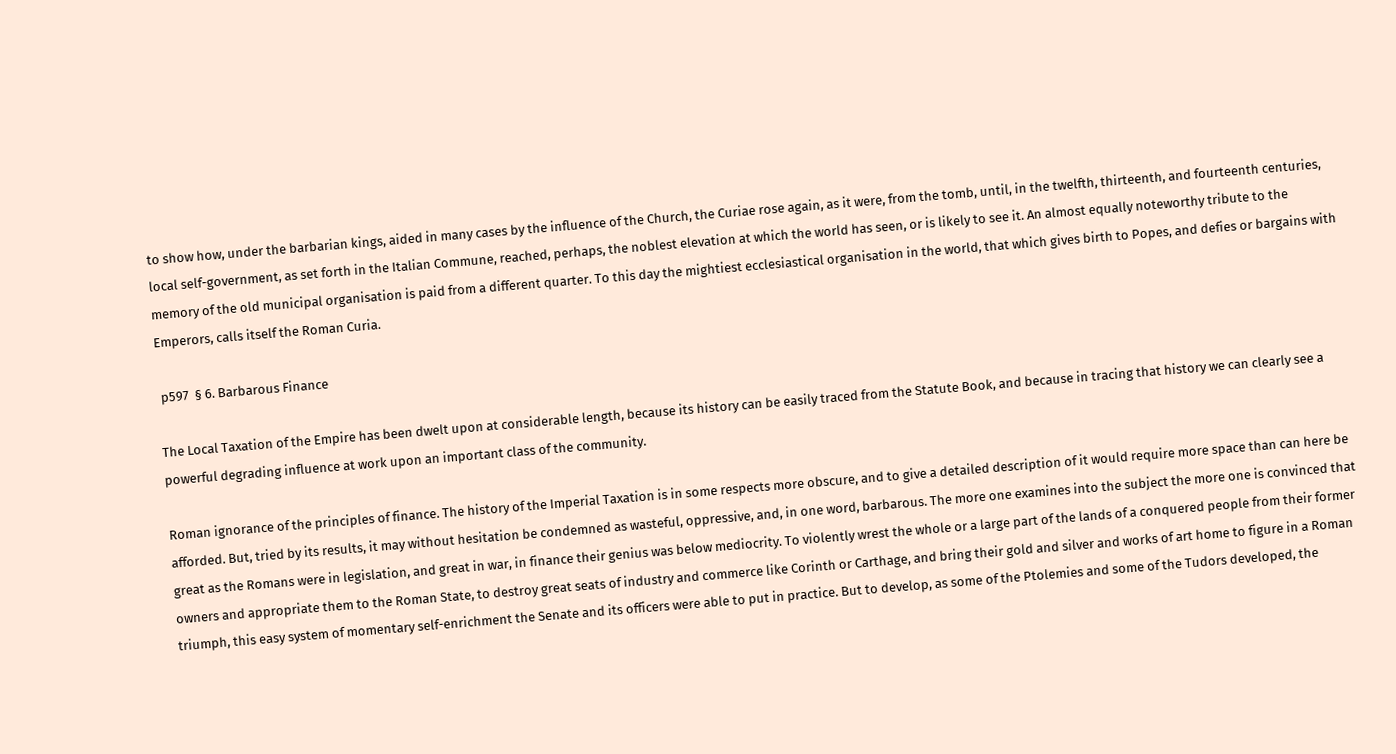to show how, under the barbarian kings, aided in many cases by the influence of the Church, the Curiae rose again, as it were, from the tomb, until, in the twelfth, thirteenth, and fourteenth centuries, local self-government, as set forth in the Italian Commune, reached, perhaps, the noblest elevation at which the world has seen, or is likely to see it. An almost equally noteworthy tribute to the memory of the old municipal organisation is paid from a different quarter. To this day the mightiest ecclesiastical organisation in the world, that which gives birth to Popes, and defies or bargains with Emperors, calls itself the Roman Curia.

 p597  § 6. Barbarous Finance

The Local Taxation of the Empire has been dwelt upon at considerable length, because its history can be easily traced from the Statute Book, and because in tracing that history we can clearly see a powerful degrading influence at work upon an important class of the community.

Roman ignorance of the principles of finance. The history of the Imperial Taxation is in some respects more obscure, and to give a detailed description of it would require more space than can here be afforded. But, tried by its results, it may without hesitation be condemned as wasteful, oppressive, and, in one word, barbarous. The more one examines into the subject the more one is convinced that great as the Romans were in legislation, and great in war, in finance their genius was below mediocrity. To violently wrest the whole or a large part of the lands of a conquered people from their former owners and appropriate them to the Roman State, to destroy great seats of industry and commerce like Corinth or Carthage, and bring their gold and silver and works of art home to figure in a Roman triumph, this easy system of momentary self-enrichment the Senate and its officers were able to put in practice. But to develop, as some of the Ptolemies and some of the Tudors developed, the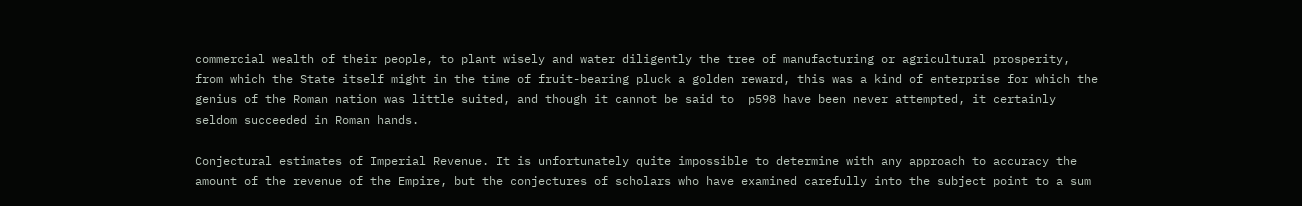commercial wealth of their people, to plant wisely and water diligently the tree of manufacturing or agricultural prosperity, from which the State itself might in the time of fruit-bearing pluck a golden reward, this was a kind of enterprise for which the genius of the Roman nation was little suited, and though it cannot be said to  p598 have been never attempted, it certainly seldom succeeded in Roman hands.

Conjectural estimates of Imperial Revenue. It is unfortunately quite impossible to determine with any approach to accuracy the amount of the revenue of the Empire, but the conjectures of scholars who have examined carefully into the subject point to a sum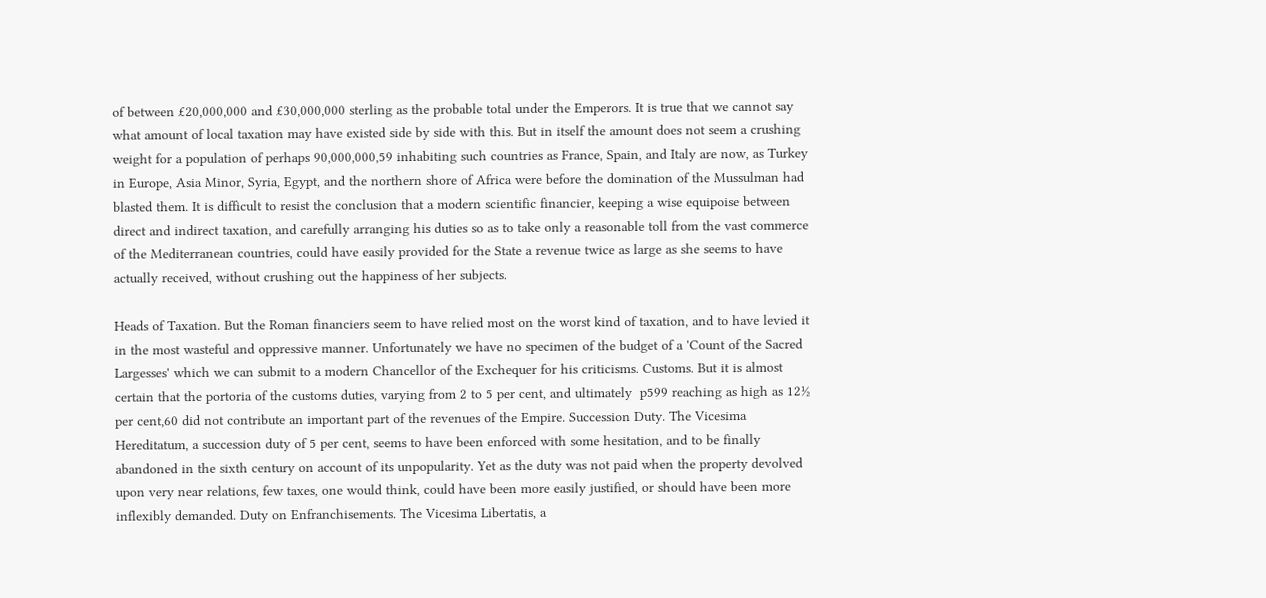of between £20,000,000 and £30,000,000 sterling as the probable total under the Emperors. It is true that we cannot say what amount of local taxation may have existed side by side with this. But in itself the amount does not seem a crushing weight for a population of perhaps 90,000,000,59 inhabiting such countries as France, Spain, and Italy are now, as Turkey in Europe, Asia Minor, Syria, Egypt, and the northern shore of Africa were before the domination of the Mussulman had blasted them. It is difficult to resist the conclusion that a modern scientific financier, keeping a wise equipoise between direct and indirect taxation, and carefully arranging his duties so as to take only a reasonable toll from the vast commerce of the Mediterranean countries, could have easily provided for the State a revenue twice as large as she seems to have actually received, without crushing out the happiness of her subjects.

Heads of Taxation. But the Roman financiers seem to have relied most on the worst kind of taxation, and to have levied it in the most wasteful and oppressive manner. Unfortunately we have no specimen of the budget of a 'Count of the Sacred Largesses' which we can submit to a modern Chancellor of the Exchequer for his criticisms. Customs. But it is almost certain that the portoria of the customs duties, varying from 2 to 5 per cent, and ultimately  p599 reaching as high as 12½ per cent,60 did not contribute an important part of the revenues of the Empire. Succession Duty. The Vicesima Hereditatum, a succession duty of 5 per cent, seems to have been enforced with some hesitation, and to be finally abandoned in the sixth century on account of its unpopularity. Yet as the duty was not paid when the property devolved upon very near relations, few taxes, one would think, could have been more easily justified, or should have been more inflexibly demanded. Duty on Enfranchisements. The Vicesima Libertatis, a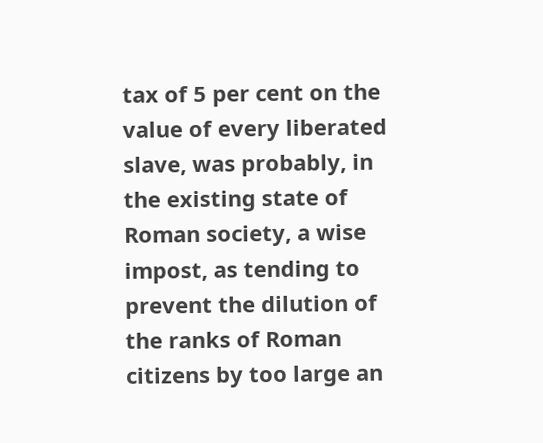tax of 5 per cent on the value of every liberated slave, was probably, in the existing state of Roman society, a wise impost, as tending to prevent the dilution of the ranks of Roman citizens by too large an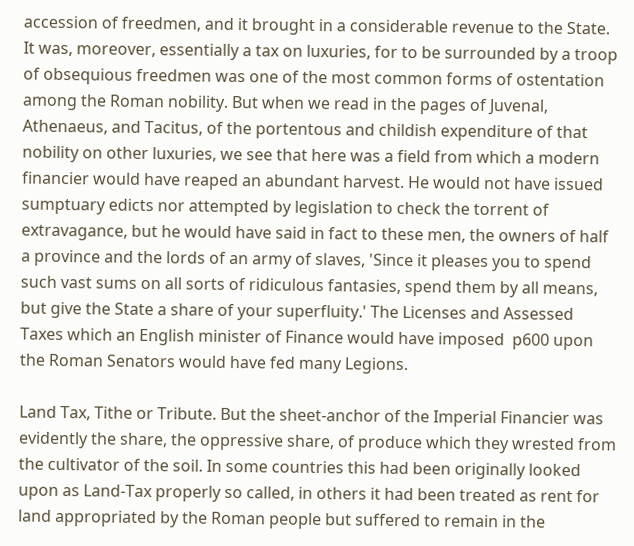accession of freedmen, and it brought in a considerable revenue to the State. It was, moreover, essentially a tax on luxuries, for to be surrounded by a troop of obsequious freedmen was one of the most common forms of ostentation among the Roman nobility. But when we read in the pages of Juvenal, Athenaeus, and Tacitus, of the portentous and childish expenditure of that nobility on other luxuries, we see that here was a field from which a modern financier would have reaped an abundant harvest. He would not have issued sumptuary edicts nor attempted by legislation to check the torrent of extravagance, but he would have said in fact to these men, the owners of half a province and the lords of an army of slaves, 'Since it pleases you to spend such vast sums on all sorts of ridiculous fantasies, spend them by all means, but give the State a share of your superfluity.' The Licenses and Assessed Taxes which an English minister of Finance would have imposed  p600 upon the Roman Senators would have fed many Legions.

Land Tax, Tithe or Tribute. But the sheet-anchor of the Imperial Financier was evidently the share, the oppressive share, of produce which they wrested from the cultivator of the soil. In some countries this had been originally looked upon as Land‑Tax properly so called, in others it had been treated as rent for land appropriated by the Roman people but suffered to remain in the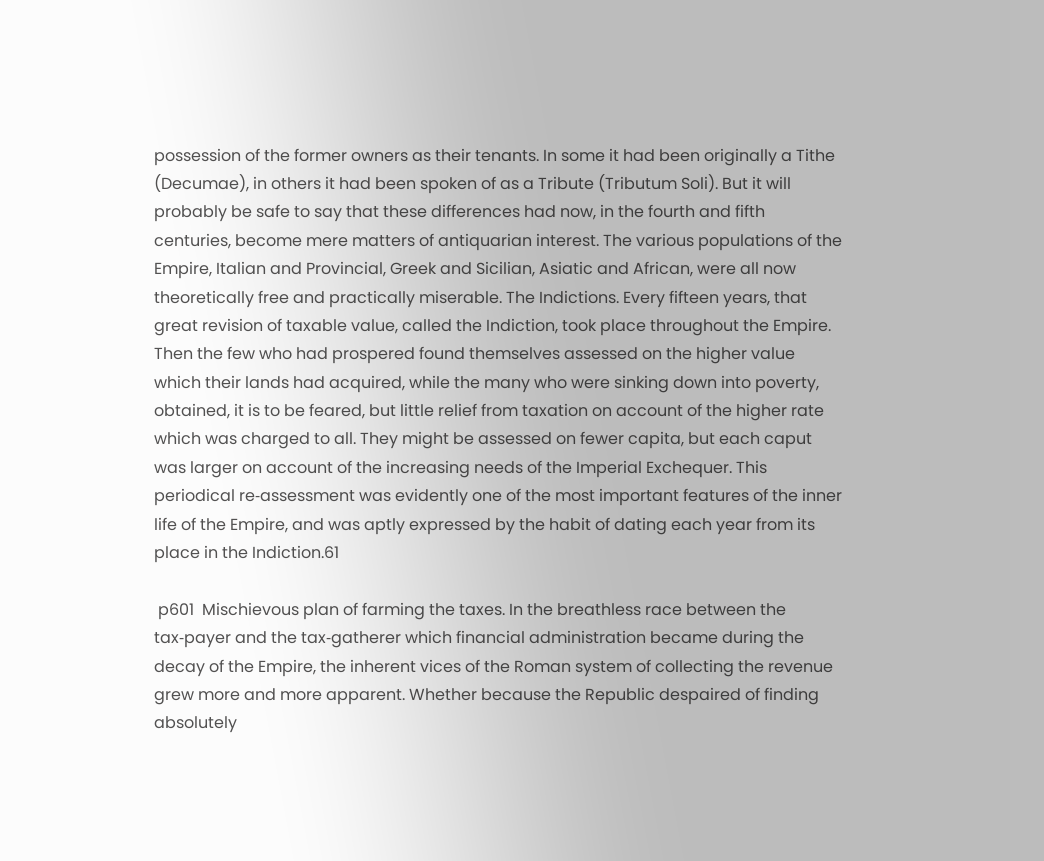possession of the former owners as their tenants. In some it had been originally a Tithe (Decumae), in others it had been spoken of as a Tribute (Tributum Soli). But it will probably be safe to say that these differences had now, in the fourth and fifth centuries, become mere matters of antiquarian interest. The various populations of the Empire, Italian and Provincial, Greek and Sicilian, Asiatic and African, were all now theoretically free and practically miserable. The Indictions. Every fifteen years, that great revision of taxable value, called the Indiction, took place throughout the Empire. Then the few who had prospered found themselves assessed on the higher value which their lands had acquired, while the many who were sinking down into poverty, obtained, it is to be feared, but little relief from taxation on account of the higher rate which was charged to all. They might be assessed on fewer capita, but each caput was larger on account of the increasing needs of the Imperial Exchequer. This periodical re‑assessment was evidently one of the most important features of the inner life of the Empire, and was aptly expressed by the habit of dating each year from its place in the Indiction.61

 p601  Mischievous plan of farming the taxes. In the breathless race between the tax‑payer and the tax‑gatherer which financial administration became during the decay of the Empire, the inherent vices of the Roman system of collecting the revenue grew more and more apparent. Whether because the Republic despaired of finding absolutely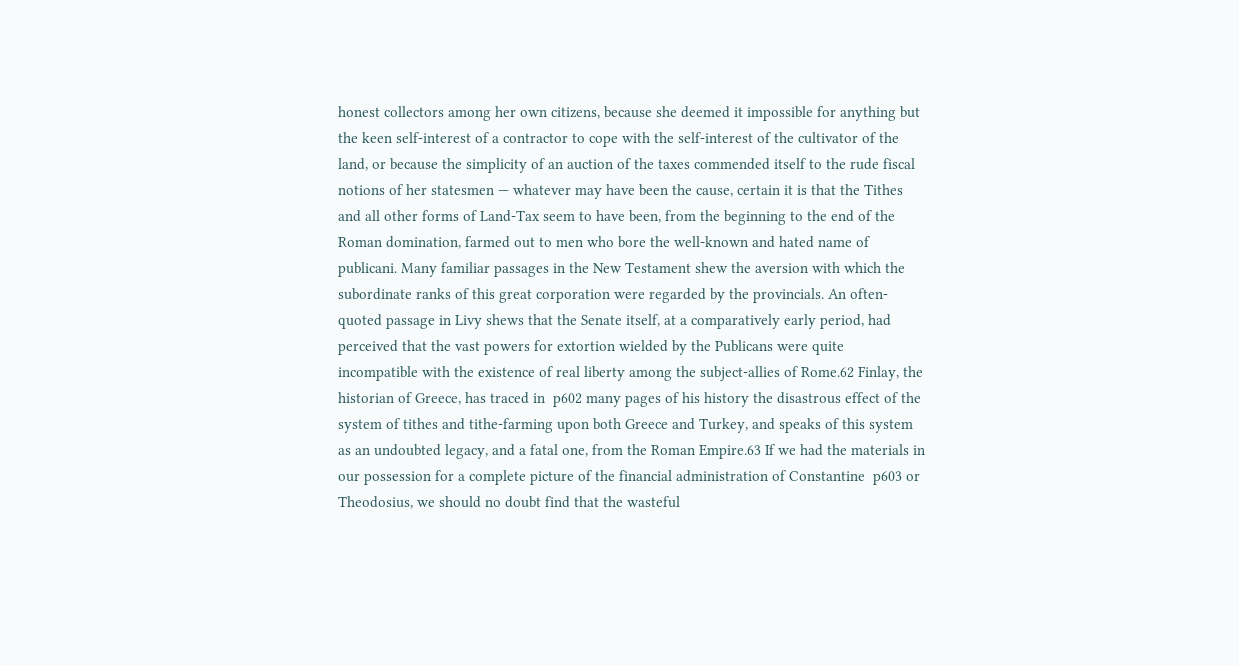honest collectors among her own citizens, because she deemed it impossible for anything but the keen self-interest of a contractor to cope with the self-interest of the cultivator of the land, or because the simplicity of an auction of the taxes commended itself to the rude fiscal notions of her statesmen — whatever may have been the cause, certain it is that the Tithes and all other forms of Land‑Tax seem to have been, from the beginning to the end of the Roman domination, farmed out to men who bore the well-known and hated name of publicani. Many familiar passages in the New Testament shew the aversion with which the subordinate ranks of this great corporation were regarded by the provincials. An often-quoted passage in Livy shews that the Senate itself, at a comparatively early period, had perceived that the vast powers for extortion wielded by the Publicans were quite incompatible with the existence of real liberty among the subject-allies of Rome.62 Finlay, the historian of Greece, has traced in  p602 many pages of his history the disastrous effect of the system of tithes and tithe-farming upon both Greece and Turkey, and speaks of this system as an undoubted legacy, and a fatal one, from the Roman Empire.63 If we had the materials in our possession for a complete picture of the financial administration of Constantine  p603 or Theodosius, we should no doubt find that the wasteful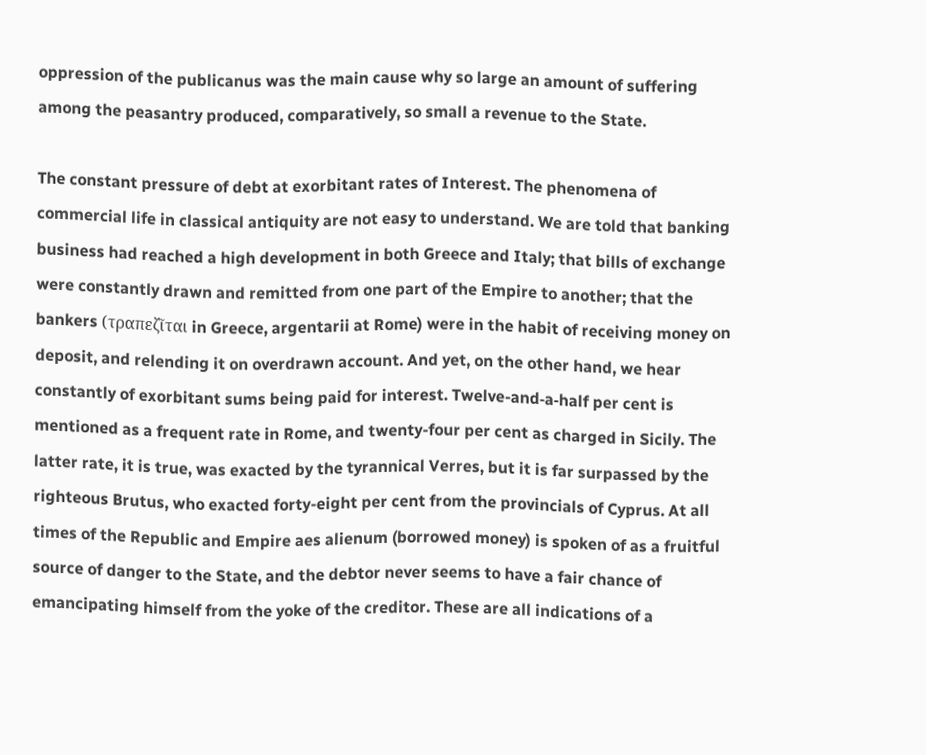oppression of the publicanus was the main cause why so large an amount of suffering among the peasantry produced, comparatively, so small a revenue to the State.

The constant pressure of debt at exorbitant rates of Interest. The phenomena of commercial life in classical antiquity are not easy to understand. We are told that banking business had reached a high development in both Greece and Italy; that bills of exchange were constantly drawn and remitted from one part of the Empire to another; that the bankers (τραπεζῖται in Greece, argentarii at Rome) were in the habit of receiving money on deposit, and relending it on overdrawn account. And yet, on the other hand, we hear constantly of exorbitant sums being paid for interest. Twelve-and‑a‑half per cent is mentioned as a frequent rate in Rome, and twenty-four per cent as charged in Sicily. The latter rate, it is true, was exacted by the tyrannical Verres, but it is far surpassed by the righteous Brutus, who exacted forty-eight per cent from the provincials of Cyprus. At all times of the Republic and Empire aes alienum (borrowed money) is spoken of as a fruitful source of danger to the State, and the debtor never seems to have a fair chance of emancipating himself from the yoke of the creditor. These are all indications of a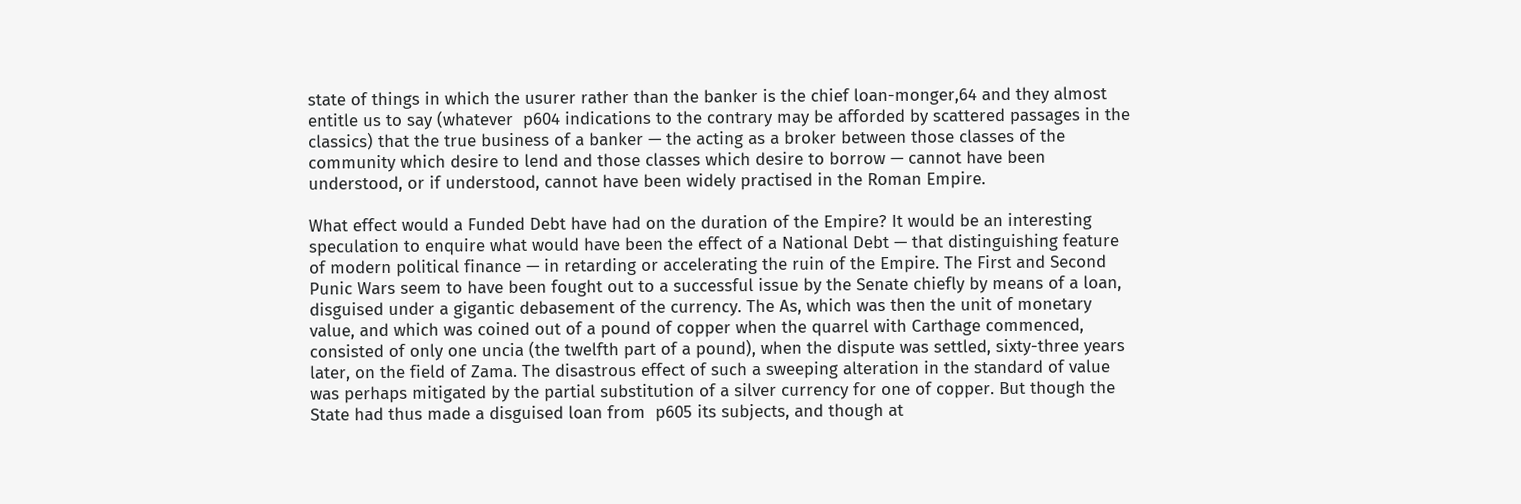state of things in which the usurer rather than the banker is the chief loan-monger,64 and they almost entitle us to say (whatever  p604 indications to the contrary may be afforded by scattered passages in the classics) that the true business of a banker — the acting as a broker between those classes of the community which desire to lend and those classes which desire to borrow — cannot have been understood, or if understood, cannot have been widely practised in the Roman Empire.

What effect would a Funded Debt have had on the duration of the Empire? It would be an interesting speculation to enquire what would have been the effect of a National Debt — that distinguishing feature of modern political finance — in retarding or accelerating the ruin of the Empire. The First and Second Punic Wars seem to have been fought out to a successful issue by the Senate chiefly by means of a loan, disguised under a gigantic debasement of the currency. The As, which was then the unit of monetary value, and which was coined out of a pound of copper when the quarrel with Carthage commenced, consisted of only one uncia (the twelfth part of a pound), when the dispute was settled, sixty-three years later, on the field of Zama. The disastrous effect of such a sweeping alteration in the standard of value was perhaps mitigated by the partial substitution of a silver currency for one of copper. But though the State had thus made a disguised loan from  p605 its subjects, and though at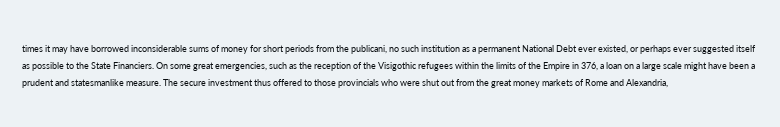times it may have borrowed inconsiderable sums of money for short periods from the publicani, no such institution as a permanent National Debt ever existed, or perhaps ever suggested itself as possible to the State Financiers. On some great emergencies, such as the reception of the Visigothic refugees within the limits of the Empire in 376, a loan on a large scale might have been a prudent and statesmanlike measure. The secure investment thus offered to those provincials who were shut out from the great money markets of Rome and Alexandria,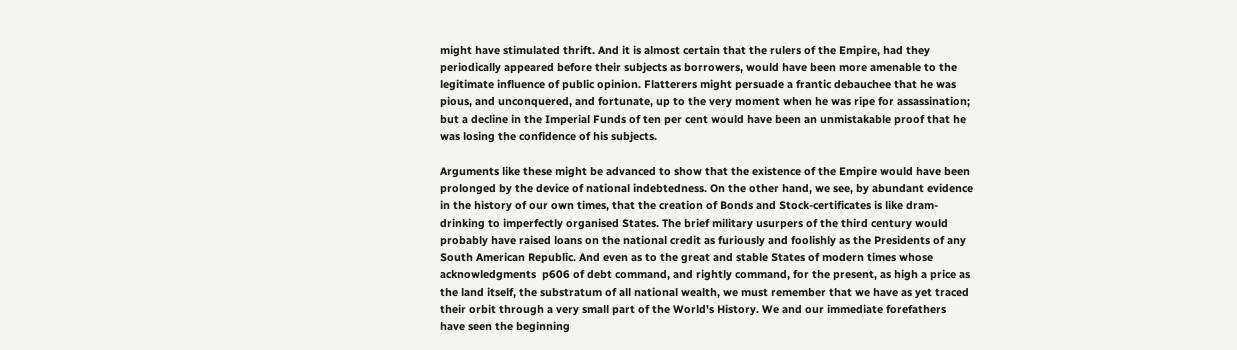might have stimulated thrift. And it is almost certain that the rulers of the Empire, had they periodically appeared before their subjects as borrowers, would have been more amenable to the legitimate influence of public opinion. Flatterers might persuade a frantic debauchee that he was pious, and unconquered, and fortunate, up to the very moment when he was ripe for assassination; but a decline in the Imperial Funds of ten per cent would have been an unmistakable proof that he was losing the confidence of his subjects.

Arguments like these might be advanced to show that the existence of the Empire would have been prolonged by the device of national indebtedness. On the other hand, we see, by abundant evidence in the history of our own times, that the creation of Bonds and Stock-certificates is like dram-drinking to imperfectly organised States. The brief military usurpers of the third century would probably have raised loans on the national credit as furiously and foolishly as the Presidents of any South American Republic. And even as to the great and stable States of modern times whose acknowledgments  p606 of debt command, and rightly command, for the present, as high a price as the land itself, the substratum of all national wealth, we must remember that we have as yet traced their orbit through a very small part of the World's History. We and our immediate forefathers have seen the beginning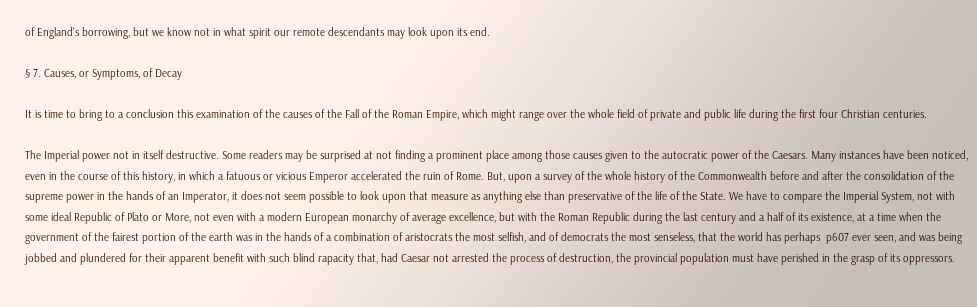of England's borrowing, but we know not in what spirit our remote descendants may look upon its end.

§ 7. Causes, or Symptoms, of Decay

It is time to bring to a conclusion this examination of the causes of the Fall of the Roman Empire, which might range over the whole field of private and public life during the first four Christian centuries.

The Imperial power not in itself destructive. Some readers may be surprised at not finding a prominent place among those causes given to the autocratic power of the Caesars. Many instances have been noticed, even in the course of this history, in which a fatuous or vicious Emperor accelerated the ruin of Rome. But, upon a survey of the whole history of the Commonwealth before and after the consolidation of the supreme power in the hands of an Imperator, it does not seem possible to look upon that measure as anything else than preservative of the life of the State. We have to compare the Imperial System, not with some ideal Republic of Plato or More, not even with a modern European monarchy of average excellence, but with the Roman Republic during the last century and a half of its existence, at a time when the government of the fairest portion of the earth was in the hands of a combination of aristocrats the most selfish, and of democrats the most senseless, that the world has perhaps  p607 ever seen, and was being jobbed and plundered for their apparent benefit with such blind rapacity that, had Caesar not arrested the process of destruction, the provincial population must have perished in the grasp of its oppressors.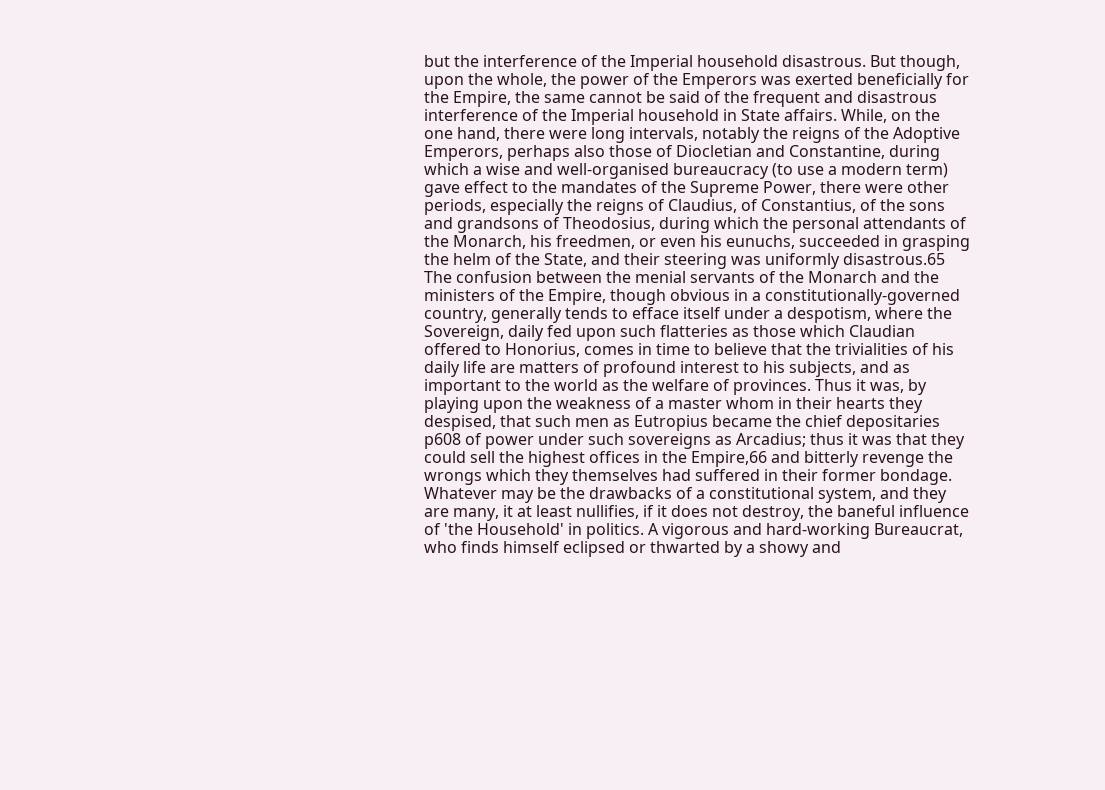but the interference of the Imperial household disastrous. But though, upon the whole, the power of the Emperors was exerted beneficially for the Empire, the same cannot be said of the frequent and disastrous interference of the Imperial household in State affairs. While, on the one hand, there were long intervals, notably the reigns of the Adoptive Emperors, perhaps also those of Diocletian and Constantine, during which a wise and well-organised bureaucracy (to use a modern term) gave effect to the mandates of the Supreme Power, there were other periods, especially the reigns of Claudius, of Constantius, of the sons and grandsons of Theodosius, during which the personal attendants of the Monarch, his freedmen, or even his eunuchs, succeeded in grasping the helm of the State, and their steering was uniformly disastrous.65 The confusion between the menial servants of the Monarch and the ministers of the Empire, though obvious in a constitutionally-governed country, generally tends to efface itself under a despotism, where the Sovereign, daily fed upon such flatteries as those which Claudian offered to Honorius, comes in time to believe that the trivialities of his daily life are matters of profound interest to his subjects, and as important to the world as the welfare of provinces. Thus it was, by playing upon the weakness of a master whom in their hearts they despised, that such men as Eutropius became the chief depositaries  p608 of power under such sovereigns as Arcadius; thus it was that they could sell the highest offices in the Empire,66 and bitterly revenge the wrongs which they themselves had suffered in their former bondage. Whatever may be the drawbacks of a constitutional system, and they are many, it at least nullifies, if it does not destroy, the baneful influence of 'the Household' in politics. A vigorous and hard-working Bureaucrat, who finds himself eclipsed or thwarted by a showy and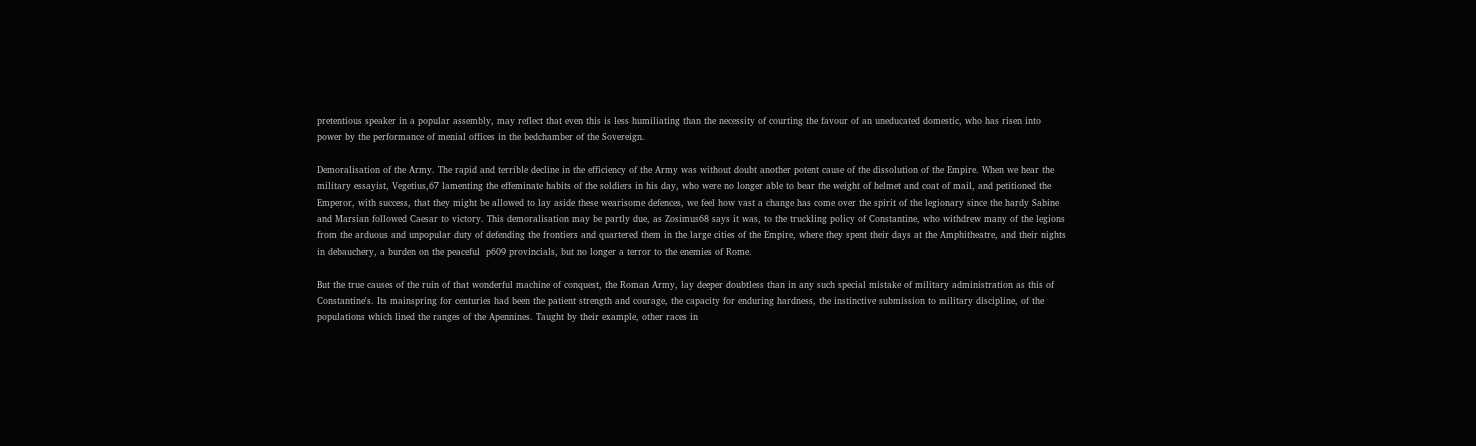pretentious speaker in a popular assembly, may reflect that even this is less humiliating than the necessity of courting the favour of an uneducated domestic, who has risen into power by the performance of menial offices in the bedchamber of the Sovereign.

Demoralisation of the Army. The rapid and terrible decline in the efficiency of the Army was without doubt another potent cause of the dissolution of the Empire. When we hear the military essayist, Vegetius,67 lamenting the effeminate habits of the soldiers in his day, who were no longer able to bear the weight of helmet and coat of mail, and petitioned the Emperor, with success, that they might be allowed to lay aside these wearisome defences, we feel how vast a change has come over the spirit of the legionary since the hardy Sabine and Marsian followed Caesar to victory. This demoralisation may be partly due, as Zosimus68 says it was, to the truckling policy of Constantine, who withdrew many of the legions from the arduous and unpopular duty of defending the frontiers and quartered them in the large cities of the Empire, where they spent their days at the Amphitheatre, and their nights in debauchery, a burden on the peaceful  p609 provincials, but no longer a terror to the enemies of Rome.

But the true causes of the ruin of that wonderful machine of conquest, the Roman Army, lay deeper doubtless than in any such special mistake of military administration as this of Constantine's. Its mainspring for centuries had been the patient strength and courage, the capacity for enduring hardness, the instinctive submission to military discipline, of the populations which lined the ranges of the Apennines. Taught by their example, other races in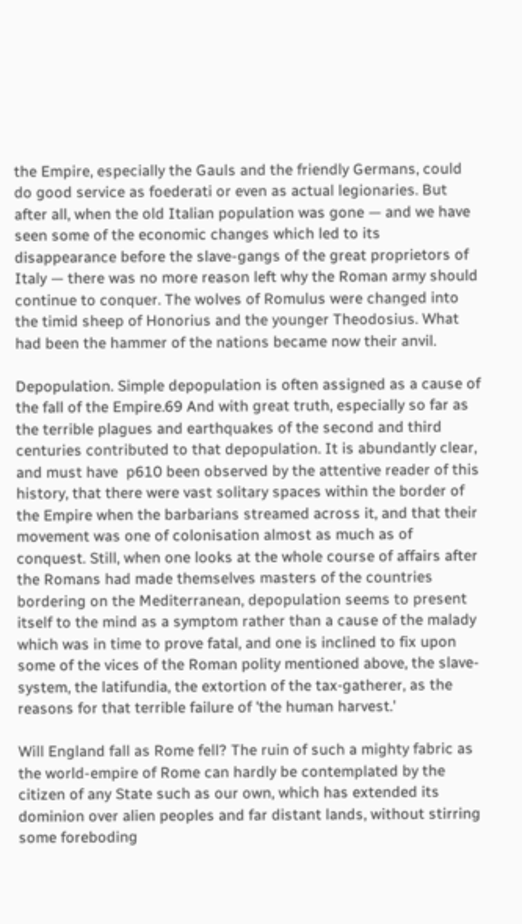the Empire, especially the Gauls and the friendly Germans, could do good service as foederati or even as actual legionaries. But after all, when the old Italian population was gone — and we have seen some of the economic changes which led to its disappearance before the slave-gangs of the great proprietors of Italy — there was no more reason left why the Roman army should continue to conquer. The wolves of Romulus were changed into the timid sheep of Honorius and the younger Theodosius. What had been the hammer of the nations became now their anvil.

Depopulation. Simple depopulation is often assigned as a cause of the fall of the Empire.69 And with great truth, especially so far as the terrible plagues and earthquakes of the second and third centuries contributed to that depopulation. It is abundantly clear, and must have  p610 been observed by the attentive reader of this history, that there were vast solitary spaces within the border of the Empire when the barbarians streamed across it, and that their movement was one of colonisation almost as much as of conquest. Still, when one looks at the whole course of affairs after the Romans had made themselves masters of the countries bordering on the Mediterranean, depopulation seems to present itself to the mind as a symptom rather than a cause of the malady which was in time to prove fatal, and one is inclined to fix upon some of the vices of the Roman polity mentioned above, the slave-system, the latifundia, the extortion of the tax‑gatherer, as the reasons for that terrible failure of 'the human harvest.'

Will England fall as Rome fell? The ruin of such a mighty fabric as the world-empire of Rome can hardly be contemplated by the citizen of any State such as our own, which has extended its dominion over alien peoples and far distant lands, without stirring some foreboding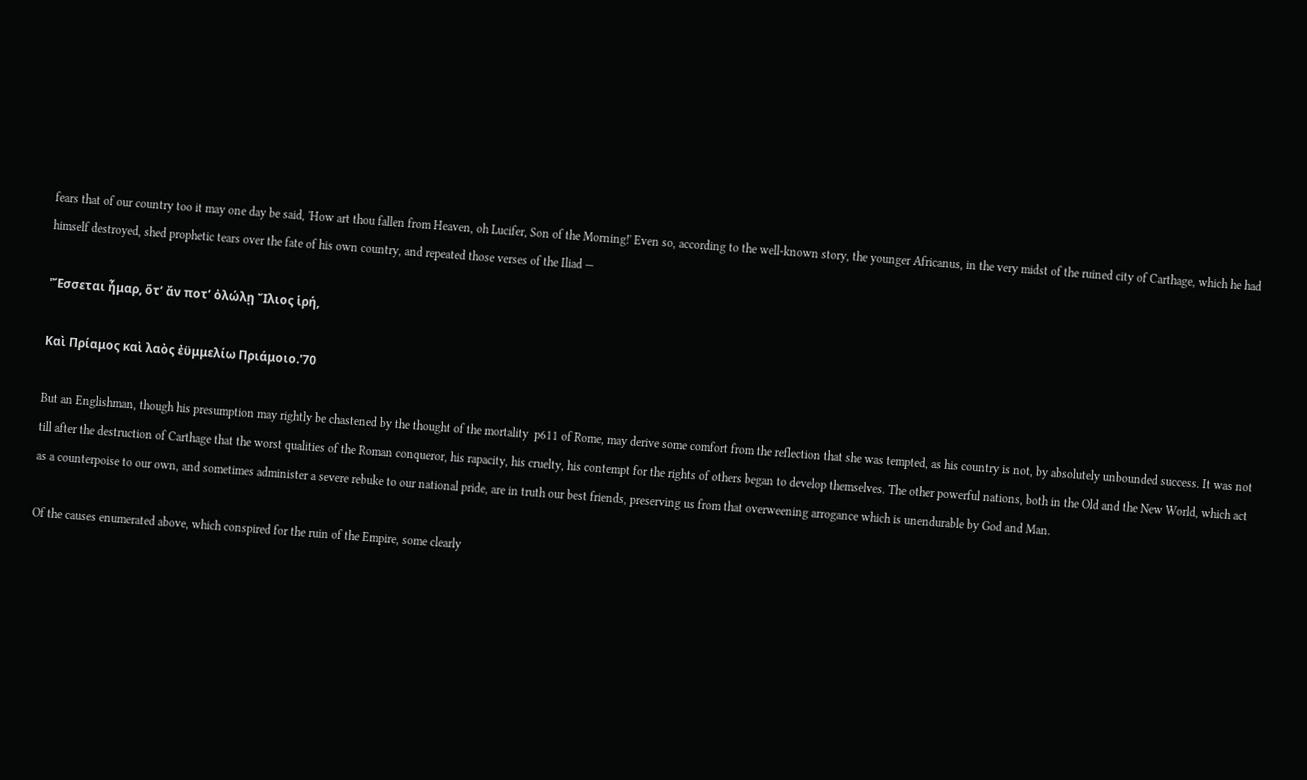fears that of our country too it may one day be said, 'How art thou fallen from Heaven, oh Lucifer, Son of the Morning!' Even so, according to the well-known story, the younger Africanus, in the very midst of the ruined city of Carthage, which he had himself destroyed, shed prophetic tears over the fate of his own country, and repeated those verses of the Iliad —

'Ἔσσεται ἧμαρ, ὅτ’ ἄν ποτ’ ὀλώλῃ Ἴλιος ἱρή,

Καὶ Πρίαμος καὶ λαὸς ἐϋμμελίω Πριάμοιο.'70

But an Englishman, though his presumption may rightly be chastened by the thought of the mortality  p611 of Rome, may derive some comfort from the reflection that she was tempted, as his country is not, by absolutely unbounded success. It was not till after the destruction of Carthage that the worst qualities of the Roman conqueror, his rapacity, his cruelty, his contempt for the rights of others began to develop themselves. The other powerful nations, both in the Old and the New World, which act as a counterpoise to our own, and sometimes administer a severe rebuke to our national pride, are in truth our best friends, preserving us from that overweening arrogance which is unendurable by God and Man.

Of the causes enumerated above, which conspired for the ruin of the Empire, some clearly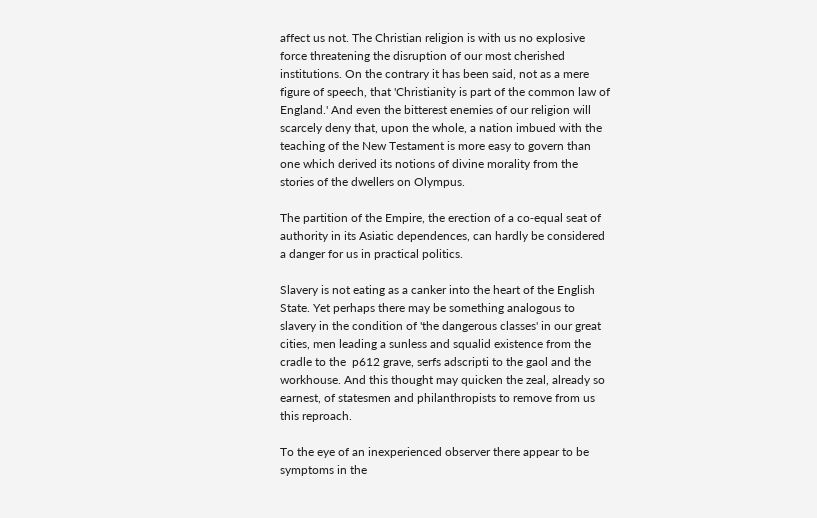affect us not. The Christian religion is with us no explosive force threatening the disruption of our most cherished institutions. On the contrary it has been said, not as a mere figure of speech, that 'Christianity is part of the common law of England.' And even the bitterest enemies of our religion will scarcely deny that, upon the whole, a nation imbued with the teaching of the New Testament is more easy to govern than one which derived its notions of divine morality from the stories of the dwellers on Olympus.

The partition of the Empire, the erection of a co‑equal seat of authority in its Asiatic dependences, can hardly be considered a danger for us in practical politics.

Slavery is not eating as a canker into the heart of the English State. Yet perhaps there may be something analogous to slavery in the condition of 'the dangerous classes' in our great cities, men leading a sunless and squalid existence from the cradle to the  p612 grave, serfs adscripti to the gaol and the workhouse. And this thought may quicken the zeal, already so earnest, of statesmen and philanthropists to remove from us this reproach.

To the eye of an inexperienced observer there appear to be symptoms in the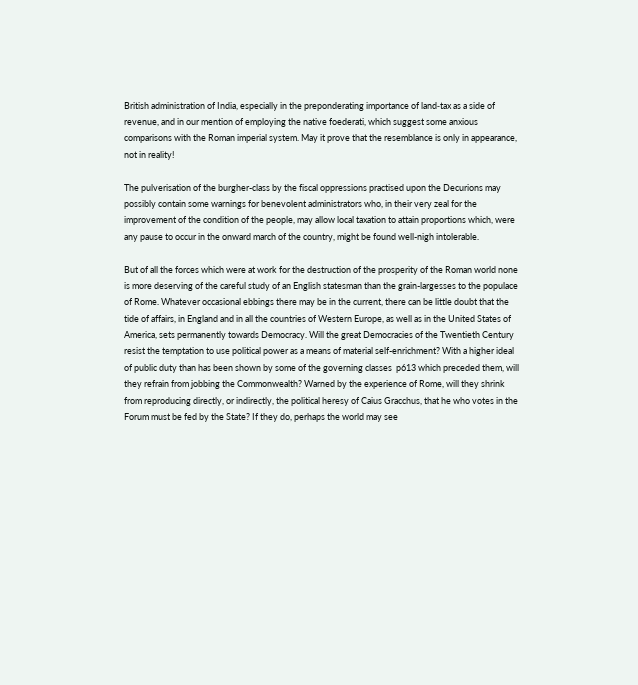British administration of India, especially in the preponderating importance of land‑tax as a side of revenue, and in our mention of employing the native foederati, which suggest some anxious comparisons with the Roman imperial system. May it prove that the resemblance is only in appearance, not in reality!

The pulverisation of the burgher-class by the fiscal oppressions practised upon the Decurions may possibly contain some warnings for benevolent administrators who, in their very zeal for the improvement of the condition of the people, may allow local taxation to attain proportions which, were any pause to occur in the onward march of the country, might be found well-nigh intolerable.

But of all the forces which were at work for the destruction of the prosperity of the Roman world none is more deserving of the careful study of an English statesman than the grain-largesses to the populace of Rome. Whatever occasional ebbings there may be in the current, there can be little doubt that the tide of affairs, in England and in all the countries of Western Europe, as well as in the United States of America, sets permanently towards Democracy. Will the great Democracies of the Twentieth Century resist the temptation to use political power as a means of material self-enrichment? With a higher ideal of public duty than has been shown by some of the governing classes  p613 which preceded them, will they refrain from jobbing the Commonwealth? Warned by the experience of Rome, will they shrink from reproducing directly, or indirectly, the political heresy of Caius Gracchus, that he who votes in the Forum must be fed by the State? If they do, perhaps the world may see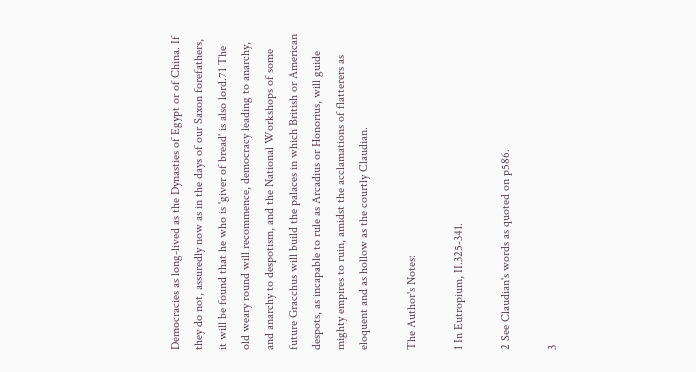Democracies as long-lived as the Dynasties of Egypt or of China. If they do not, assuredly now as in the days of our Saxon forefathers, it will be found that he who is 'giver of bread' is also lord.71 The old weary round will recommence, democracy leading to anarchy, and anarchy to despotism, and the National Workshops of some future Gracchus will build the palaces in which British or American despots, as incapable to rule as Arcadius or Honorius, will guide mighty empires to ruin, amidst the acclamations of flatterers as eloquent and as hollow as the courtly Claudian.

The Author's Notes:

1 In Eutropium, II.325‑341.

2 See Claudian's words as quoted on p586.

3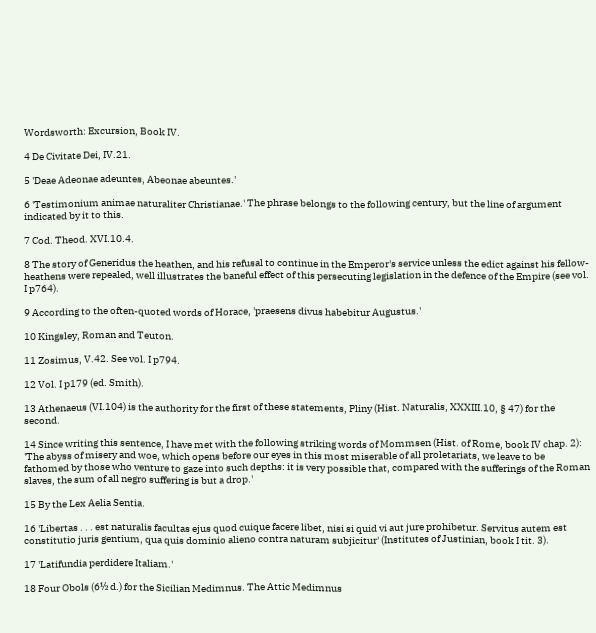Wordsworth: Excursion, Book IV.

4 De Civitate Dei, IV.21.

5 'Deae Adeonae adeuntes, Abeonae abeuntes.'

6 'Testimonium animae naturaliter Christianae.' The phrase belongs to the following century, but the line of argument indicated by it to this.

7 Cod. Theod. XVI.10.4.

8 The story of Generidus the heathen, and his refusal to continue in the Emperor's service unless the edict against his fellow-heathens were repealed, well illustrates the baneful effect of this persecuting legislation in the defence of the Empire (see vol. I p764).

9 According to the often-quoted words of Horace, 'praesens divus habebitur Augustus.'

10 Kingsley, Roman and Teuton.

11 Zosimus, V.42. See vol. I p794.

12 Vol. I p179 (ed. Smith).

13 Athenaeus (VI.104) is the authority for the first of these statements, Pliny (Hist. Naturalis, XXXIII.10, § 47) for the second.

14 Since writing this sentence, I have met with the following striking words of Mommsen (Hist. of Rome, book IV chap. 2): 'The abyss of misery and woe, which opens before our eyes in this most miserable of all proletariats, we leave to be fathomed by those who venture to gaze into such depths: it is very possible that, compared with the sufferings of the Roman slaves, the sum of all negro suffering is but a drop.'

15 By the Lex Aelia Sentia.

16 'Libertas . . . est naturalis facultas ejus quod cuique facere libet, nisi si quid vi aut jure prohibetur. Servitus autem est constitutio juris gentium, qua quis dominio alieno contra naturam subjicitur' (Institutes of Justinian, book I tit. 3).

17 'Latifundia perdidere Italiam.'

18 Four Obols (6½ d.) for the Sicilian Medimnus. The Attic Medimnus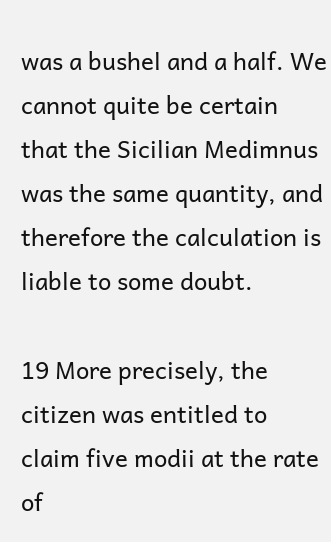was a bushel and a half. We cannot quite be certain that the Sicilian Medimnus was the same quantity, and therefore the calculation is liable to some doubt.

19 More precisely, the citizen was entitled to claim five modii at the rate of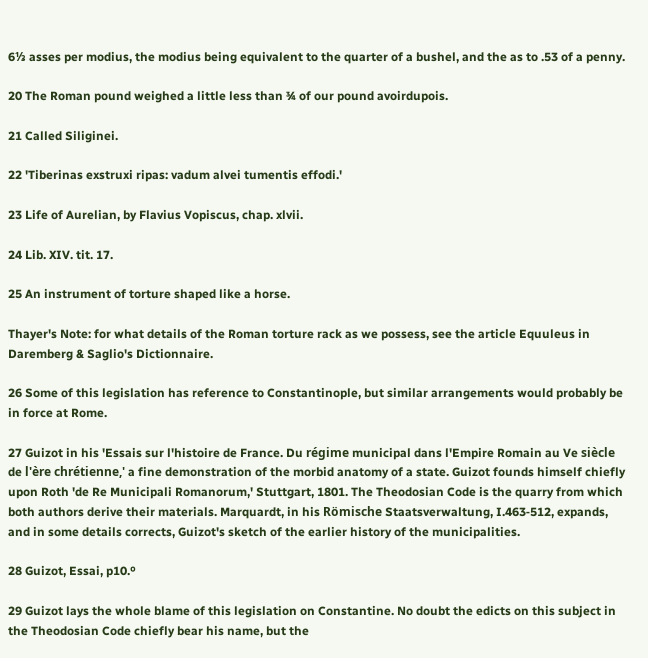6⅓ asses per modius, the modius being equivalent to the quarter of a bushel, and the as to .53 of a penny.

20 The Roman pound weighed a little less than ¾ of our pound avoirdupois.

21 Called Siliginei.

22 'Tiberinas exstruxi ripas: vadum alvei tumentis effodi.'

23 Life of Aurelian, by Flavius Vopiscus, chap. xlvii.

24 Lib. XIV. tit. 17.

25 An instrument of torture shaped like a horse.

Thayer's Note: for what details of the Roman torture rack as we possess, see the article Equuleus in Daremberg & Saglio's Dictionnaire.

26 Some of this legislation has reference to Constantinople, but similar arrangements would probably be in force at Rome.

27 Guizot in his 'Essais sur l'histoire de France. Du régime municipal dans l'Empire Romain au Ve siècle de l'ère chrétienne,' a fine demonstration of the morbid anatomy of a state. Guizot founds himself chiefly upon Roth 'de Re Municipali Romanorum,' Stuttgart, 1801. The Theodosian Code is the quarry from which both authors derive their materials. Marquardt, in his Römische Staatsverwaltung, I.463‑512, expands, and in some details corrects, Guizot's sketch of the earlier history of the municipalities.

28 Guizot, Essai, p10.º

29 Guizot lays the whole blame of this legislation on Constantine. No doubt the edicts on this subject in the Theodosian Code chiefly bear his name, but the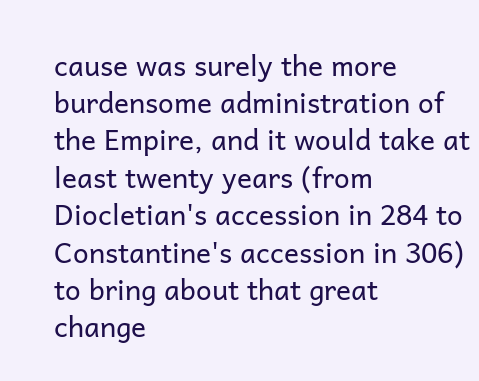cause was surely the more burdensome administration of the Empire, and it would take at least twenty years (from Diocletian's accession in 284 to Constantine's accession in 306) to bring about that great change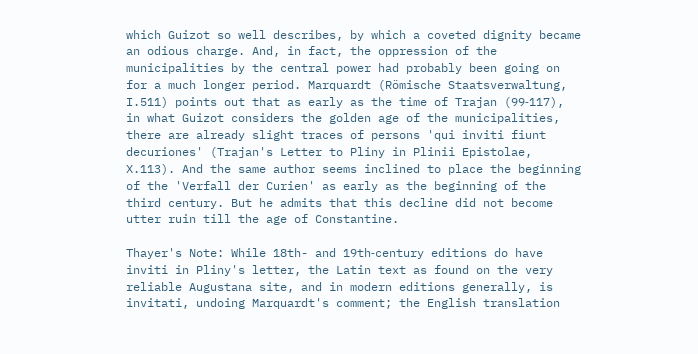which Guizot so well describes, by which a coveted dignity became an odious charge. And, in fact, the oppression of the municipalities by the central power had probably been going on for a much longer period. Marquardt (Römische Staatsverwaltung, I.511) points out that as early as the time of Trajan (99‑117), in what Guizot considers the golden age of the municipalities, there are already slight traces of persons 'qui inviti fiunt decuriones' (Trajan's Letter to Pliny in Plinii Epistolae, X.113). And the same author seems inclined to place the beginning of the 'Verfall der Curien' as early as the beginning of the third century. But he admits that this decline did not become utter ruin till the age of Constantine.

Thayer's Note: While 18th- and 19th‑century editions do have inviti in Pliny's letter, the Latin text as found on the very reliable Augustana site, and in modern editions generally, is invitati, undoing Marquardt's comment; the English translation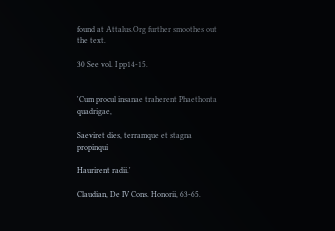found at Attalus.Org further smoothes out the text.

30 See vol. I pp14‑15.


'Cum procul insanae traherent Phaethonta quadrigae,

Saeviret dies, terramque et stagna propinqui

Haurirent radii.'

Claudian, De IV Cons. Honorii, 63‑65.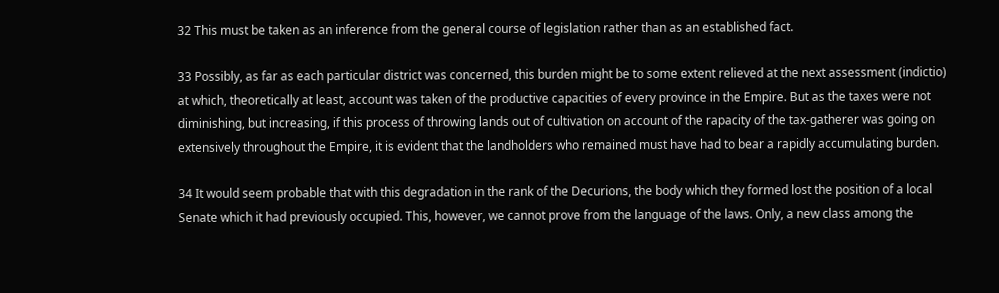32 This must be taken as an inference from the general course of legislation rather than as an established fact.

33 Possibly, as far as each particular district was concerned, this burden might be to some extent relieved at the next assessment (indictio) at which, theoretically at least, account was taken of the productive capacities of every province in the Empire. But as the taxes were not diminishing, but increasing, if this process of throwing lands out of cultivation on account of the rapacity of the tax‑gatherer was going on extensively throughout the Empire, it is evident that the landholders who remained must have had to bear a rapidly accumulating burden.

34 It would seem probable that with this degradation in the rank of the Decurions, the body which they formed lost the position of a local Senate which it had previously occupied. This, however, we cannot prove from the language of the laws. Only, a new class among the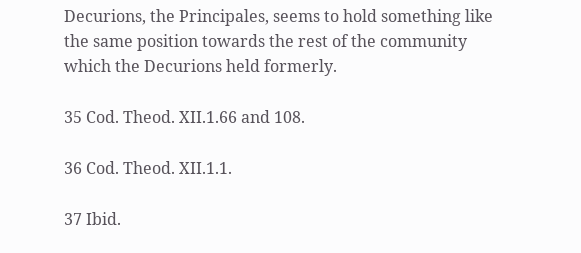Decurions, the Principales, seems to hold something like the same position towards the rest of the community which the Decurions held formerly.

35 Cod. Theod. XII.1.66 and 108.

36 Cod. Theod. XII.1.1.

37 Ibid.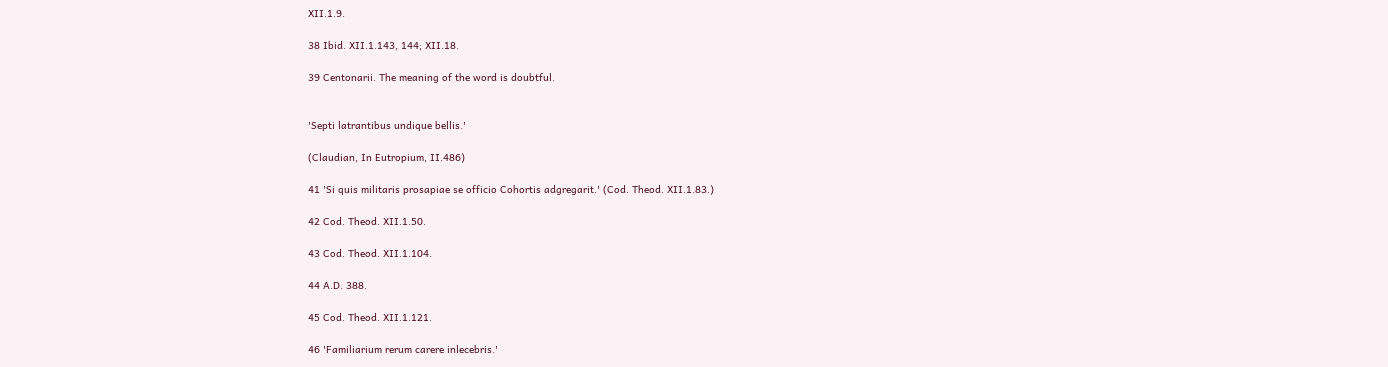XII.1.9.

38 Ibid. XII.1.143, 144; XII.18.

39 Centonarii. The meaning of the word is doubtful.


'Septi latrantibus undique bellis.'

(Claudian, In Eutropium, II.486)

41 'Si quis militaris prosapiae se officio Cohortis adgregarit.' (Cod. Theod. XII.1.83.)

42 Cod. Theod. XII.1.50.

43 Cod. Theod. XII.1.104.

44 A.D. 388.

45 Cod. Theod. XII.1.121.

46 'Familiarium rerum carere inlecebris.'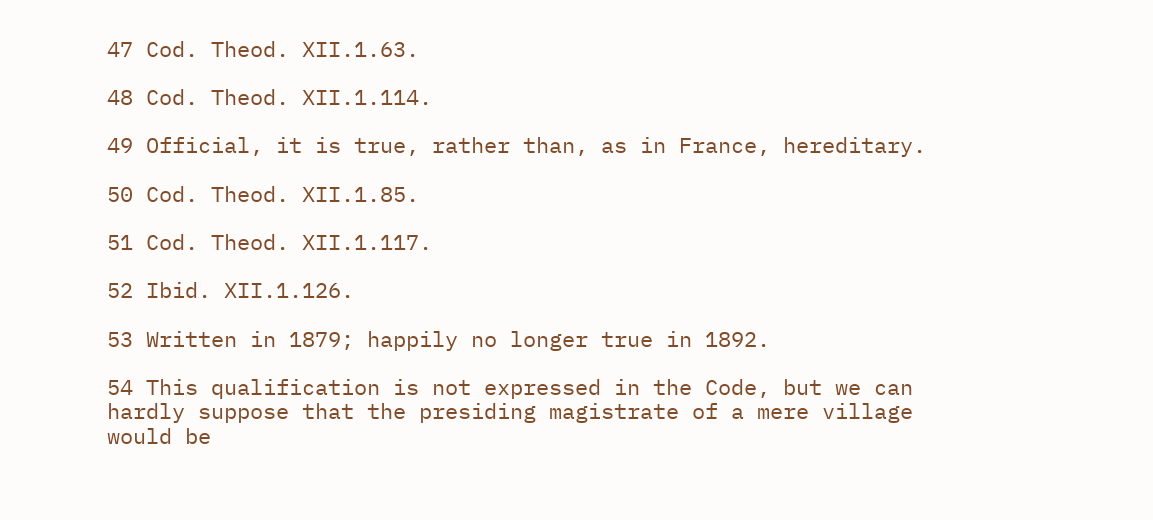47 Cod. Theod. XII.1.63.

48 Cod. Theod. XII.1.114.

49 Official, it is true, rather than, as in France, hereditary.

50 Cod. Theod. XII.1.85.

51 Cod. Theod. XII.1.117.

52 Ibid. XII.1.126.

53 Written in 1879; happily no longer true in 1892.

54 This qualification is not expressed in the Code, but we can hardly suppose that the presiding magistrate of a mere village would be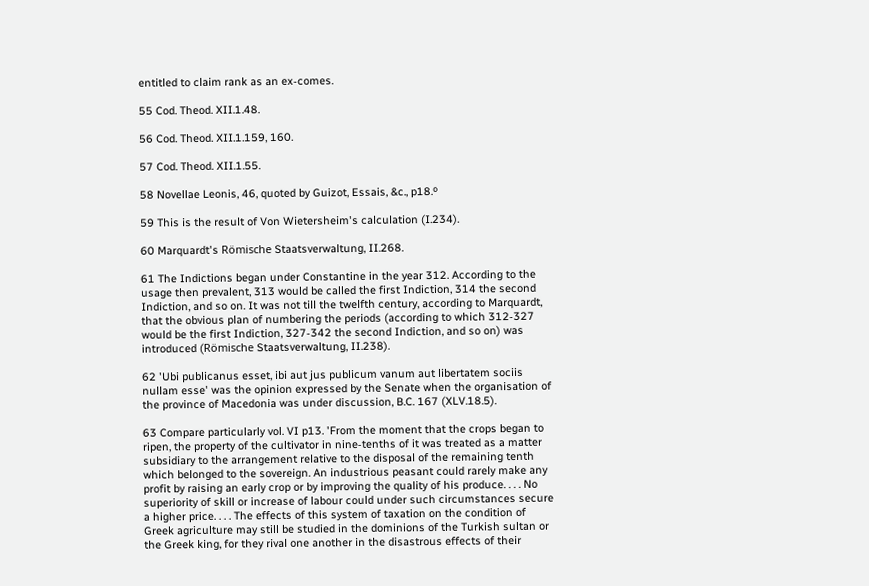entitled to claim rank as an ex‑comes.

55 Cod. Theod. XII.1.48.

56 Cod. Theod. XII.1.159, 160.

57 Cod. Theod. XII.1.55.

58 Novellae Leonis, 46, quoted by Guizot, Essais, &c., p18.º

59 This is the result of Von Wietersheim's calculation (I.234).

60 Marquardt's Römische Staatsverwaltung, II.268.

61 The Indictions began under Constantine in the year 312. According to the usage then prevalent, 313 would be called the first Indiction, 314 the second Indiction, and so on. It was not till the twelfth century, according to Marquardt, that the obvious plan of numbering the periods (according to which 312‑327 would be the first Indiction, 327‑342 the second Indiction, and so on) was introduced (Römische Staatsverwaltung, II.238).

62 'Ubi publicanus esset, ibi aut jus publicum vanum aut libertatem sociis nullam esse' was the opinion expressed by the Senate when the organisation of the province of Macedonia was under discussion, B.C. 167 (XLV.18.5).

63 Compare particularly vol. VI p13. 'From the moment that the crops began to ripen, the property of the cultivator in nine‑tenths of it was treated as a matter subsidiary to the arrangement relative to the disposal of the remaining tenth which belonged to the sovereign. An industrious peasant could rarely make any profit by raising an early crop or by improving the quality of his produce. . . . No superiority of skill or increase of labour could under such circumstances secure a higher price. . . . The effects of this system of taxation on the condition of Greek agriculture may still be studied in the dominions of the Turkish sultan or the Greek king, for they rival one another in the disastrous effects of their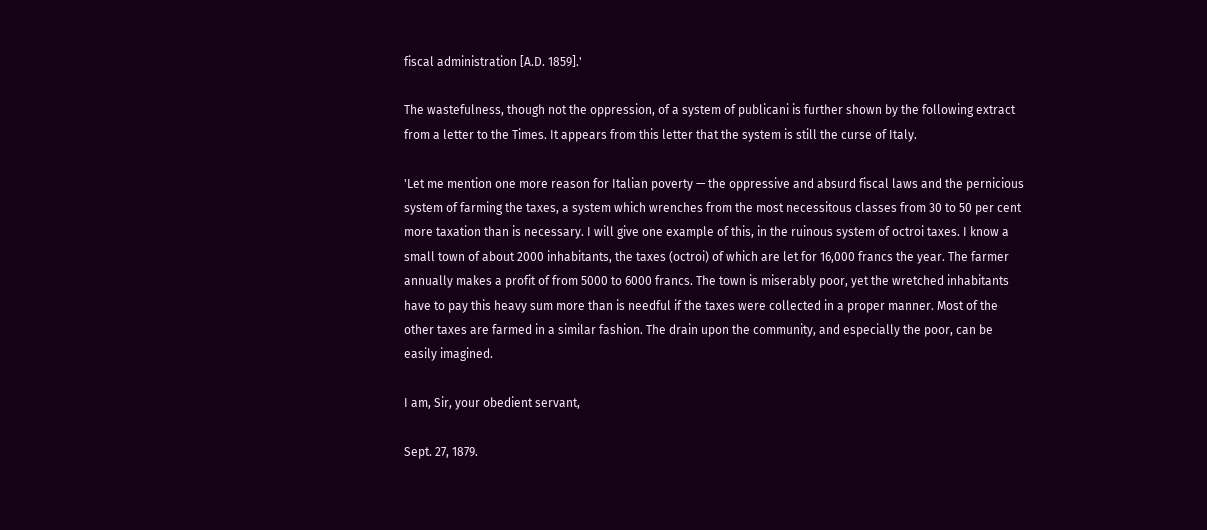fiscal administration [A.D. 1859].'

The wastefulness, though not the oppression, of a system of publicani is further shown by the following extract from a letter to the Times. It appears from this letter that the system is still the curse of Italy.

'Let me mention one more reason for Italian poverty — the oppressive and absurd fiscal laws and the pernicious system of farming the taxes, a system which wrenches from the most necessitous classes from 30 to 50 per cent more taxation than is necessary. I will give one example of this, in the ruinous system of octroi taxes. I know a small town of about 2000 inhabitants, the taxes (octroi) of which are let for 16,000 francs the year. The farmer annually makes a profit of from 5000 to 6000 francs. The town is miserably poor, yet the wretched inhabitants have to pay this heavy sum more than is needful if the taxes were collected in a proper manner. Most of the other taxes are farmed in a similar fashion. The drain upon the community, and especially the poor, can be easily imagined.

I am, Sir, your obedient servant,

Sept. 27, 1879.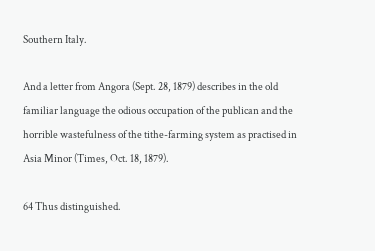Southern Italy.

And a letter from Angora (Sept. 28, 1879) describes in the old familiar language the odious occupation of the publican and the horrible wastefulness of the tithe-farming system as practised in Asia Minor (Times, Oct. 18, 1879).

64 Thus distinguished.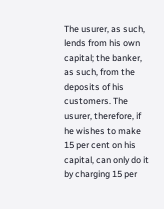The usurer, as such, lends from his own capital; the banker, as such, from the deposits of his customers. The usurer, therefore, if he wishes to make 15 per cent on his capital, can only do it by charging 15 per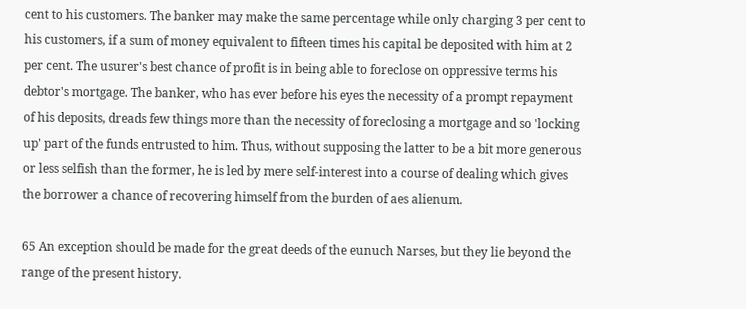cent to his customers. The banker may make the same percentage while only charging 3 per cent to his customers, if a sum of money equivalent to fifteen times his capital be deposited with him at 2 per cent. The usurer's best chance of profit is in being able to foreclose on oppressive terms his debtor's mortgage. The banker, who has ever before his eyes the necessity of a prompt repayment of his deposits, dreads few things more than the necessity of foreclosing a mortgage and so 'locking up' part of the funds entrusted to him. Thus, without supposing the latter to be a bit more generous or less selfish than the former, he is led by mere self-interest into a course of dealing which gives the borrower a chance of recovering himself from the burden of aes alienum.

65 An exception should be made for the great deeds of the eunuch Narses, but they lie beyond the range of the present history.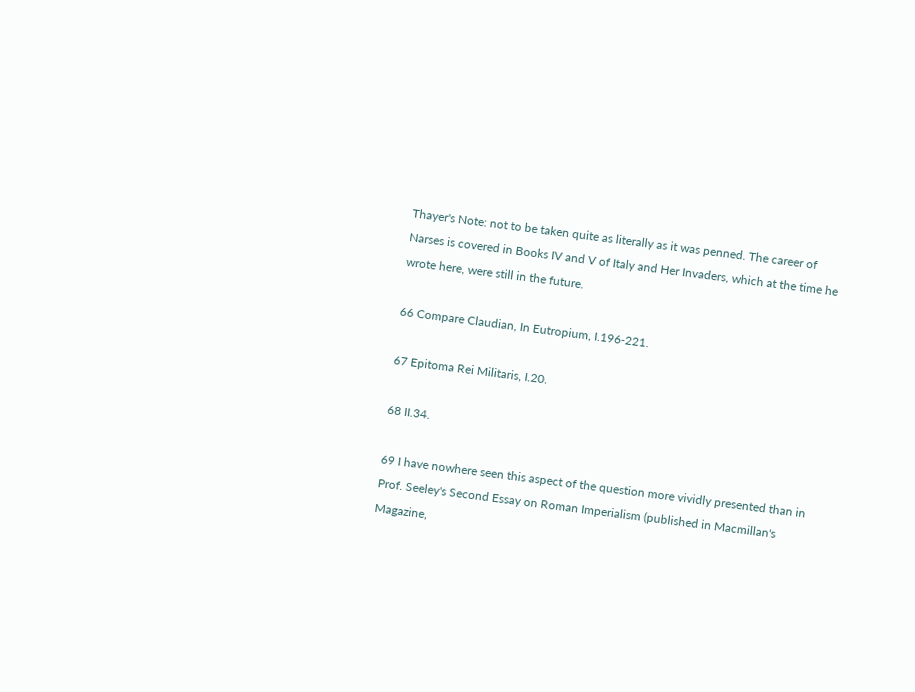Thayer's Note: not to be taken quite as literally as it was penned. The career of Narses is covered in Books IV and V of Italy and Her Invaders, which at the time he wrote here, were still in the future.

66 Compare Claudian, In Eutropium, I.196‑221.

67 Epitoma Rei Militaris, I.20.

68 II.34.

69 I have nowhere seen this aspect of the question more vividly presented than in Prof. Seeley's Second Essay on Roman Imperialism (published in Macmillan's Magazine,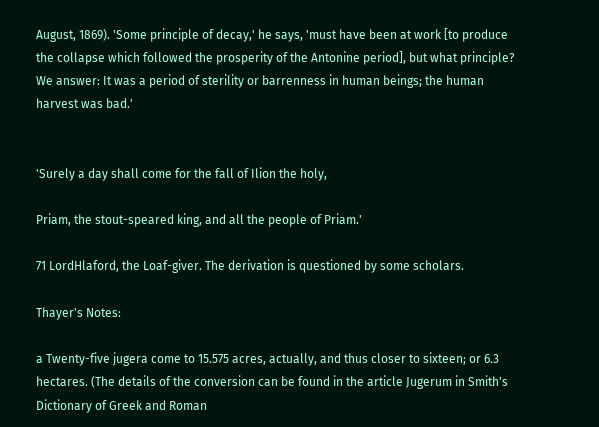August, 1869). 'Some principle of decay,' he says, 'must have been at work [to produce the collapse which followed the prosperity of the Antonine period], but what principle? We answer: It was a period of sterility or barrenness in human beings; the human harvest was bad.'


'Surely a day shall come for the fall of Ilion the holy,

Priam, the stout-speared king, and all the people of Priam.'

71 LordHlaford, the Loaf-giver. The derivation is questioned by some scholars.

Thayer's Notes:

a Twenty-five jugera come to 15.575 acres, actually, and thus closer to sixteen; or 6.3 hectares. (The details of the conversion can be found in the article Jugerum in Smith's Dictionary of Greek and Roman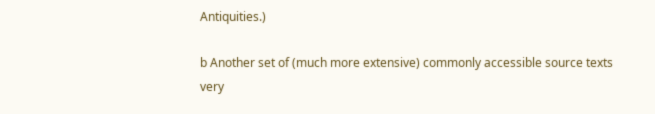Antiquities.)

b Another set of (much more extensive) commonly accessible source texts very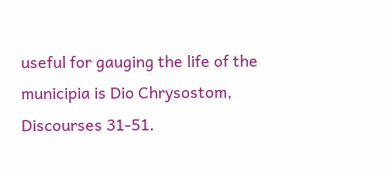useful for gauging the life of the municipia is Dio Chrysostom, Discourses 31‑51.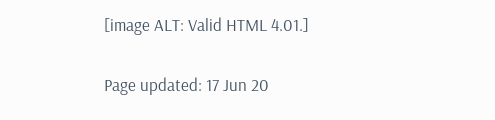[image ALT: Valid HTML 4.01.]

Page updated: 17 Jun 20